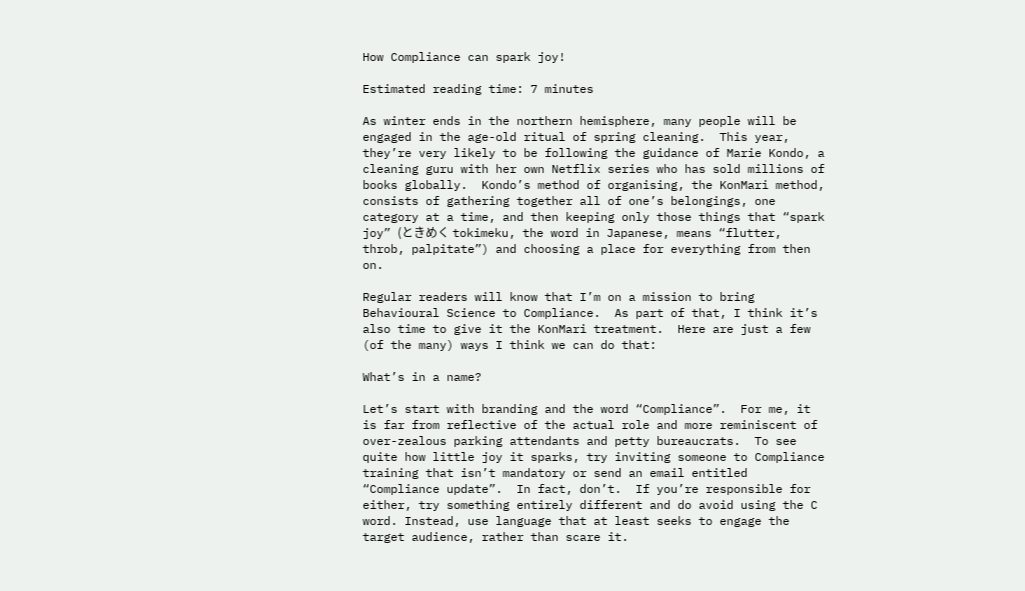How Compliance can spark joy!

Estimated reading time: 7 minutes

As winter ends in the northern hemisphere, many people will be engaged in the age-old ritual of spring cleaning.  This year, they’re very likely to be following the guidance of Marie Kondo, a cleaning guru with her own Netflix series who has sold millions of books globally.  Kondo’s method of organising, the KonMari method, consists of gathering together all of one’s belongings, one category at a time, and then keeping only those things that “spark joy” (ときめく tokimeku, the word in Japanese, means “flutter, throb, palpitate”) and choosing a place for everything from then on.

Regular readers will know that I’m on a mission to bring Behavioural Science to Compliance.  As part of that, I think it’s also time to give it the KonMari treatment.  Here are just a few (of the many) ways I think we can do that:

What’s in a name?

Let’s start with branding and the word “Compliance”.  For me, it is far from reflective of the actual role and more reminiscent of over-zealous parking attendants and petty bureaucrats.  To see quite how little joy it sparks, try inviting someone to Compliance training that isn’t mandatory or send an email entitled “Compliance update”.  In fact, don’t.  If you’re responsible for either, try something entirely different and do avoid using the C word. Instead, use language that at least seeks to engage the target audience, rather than scare it.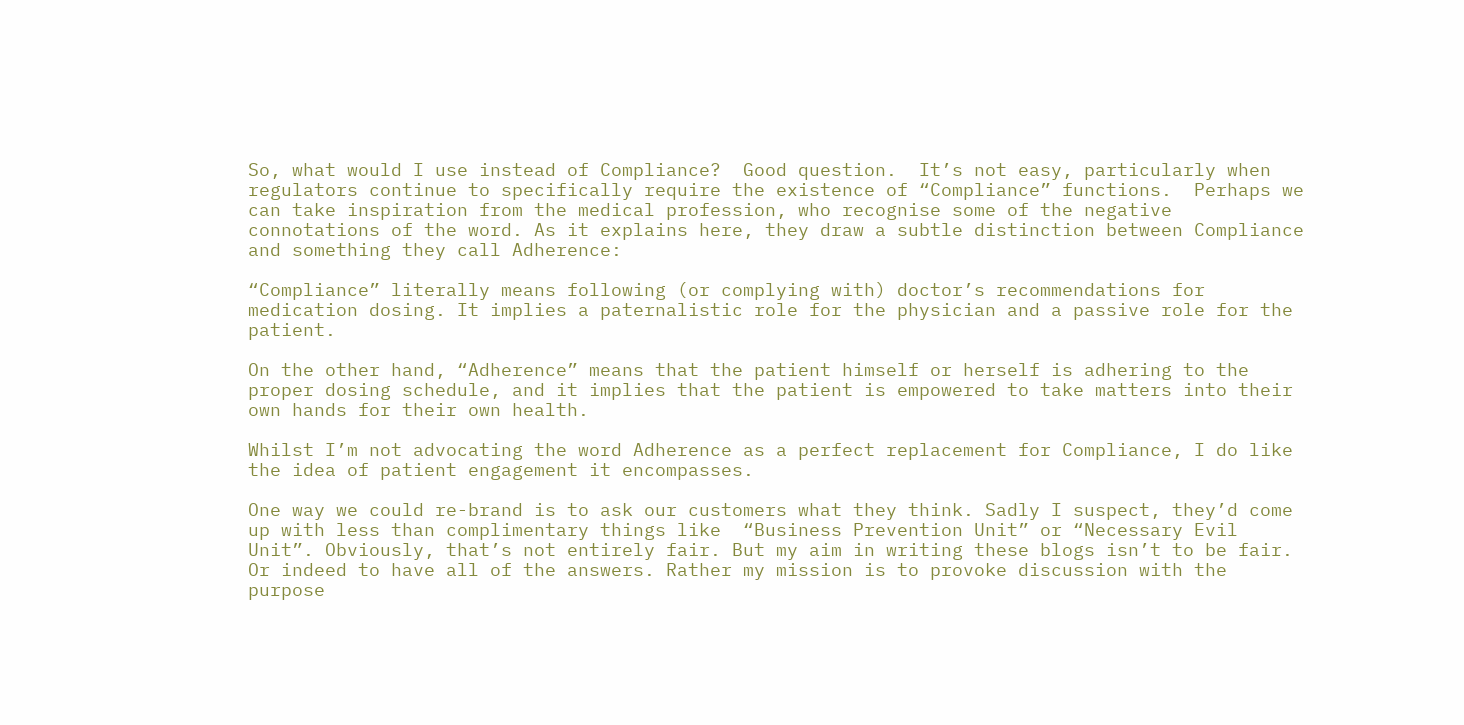So, what would I use instead of Compliance?  Good question.  It’s not easy, particularly when regulators continue to specifically require the existence of “Compliance” functions.  Perhaps we can take inspiration from the medical profession, who recognise some of the negative connotations of the word. As it explains here, they draw a subtle distinction between Compliance and something they call Adherence:

“Compliance” literally means following (or complying with) doctor’s recommendations for medication dosing. It implies a paternalistic role for the physician and a passive role for the patient.

On the other hand, “Adherence” means that the patient himself or herself is adhering to the proper dosing schedule, and it implies that the patient is empowered to take matters into their own hands for their own health.

Whilst I’m not advocating the word Adherence as a perfect replacement for Compliance, I do like the idea of patient engagement it encompasses.

One way we could re-brand is to ask our customers what they think. Sadly I suspect, they’d come up with less than complimentary things like  “Business Prevention Unit” or “Necessary Evil Unit”. Obviously, that’s not entirely fair. But my aim in writing these blogs isn’t to be fair. Or indeed to have all of the answers. Rather my mission is to provoke discussion with the purpose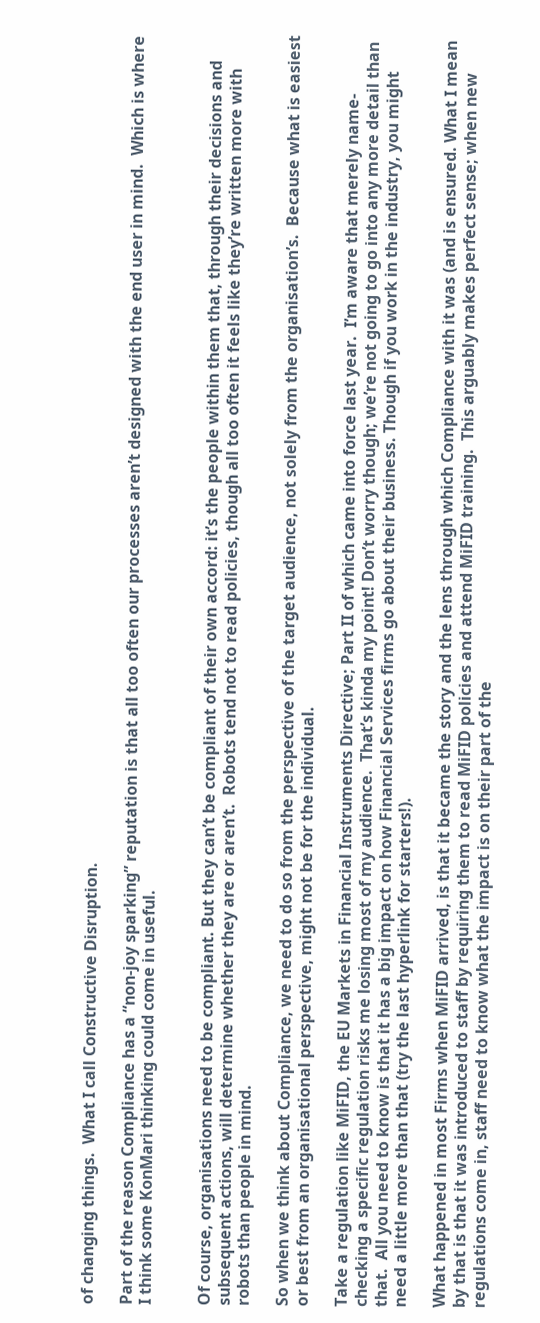of changing things.  What I call Constructive Disruption.

Part of the reason Compliance has a “non-joy sparking” reputation is that all too often our processes aren’t designed with the end user in mind.  Which is where I think some KonMari thinking could come in useful.


Of course, organisations need to be compliant. But they can’t be compliant of their own accord: it’s the people within them that, through their decisions and subsequent actions, will determine whether they are or aren’t.  Robots tend not to read policies, though all too often it feels like they’re written more with robots than people in mind.

So when we think about Compliance, we need to do so from the perspective of the target audience, not solely from the organisation’s.  Because what is easiest or best from an organisational perspective, might not be for the individual.

Take a regulation like MiFID, the EU Markets in Financial Instruments Directive; Part II of which came into force last year.  I’m aware that merely name-checking a specific regulation risks me losing most of my audience.  That’s kinda my point! Don’t worry though; we’re not going to go into any more detail than that.  All you need to know is that it has a big impact on how Financial Services firms go about their business. Though if you work in the industry, you might need a little more than that (try the last hyperlink for starters!).

What happened in most Firms when MiFID arrived, is that it became the story and the lens through which Compliance with it was (and is ensured. What I mean by that is that it was introduced to staff by requiring them to read MiFID policies and attend MiFID training.  This arguably makes perfect sense; when new regulations come in, staff need to know what the impact is on their part of the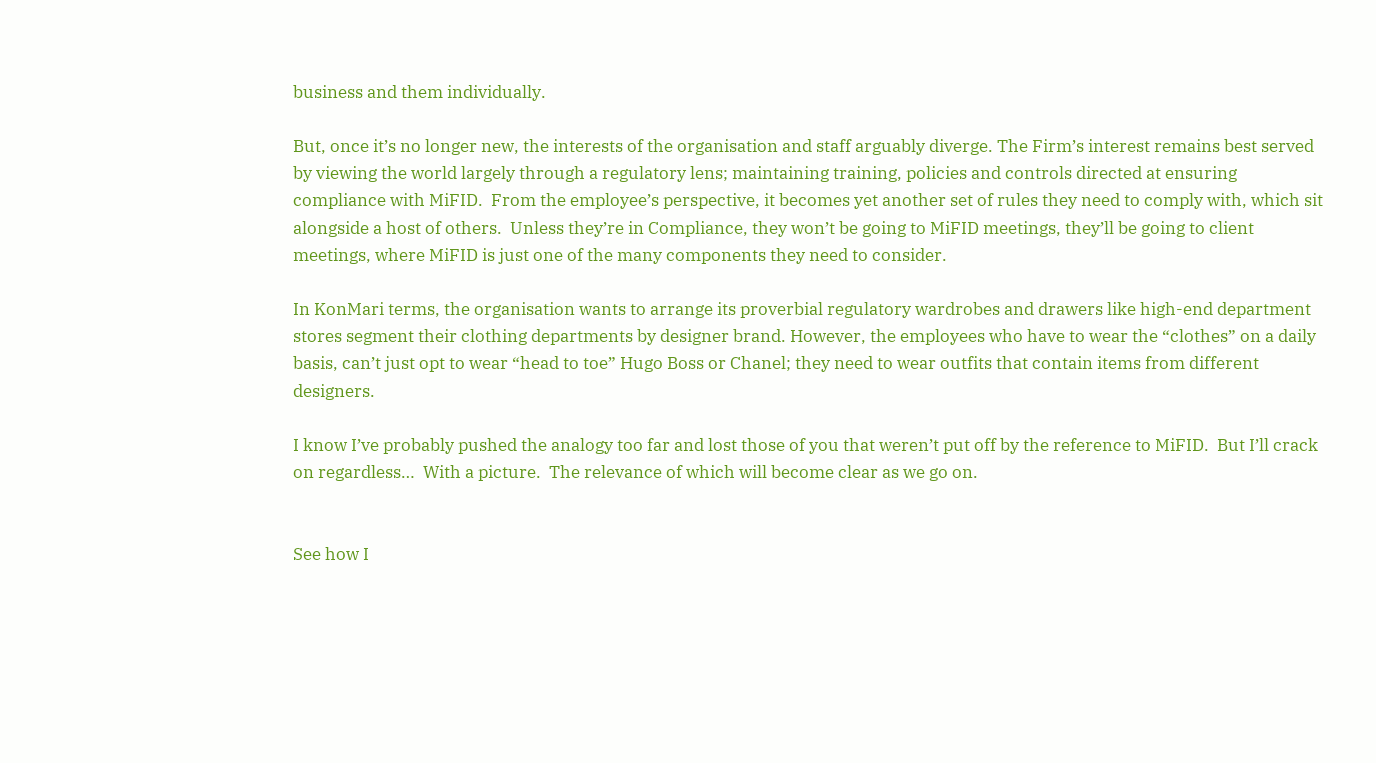business and them individually.

But, once it’s no longer new, the interests of the organisation and staff arguably diverge. The Firm’s interest remains best served by viewing the world largely through a regulatory lens; maintaining training, policies and controls directed at ensuring compliance with MiFID.  From the employee’s perspective, it becomes yet another set of rules they need to comply with, which sit alongside a host of others.  Unless they’re in Compliance, they won’t be going to MiFID meetings, they’ll be going to client meetings, where MiFID is just one of the many components they need to consider.

In KonMari terms, the organisation wants to arrange its proverbial regulatory wardrobes and drawers like high-end department stores segment their clothing departments by designer brand. However, the employees who have to wear the “clothes” on a daily basis, can’t just opt to wear “head to toe” Hugo Boss or Chanel; they need to wear outfits that contain items from different designers.

I know I’ve probably pushed the analogy too far and lost those of you that weren’t put off by the reference to MiFID.  But I’ll crack on regardless…  With a picture.  The relevance of which will become clear as we go on.


See how I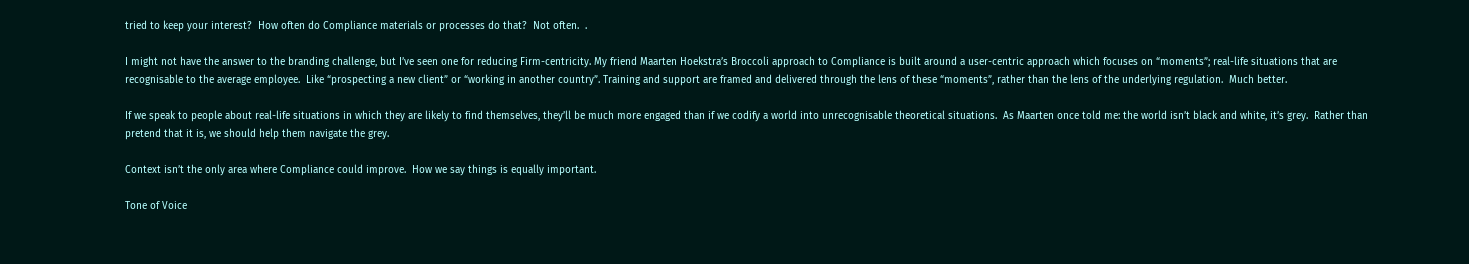tried to keep your interest?  How often do Compliance materials or processes do that?  Not often.  .

I might not have the answer to the branding challenge, but I’ve seen one for reducing Firm-centricity. My friend Maarten Hoekstra’s Broccoli approach to Compliance is built around a user-centric approach which focuses on “moments”; real-life situations that are recognisable to the average employee.  Like “prospecting a new client” or “working in another country”. Training and support are framed and delivered through the lens of these “moments”, rather than the lens of the underlying regulation.  Much better.

If we speak to people about real-life situations in which they are likely to find themselves, they’ll be much more engaged than if we codify a world into unrecognisable theoretical situations.  As Maarten once told me: the world isn’t black and white, it’s grey.  Rather than pretend that it is, we should help them navigate the grey.

Context isn’t the only area where Compliance could improve.  How we say things is equally important.

Tone of Voice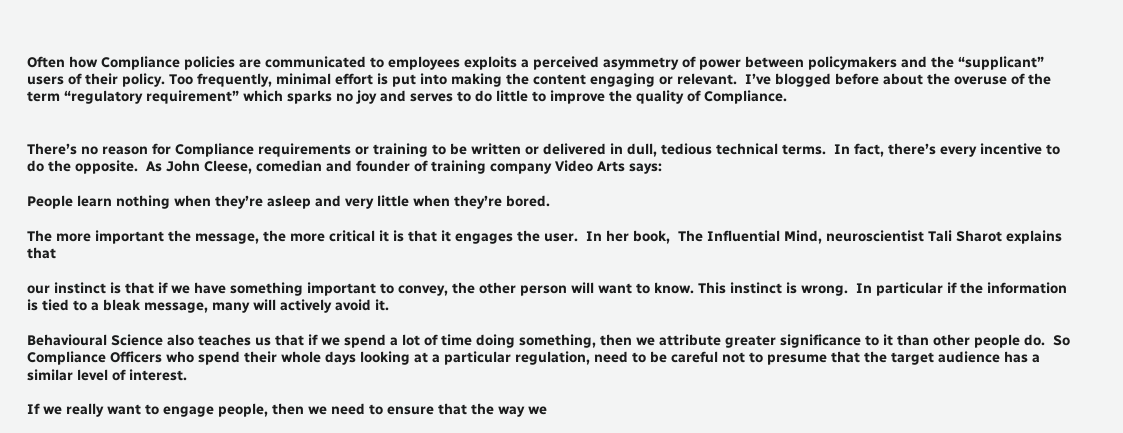Often how Compliance policies are communicated to employees exploits a perceived asymmetry of power between policymakers and the “supplicant” users of their policy. Too frequently, minimal effort is put into making the content engaging or relevant.  I’ve blogged before about the overuse of the term “regulatory requirement” which sparks no joy and serves to do little to improve the quality of Compliance.


There’s no reason for Compliance requirements or training to be written or delivered in dull, tedious technical terms.  In fact, there’s every incentive to do the opposite.  As John Cleese, comedian and founder of training company Video Arts says:

People learn nothing when they’re asleep and very little when they’re bored.

The more important the message, the more critical it is that it engages the user.  In her book,  The Influential Mind, neuroscientist Tali Sharot explains that

our instinct is that if we have something important to convey, the other person will want to know. This instinct is wrong.  In particular if the information is tied to a bleak message, many will actively avoid it.

Behavioural Science also teaches us that if we spend a lot of time doing something, then we attribute greater significance to it than other people do.  So Compliance Officers who spend their whole days looking at a particular regulation, need to be careful not to presume that the target audience has a similar level of interest.

If we really want to engage people, then we need to ensure that the way we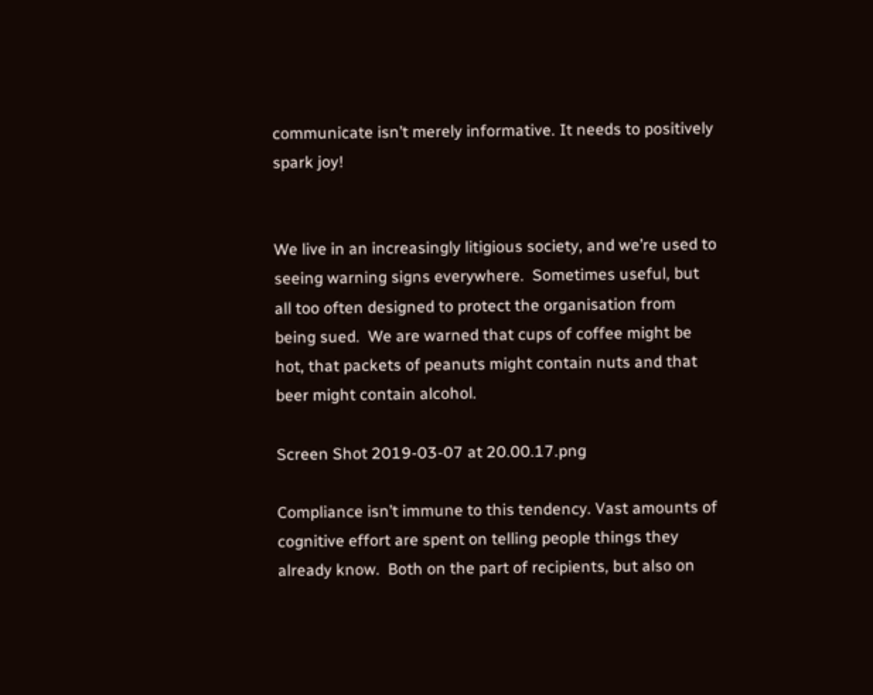communicate isn’t merely informative. It needs to positively spark joy!


We live in an increasingly litigious society, and we’re used to seeing warning signs everywhere.  Sometimes useful, but all too often designed to protect the organisation from being sued.  We are warned that cups of coffee might be hot, that packets of peanuts might contain nuts and that beer might contain alcohol.

Screen Shot 2019-03-07 at 20.00.17.png

Compliance isn’t immune to this tendency. Vast amounts of cognitive effort are spent on telling people things they already know.  Both on the part of recipients, but also on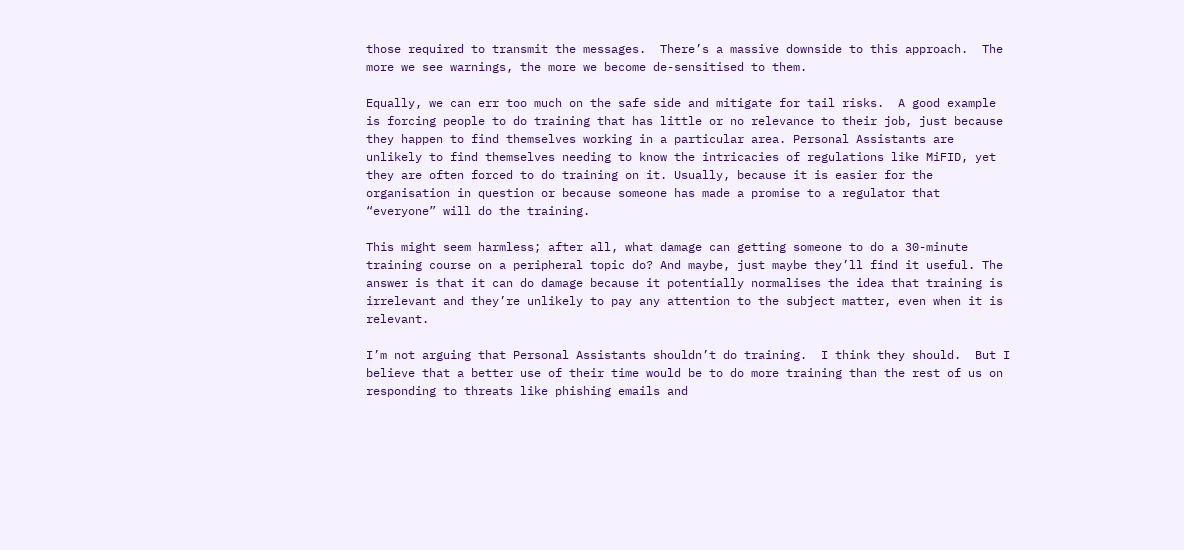those required to transmit the messages.  There’s a massive downside to this approach.  The more we see warnings, the more we become de-sensitised to them.

Equally, we can err too much on the safe side and mitigate for tail risks.  A good example is forcing people to do training that has little or no relevance to their job, just because they happen to find themselves working in a particular area. Personal Assistants are unlikely to find themselves needing to know the intricacies of regulations like MiFID, yet they are often forced to do training on it. Usually, because it is easier for the organisation in question or because someone has made a promise to a regulator that “everyone” will do the training.

This might seem harmless; after all, what damage can getting someone to do a 30-minute training course on a peripheral topic do? And maybe, just maybe they’ll find it useful. The answer is that it can do damage because it potentially normalises the idea that training is irrelevant and they’re unlikely to pay any attention to the subject matter, even when it is relevant.

I’m not arguing that Personal Assistants shouldn’t do training.  I think they should.  But I believe that a better use of their time would be to do more training than the rest of us on responding to threats like phishing emails and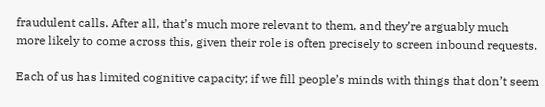fraudulent calls. After all, that’s much more relevant to them, and they’re arguably much more likely to come across this, given their role is often precisely to screen inbound requests.

Each of us has limited cognitive capacity; if we fill people’s minds with things that don’t seem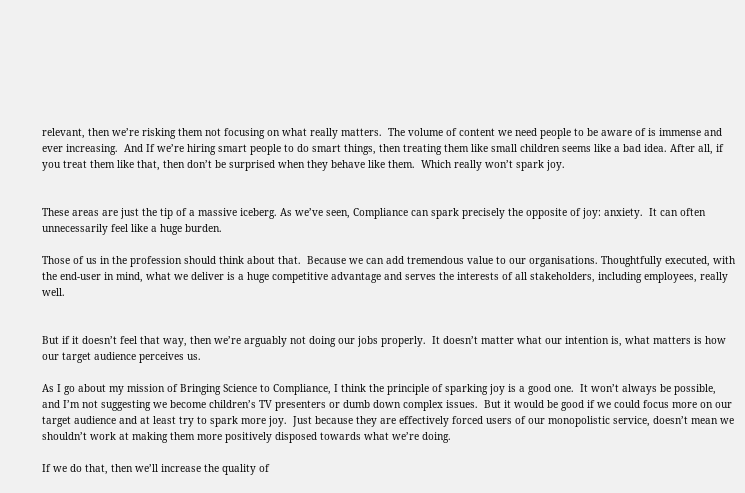relevant, then we’re risking them not focusing on what really matters.  The volume of content we need people to be aware of is immense and ever increasing.  And If we’re hiring smart people to do smart things, then treating them like small children seems like a bad idea. After all, if you treat them like that, then don’t be surprised when they behave like them.  Which really won’t spark joy.


These areas are just the tip of a massive iceberg. As we’ve seen, Compliance can spark precisely the opposite of joy: anxiety.  It can often unnecessarily feel like a huge burden.

Those of us in the profession should think about that.  Because we can add tremendous value to our organisations. Thoughtfully executed, with the end-user in mind, what we deliver is a huge competitive advantage and serves the interests of all stakeholders, including employees, really well.


But if it doesn’t feel that way, then we’re arguably not doing our jobs properly.  It doesn’t matter what our intention is, what matters is how our target audience perceives us.

As I go about my mission of Bringing Science to Compliance, I think the principle of sparking joy is a good one.  It won’t always be possible, and I’m not suggesting we become children’s TV presenters or dumb down complex issues.  But it would be good if we could focus more on our target audience and at least try to spark more joy.  Just because they are effectively forced users of our monopolistic service, doesn’t mean we shouldn’t work at making them more positively disposed towards what we’re doing.

If we do that, then we’ll increase the quality of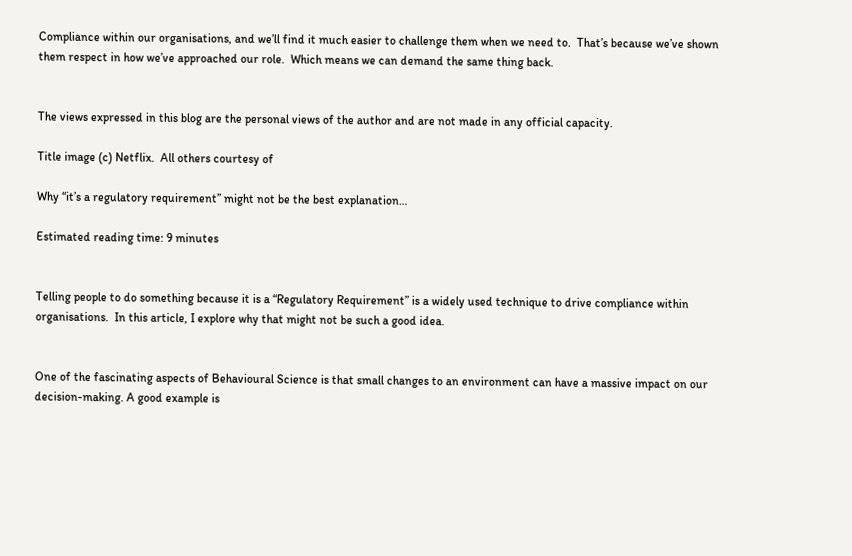Compliance within our organisations, and we’ll find it much easier to challenge them when we need to.  That’s because we’ve shown them respect in how we’ve approached our role.  Which means we can demand the same thing back.


The views expressed in this blog are the personal views of the author and are not made in any official capacity.

Title image (c) Netflix.  All others courtesy of

Why “it’s a regulatory requirement” might not be the best explanation…

Estimated reading time: 9 minutes


Telling people to do something because it is a “Regulatory Requirement” is a widely used technique to drive compliance within organisations.  In this article, I explore why that might not be such a good idea.


One of the fascinating aspects of Behavioural Science is that small changes to an environment can have a massive impact on our decision-making. A good example is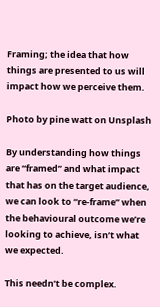Framing; the idea that how things are presented to us will impact how we perceive them.

Photo by pine watt on Unsplash

By understanding how things are “framed” and what impact that has on the target audience, we can look to “re-frame” when the behavioural outcome we’re looking to achieve, isn’t what we expected.

This needn’t be complex.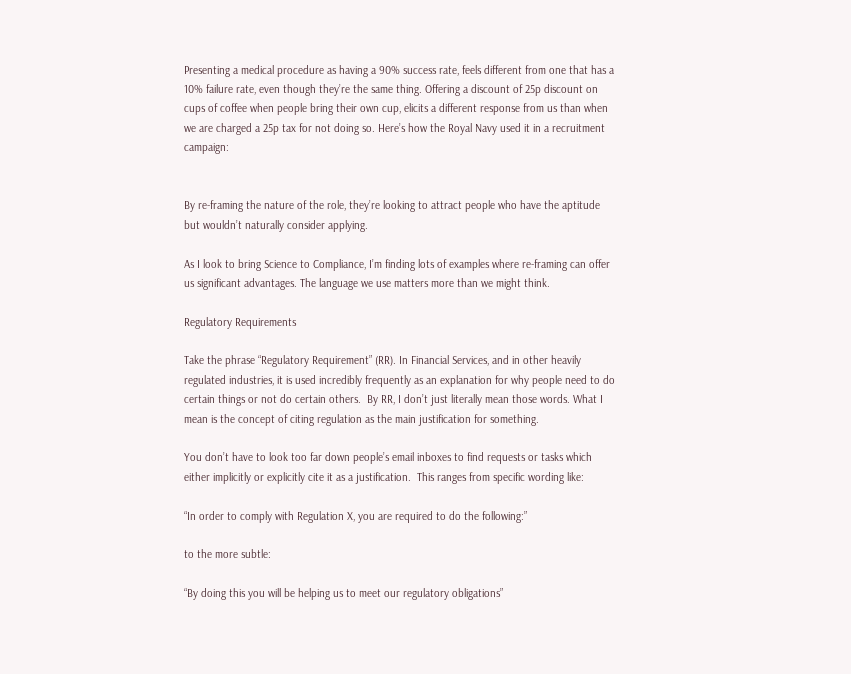Presenting a medical procedure as having a 90% success rate, feels different from one that has a 10% failure rate, even though they’re the same thing. Offering a discount of 25p discount on cups of coffee when people bring their own cup, elicits a different response from us than when we are charged a 25p tax for not doing so. Here’s how the Royal Navy used it in a recruitment campaign:


By re-framing the nature of the role, they’re looking to attract people who have the aptitude but wouldn’t naturally consider applying.

As I look to bring Science to Compliance, I’m finding lots of examples where re-framing can offer us significant advantages. The language we use matters more than we might think.

Regulatory Requirements

Take the phrase “Regulatory Requirement” (RR). In Financial Services, and in other heavily regulated industries, it is used incredibly frequently as an explanation for why people need to do certain things or not do certain others.  By RR, I don’t just literally mean those words. What I mean is the concept of citing regulation as the main justification for something.

You don’t have to look too far down people’s email inboxes to find requests or tasks which either implicitly or explicitly cite it as a justification.  This ranges from specific wording like:

“In order to comply with Regulation X, you are required to do the following:”

to the more subtle:

“By doing this you will be helping us to meet our regulatory obligations”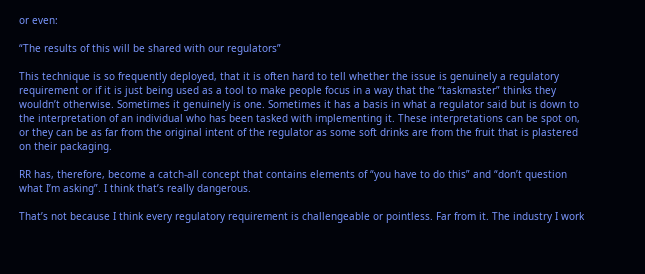or even:

“The results of this will be shared with our regulators”

This technique is so frequently deployed, that it is often hard to tell whether the issue is genuinely a regulatory requirement or if it is just being used as a tool to make people focus in a way that the “taskmaster” thinks they wouldn’t otherwise. Sometimes it genuinely is one. Sometimes it has a basis in what a regulator said but is down to the interpretation of an individual who has been tasked with implementing it. These interpretations can be spot on, or they can be as far from the original intent of the regulator as some soft drinks are from the fruit that is plastered on their packaging.

RR has, therefore, become a catch-all concept that contains elements of “you have to do this” and “don’t question what I’m asking”. I think that’s really dangerous.

That’s not because I think every regulatory requirement is challengeable or pointless. Far from it. The industry I work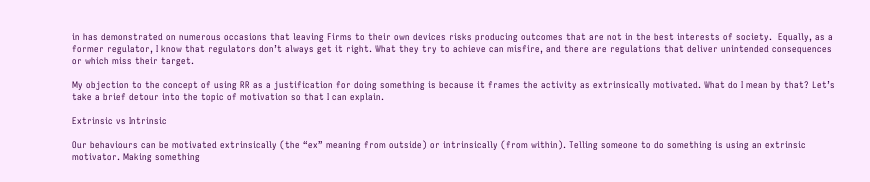in has demonstrated on numerous occasions that leaving Firms to their own devices risks producing outcomes that are not in the best interests of society.  Equally, as a former regulator, I know that regulators don’t always get it right. What they try to achieve can misfire, and there are regulations that deliver unintended consequences or which miss their target.

My objection to the concept of using RR as a justification for doing something is because it frames the activity as extrinsically motivated. What do I mean by that? Let’s take a brief detour into the topic of motivation so that I can explain.

Extrinsic vs Intrinsic

Our behaviours can be motivated extrinsically (the “ex” meaning from outside) or intrinsically (from within). Telling someone to do something is using an extrinsic motivator. Making something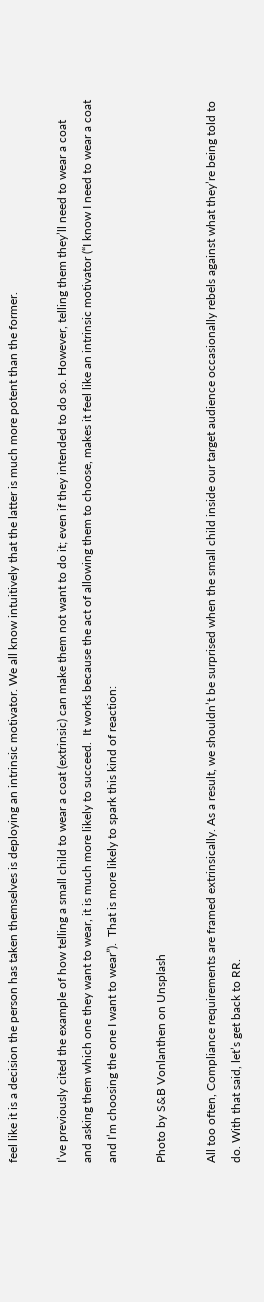feel like it is a decision the person has taken themselves is deploying an intrinsic motivator. We all know intuitively that the latter is much more potent than the former.

I’ve previously cited the example of how telling a small child to wear a coat (extrinsic) can make them not want to do it; even if they intended to do so. However, telling them they’ll need to wear a coat and asking them which one they want to wear, it is much more likely to succeed.  It works because the act of allowing them to choose, makes it feel like an intrinsic motivator (“I know I need to wear a coat and I’m choosing the one I want to wear”).  That is more likely to spark this kind of reaction:

Photo by S&B Vonlanthen on Unsplash

All too often, Compliance requirements are framed extrinsically. As a result, we shouldn’t be surprised when the small child inside our target audience occasionally rebels against what they’re being told to do. With that said, let’s get back to RR.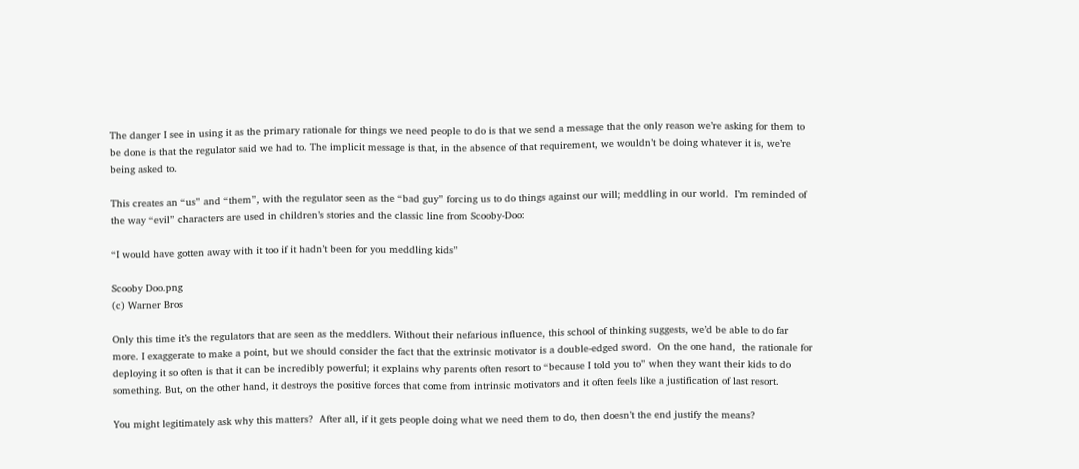The danger I see in using it as the primary rationale for things we need people to do is that we send a message that the only reason we’re asking for them to be done is that the regulator said we had to. The implicit message is that, in the absence of that requirement, we wouldn’t be doing whatever it is, we’re being asked to.

This creates an “us” and “them”, with the regulator seen as the “bad guy” forcing us to do things against our will; meddling in our world.  I’m reminded of the way “evil” characters are used in children’s stories and the classic line from Scooby-Doo:

“I would have gotten away with it too if it hadn’t been for you meddling kids”

Scooby Doo.png
(c) Warner Bros

Only this time it’s the regulators that are seen as the meddlers. Without their nefarious influence, this school of thinking suggests, we’d be able to do far more. I exaggerate to make a point, but we should consider the fact that the extrinsic motivator is a double-edged sword.  On the one hand,  the rationale for deploying it so often is that it can be incredibly powerful; it explains why parents often resort to “because I told you to” when they want their kids to do something. But, on the other hand, it destroys the positive forces that come from intrinsic motivators and it often feels like a justification of last resort.

You might legitimately ask why this matters?  After all, if it gets people doing what we need them to do, then doesn’t the end justify the means?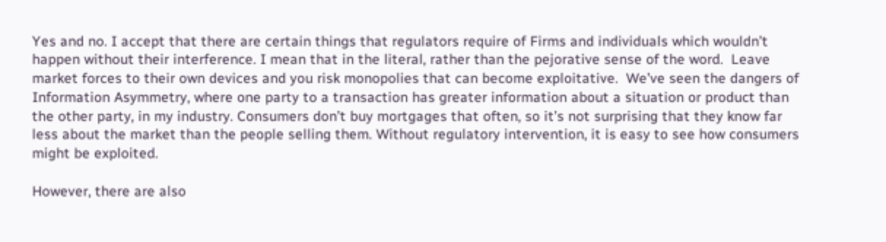Yes and no. I accept that there are certain things that regulators require of Firms and individuals which wouldn’t happen without their interference. I mean that in the literal, rather than the pejorative sense of the word.  Leave market forces to their own devices and you risk monopolies that can become exploitative.  We’ve seen the dangers of Information Asymmetry, where one party to a transaction has greater information about a situation or product than the other party, in my industry. Consumers don’t buy mortgages that often, so it’s not surprising that they know far less about the market than the people selling them. Without regulatory intervention, it is easy to see how consumers might be exploited.

However, there are also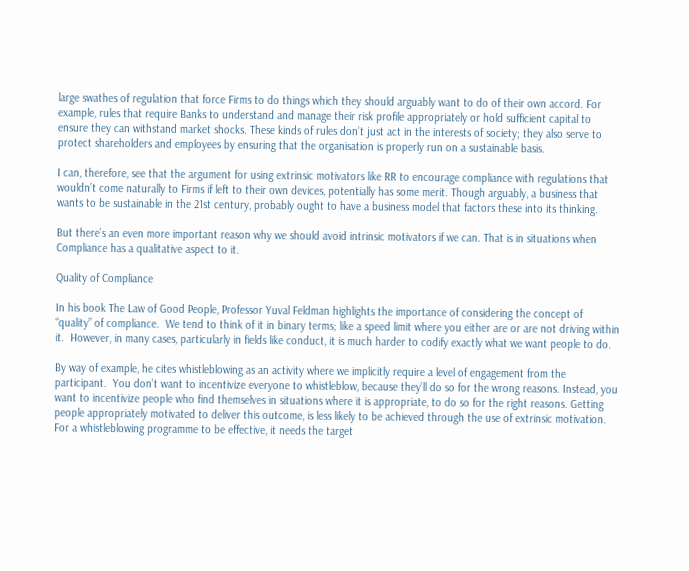large swathes of regulation that force Firms to do things which they should arguably want to do of their own accord. For example, rules that require Banks to understand and manage their risk profile appropriately or hold sufficient capital to ensure they can withstand market shocks. These kinds of rules don’t just act in the interests of society; they also serve to protect shareholders and employees by ensuring that the organisation is properly run on a sustainable basis.

I can, therefore, see that the argument for using extrinsic motivators like RR to encourage compliance with regulations that wouldn’t come naturally to Firms if left to their own devices, potentially has some merit. Though arguably, a business that wants to be sustainable in the 21st century, probably ought to have a business model that factors these into its thinking.

But there’s an even more important reason why we should avoid intrinsic motivators if we can. That is in situations when Compliance has a qualitative aspect to it.

Quality of Compliance

In his book The Law of Good People, Professor Yuval Feldman highlights the importance of considering the concept of “quality” of compliance.  We tend to think of it in binary terms; like a speed limit where you either are or are not driving within it.  However, in many cases, particularly in fields like conduct, it is much harder to codify exactly what we want people to do.

By way of example, he cites whistleblowing as an activity where we implicitly require a level of engagement from the participant.  You don’t want to incentivize everyone to whistleblow, because they’ll do so for the wrong reasons. Instead, you want to incentivize people who find themselves in situations where it is appropriate, to do so for the right reasons. Getting people appropriately motivated to deliver this outcome, is less likely to be achieved through the use of extrinsic motivation. For a whistleblowing programme to be effective, it needs the target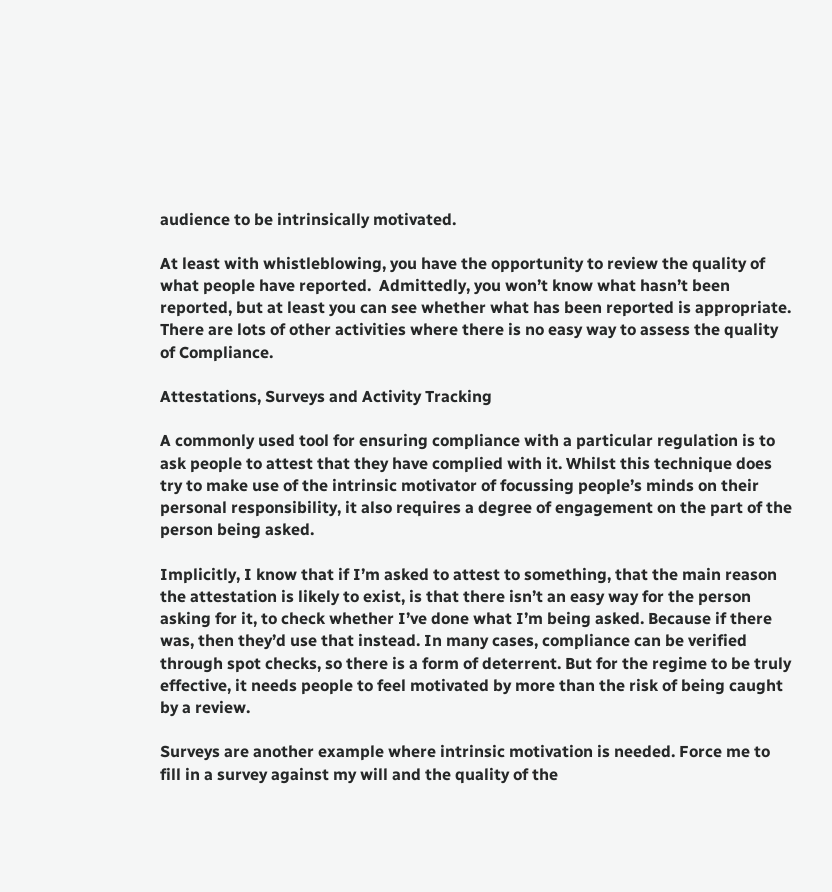audience to be intrinsically motivated.

At least with whistleblowing, you have the opportunity to review the quality of what people have reported.  Admittedly, you won’t know what hasn’t been reported, but at least you can see whether what has been reported is appropriate.  There are lots of other activities where there is no easy way to assess the quality of Compliance.

Attestations, Surveys and Activity Tracking

A commonly used tool for ensuring compliance with a particular regulation is to ask people to attest that they have complied with it. Whilst this technique does try to make use of the intrinsic motivator of focussing people’s minds on their personal responsibility, it also requires a degree of engagement on the part of the person being asked.

Implicitly, I know that if I’m asked to attest to something, that the main reason the attestation is likely to exist, is that there isn’t an easy way for the person asking for it, to check whether I’ve done what I’m being asked. Because if there was, then they’d use that instead. In many cases, compliance can be verified through spot checks, so there is a form of deterrent. But for the regime to be truly effective, it needs people to feel motivated by more than the risk of being caught by a review.

Surveys are another example where intrinsic motivation is needed. Force me to fill in a survey against my will and the quality of the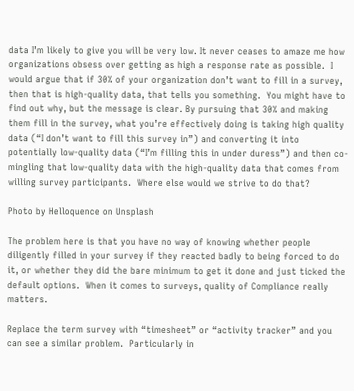data I’m likely to give you will be very low. It never ceases to amaze me how organizations obsess over getting as high a response rate as possible.  I would argue that if 30% of your organization don’t want to fill in a survey, then that is high-quality data, that tells you something.  You might have to find out why, but the message is clear. By pursuing that 30% and making them fill in the survey, what you’re effectively doing is taking high quality data (“I don’t want to fill this survey in”) and converting it into potentially low-quality data (“I’m filling this in under duress”) and then co-mingling that low-quality data with the high-quality data that comes from willing survey participants.  Where else would we strive to do that?

Photo by Helloquence on Unsplash

The problem here is that you have no way of knowing whether people diligently filled in your survey if they reacted badly to being forced to do it, or whether they did the bare minimum to get it done and just ticked the default options.  When it comes to surveys, quality of Compliance really matters.

Replace the term survey with “timesheet” or “activity tracker” and you can see a similar problem.  Particularly in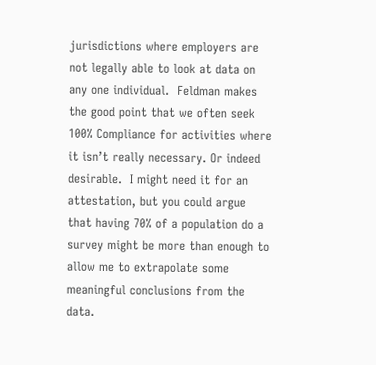jurisdictions where employers are not legally able to look at data on any one individual.  Feldman makes the good point that we often seek 100% Compliance for activities where it isn’t really necessary. Or indeed desirable.  I might need it for an attestation, but you could argue that having 70% of a population do a survey might be more than enough to allow me to extrapolate some meaningful conclusions from the data.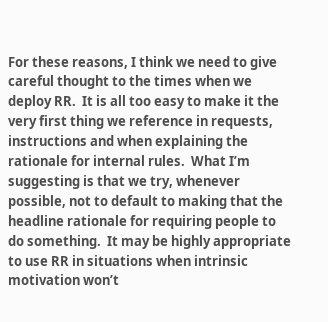For these reasons, I think we need to give careful thought to the times when we deploy RR.  It is all too easy to make it the very first thing we reference in requests, instructions and when explaining the rationale for internal rules.  What I’m suggesting is that we try, whenever possible, not to default to making that the headline rationale for requiring people to do something.  It may be highly appropriate to use RR in situations when intrinsic motivation won’t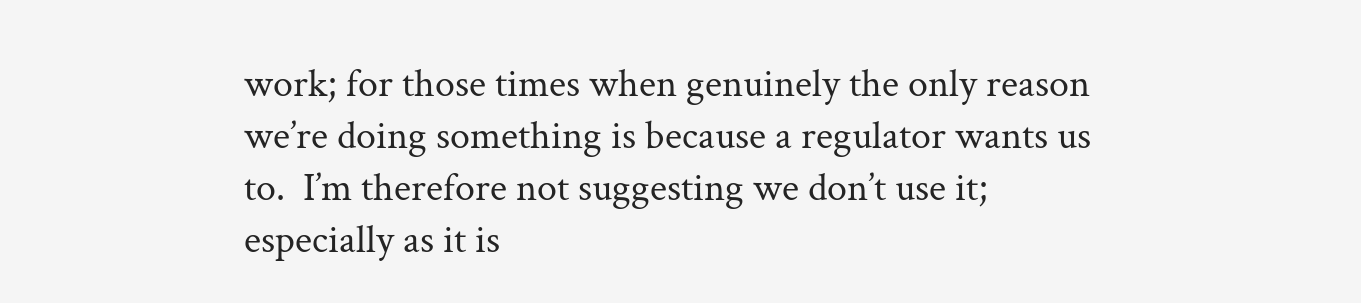work; for those times when genuinely the only reason we’re doing something is because a regulator wants us to.  I’m therefore not suggesting we don’t use it; especially as it is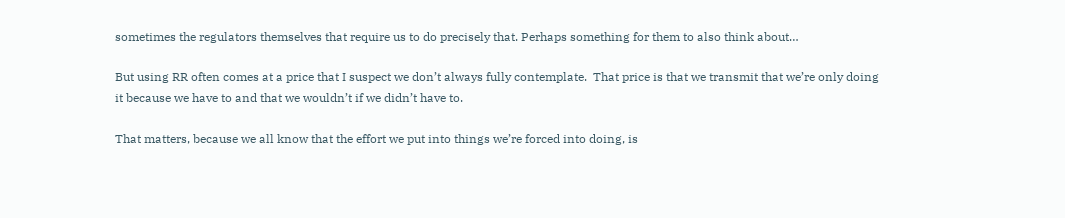sometimes the regulators themselves that require us to do precisely that. Perhaps something for them to also think about…

But using RR often comes at a price that I suspect we don’t always fully contemplate.  That price is that we transmit that we’re only doing it because we have to and that we wouldn’t if we didn’t have to.

That matters, because we all know that the effort we put into things we’re forced into doing, is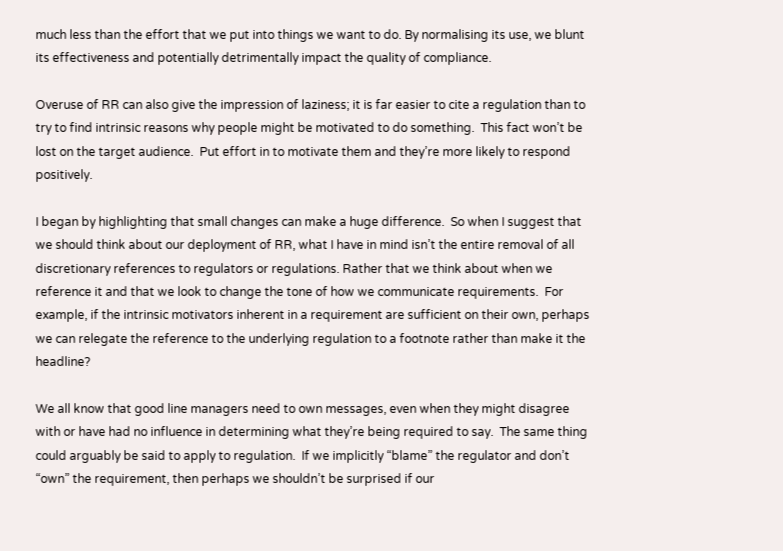much less than the effort that we put into things we want to do. By normalising its use, we blunt its effectiveness and potentially detrimentally impact the quality of compliance.

Overuse of RR can also give the impression of laziness; it is far easier to cite a regulation than to try to find intrinsic reasons why people might be motivated to do something.  This fact won’t be lost on the target audience.  Put effort in to motivate them and they’re more likely to respond positively.

I began by highlighting that small changes can make a huge difference.  So when I suggest that we should think about our deployment of RR, what I have in mind isn’t the entire removal of all discretionary references to regulators or regulations. Rather that we think about when we reference it and that we look to change the tone of how we communicate requirements.  For example, if the intrinsic motivators inherent in a requirement are sufficient on their own, perhaps we can relegate the reference to the underlying regulation to a footnote rather than make it the headline?

We all know that good line managers need to own messages, even when they might disagree with or have had no influence in determining what they’re being required to say.  The same thing could arguably be said to apply to regulation.  If we implicitly “blame” the regulator and don’t “own” the requirement, then perhaps we shouldn’t be surprised if our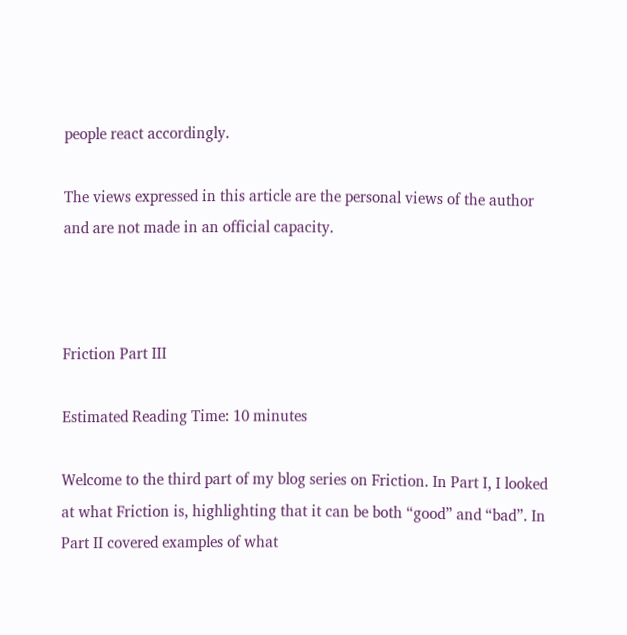people react accordingly.

The views expressed in this article are the personal views of the author and are not made in an official capacity.



Friction Part III

Estimated Reading Time: 10 minutes

Welcome to the third part of my blog series on Friction. In Part I, I looked at what Friction is, highlighting that it can be both “good” and “bad”. In Part II covered examples of what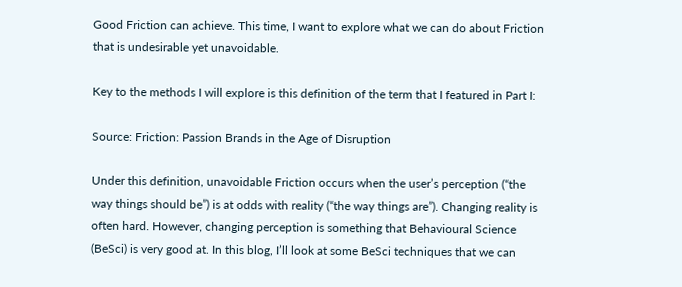Good Friction can achieve. This time, I want to explore what we can do about Friction that is undesirable yet unavoidable.

Key to the methods I will explore is this definition of the term that I featured in Part I:

Source: Friction: Passion Brands in the Age of Disruption

Under this definition, unavoidable Friction occurs when the user’s perception (“the way things should be”) is at odds with reality (“the way things are”). Changing reality is often hard. However, changing perception is something that Behavioural Science (BeSci) is very good at. In this blog, I’ll look at some BeSci techniques that we can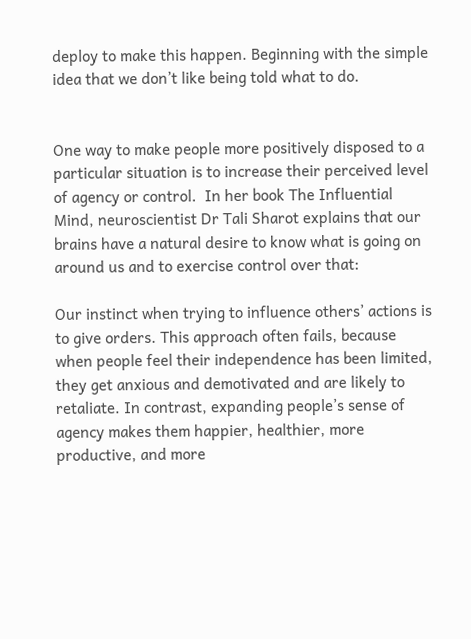deploy to make this happen. Beginning with the simple idea that we don’t like being told what to do.


One way to make people more positively disposed to a particular situation is to increase their perceived level of agency or control.  In her book The Influential Mind, neuroscientist Dr Tali Sharot explains that our brains have a natural desire to know what is going on around us and to exercise control over that:

Our instinct when trying to influence others’ actions is to give orders. This approach often fails, because when people feel their independence has been limited, they get anxious and demotivated and are likely to retaliate. In contrast, expanding people’s sense of agency makes them happier, healthier, more productive, and more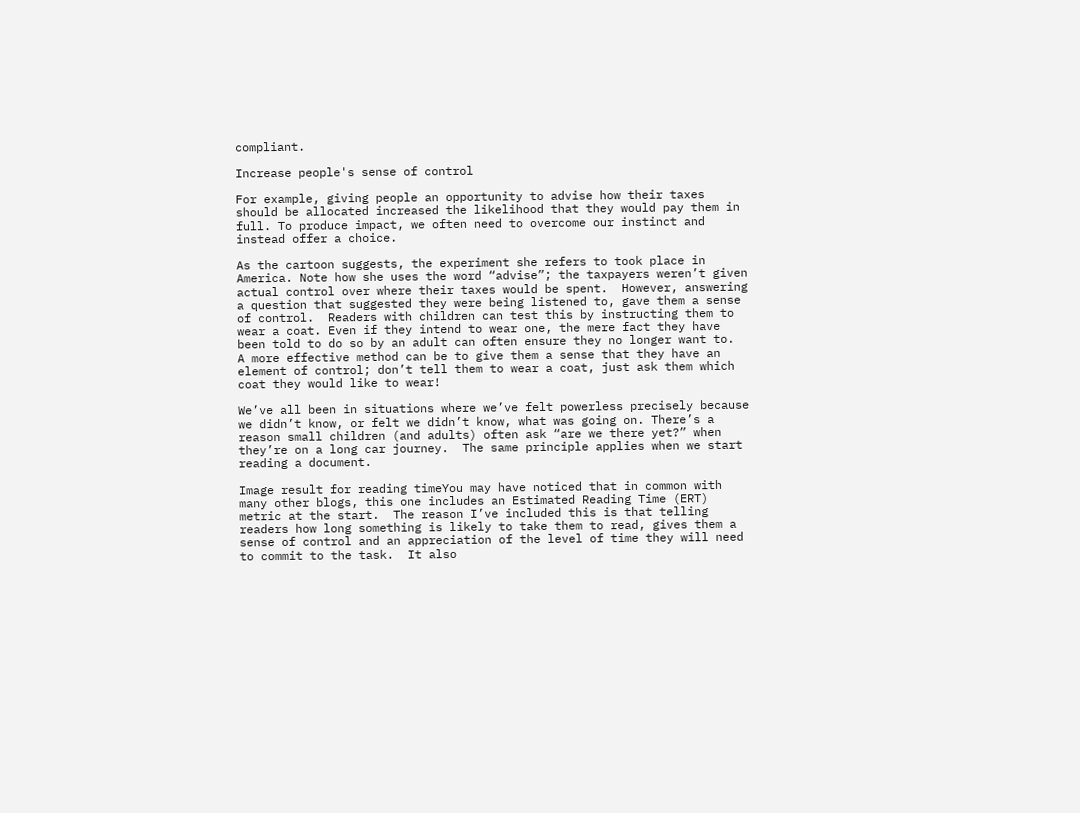compliant.

Increase people's sense of control

For example, giving people an opportunity to advise how their taxes should be allocated increased the likelihood that they would pay them in full. To produce impact, we often need to overcome our instinct and instead offer a choice.

As the cartoon suggests, the experiment she refers to took place in America. Note how she uses the word “advise”; the taxpayers weren’t given actual control over where their taxes would be spent.  However, answering a question that suggested they were being listened to, gave them a sense of control.  Readers with children can test this by instructing them to wear a coat. Even if they intend to wear one, the mere fact they have been told to do so by an adult can often ensure they no longer want to.  A more effective method can be to give them a sense that they have an element of control; don’t tell them to wear a coat, just ask them which coat they would like to wear!

We’ve all been in situations where we’ve felt powerless precisely because we didn’t know, or felt we didn’t know, what was going on. There’s a reason small children (and adults) often ask “are we there yet?” when they’re on a long car journey.  The same principle applies when we start reading a document.

Image result for reading timeYou may have noticed that in common with many other blogs, this one includes an Estimated Reading Time (ERT) metric at the start.  The reason I’ve included this is that telling readers how long something is likely to take them to read, gives them a sense of control and an appreciation of the level of time they will need to commit to the task.  It also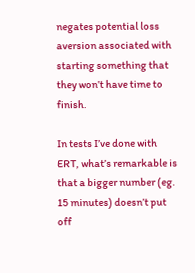negates potential loss aversion associated with starting something that they won’t have time to finish.

In tests I’ve done with ERT, what’s remarkable is that a bigger number (eg. 15 minutes) doesn’t put off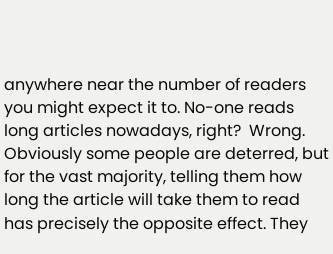anywhere near the number of readers you might expect it to. No-one reads long articles nowadays, right?  Wrong. Obviously some people are deterred, but for the vast majority, telling them how long the article will take them to read has precisely the opposite effect. They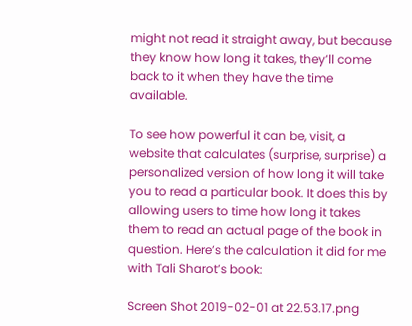might not read it straight away, but because they know how long it takes, they’ll come back to it when they have the time available.

To see how powerful it can be, visit, a website that calculates (surprise, surprise) a personalized version of how long it will take you to read a particular book. It does this by allowing users to time how long it takes them to read an actual page of the book in question. Here’s the calculation it did for me with Tali Sharot’s book:

Screen Shot 2019-02-01 at 22.53.17.png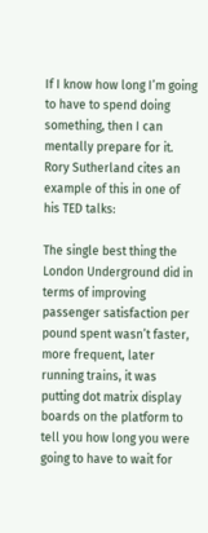If I know how long I’m going to have to spend doing something, then I can mentally prepare for it. Rory Sutherland cites an example of this in one of his TED talks:

The single best thing the London Underground did in terms of improving passenger satisfaction per pound spent wasn’t faster, more frequent, later running trains, it was putting dot matrix display boards on the platform to tell you how long you were going to have to wait for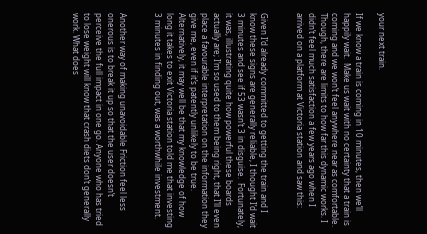your next train.

If we know a train is coming in 10 minutes, then we’ll happily wait.  Make us wait with no certainty that a train is coming and we won’t feel anywhere near as comfortable. Though, there are limits to how far this dynamic works. I didn’t feel much satisfaction a few years ago when I arrived on a platform at Victoria station and saw this:


Given I’d already committed to getting the train and I know these signs are generally reliable, I thought I’d wait 3 minutes and see if 53 wasn’t 3 in disguise.  Fortunately, it was, illustrating quite how powerful these boards actually are; I’m so used to them being right, that I’ll even place a favourable interpretation on the information they give me, even if it’s patently unlikely to be true.  Alternatively, it may well be that my knowledge of how long it takes to exit Victoria station told me that investing 3 minutes in finding out, was a worthwhile investment.


Another way of making unavoidable Friction feel less onerous is to break it up so that the user doesn’t perceive the full impact in one go. Anyone who has tried to lose weight will know that crash diets don’t generally work. What does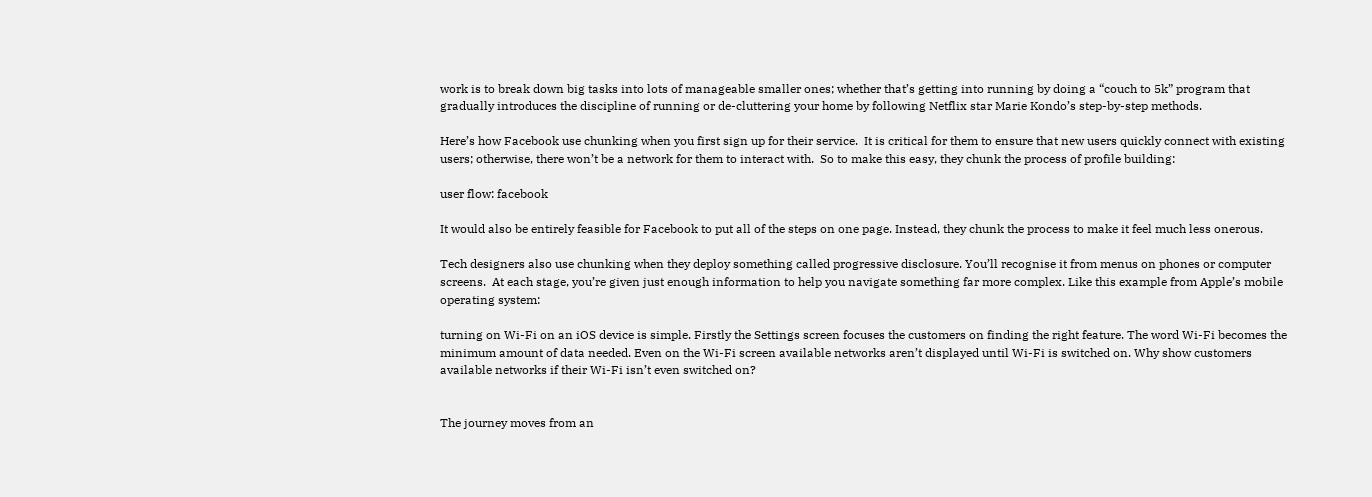work is to break down big tasks into lots of manageable smaller ones; whether that’s getting into running by doing a “couch to 5k” program that gradually introduces the discipline of running or de-cluttering your home by following Netflix star Marie Kondo’s step-by-step methods.

Here’s how Facebook use chunking when you first sign up for their service.  It is critical for them to ensure that new users quickly connect with existing users; otherwise, there won’t be a network for them to interact with.  So to make this easy, they chunk the process of profile building:

user flow: facebook

It would also be entirely feasible for Facebook to put all of the steps on one page. Instead, they chunk the process to make it feel much less onerous.

Tech designers also use chunking when they deploy something called progressive disclosure. You’ll recognise it from menus on phones or computer screens.  At each stage, you’re given just enough information to help you navigate something far more complex. Like this example from Apple’s mobile operating system:

turning on Wi-Fi on an iOS device is simple. Firstly the Settings screen focuses the customers on finding the right feature. The word Wi-Fi becomes the minimum amount of data needed. Even on the Wi-Fi screen available networks aren’t displayed until Wi-Fi is switched on. Why show customers available networks if their Wi-Fi isn’t even switched on?


The journey moves from an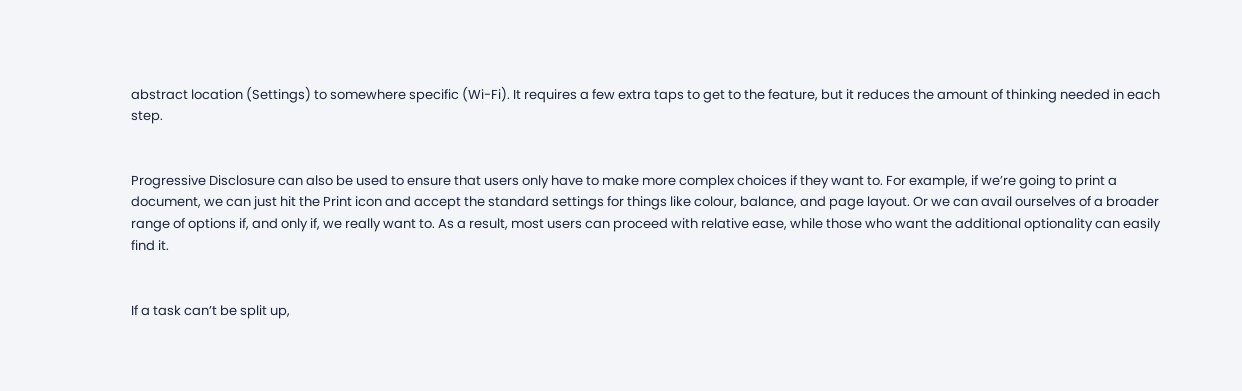abstract location (Settings) to somewhere specific (Wi-Fi). It requires a few extra taps to get to the feature, but it reduces the amount of thinking needed in each step.


Progressive Disclosure can also be used to ensure that users only have to make more complex choices if they want to. For example, if we’re going to print a document, we can just hit the Print icon and accept the standard settings for things like colour, balance, and page layout. Or we can avail ourselves of a broader range of options if, and only if, we really want to. As a result, most users can proceed with relative ease, while those who want the additional optionality can easily find it.


If a task can’t be split up,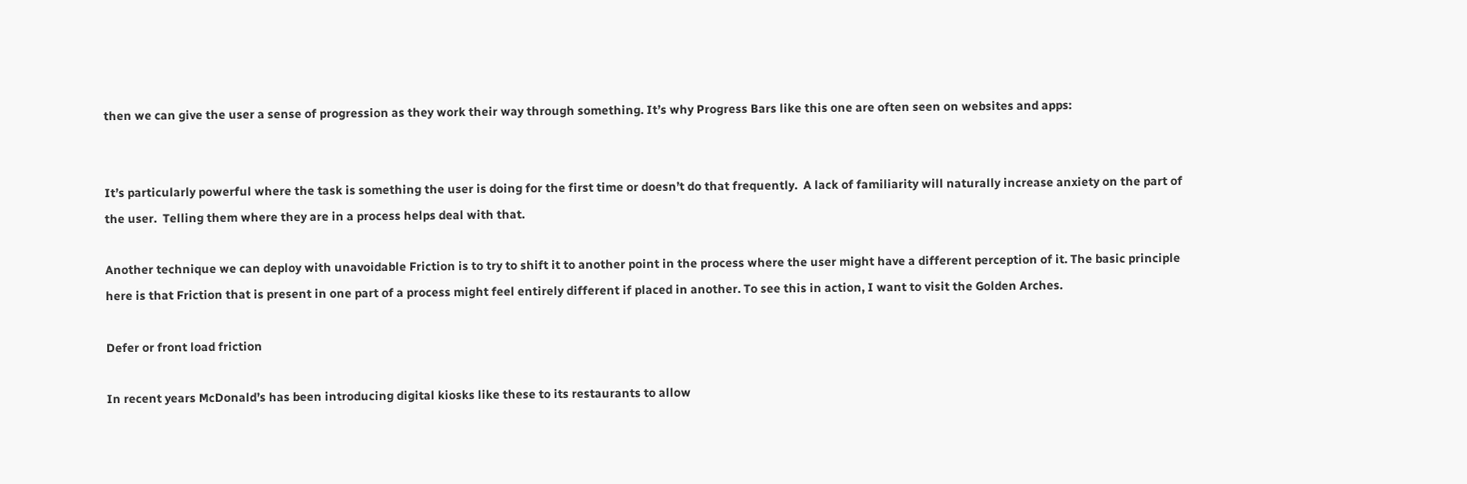then we can give the user a sense of progression as they work their way through something. It’s why Progress Bars like this one are often seen on websites and apps:


It’s particularly powerful where the task is something the user is doing for the first time or doesn’t do that frequently.  A lack of familiarity will naturally increase anxiety on the part of the user.  Telling them where they are in a process helps deal with that.

Another technique we can deploy with unavoidable Friction is to try to shift it to another point in the process where the user might have a different perception of it. The basic principle here is that Friction that is present in one part of a process might feel entirely different if placed in another. To see this in action, I want to visit the Golden Arches.

Defer or front load friction

In recent years McDonald’s has been introducing digital kiosks like these to its restaurants to allow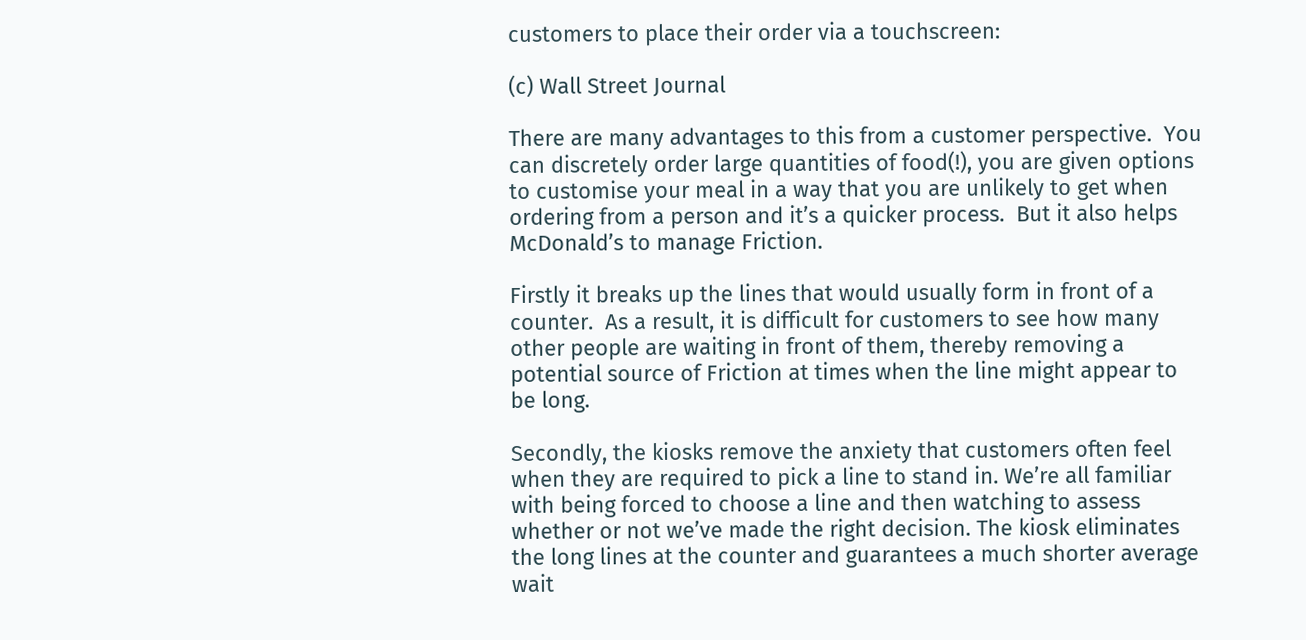customers to place their order via a touchscreen:

(c) Wall Street Journal

There are many advantages to this from a customer perspective.  You can discretely order large quantities of food(!), you are given options to customise your meal in a way that you are unlikely to get when ordering from a person and it’s a quicker process.  But it also helps McDonald’s to manage Friction.

Firstly it breaks up the lines that would usually form in front of a counter.  As a result, it is difficult for customers to see how many other people are waiting in front of them, thereby removing a potential source of Friction at times when the line might appear to be long.

Secondly, the kiosks remove the anxiety that customers often feel when they are required to pick a line to stand in. We’re all familiar with being forced to choose a line and then watching to assess whether or not we’ve made the right decision. The kiosk eliminates the long lines at the counter and guarantees a much shorter average wait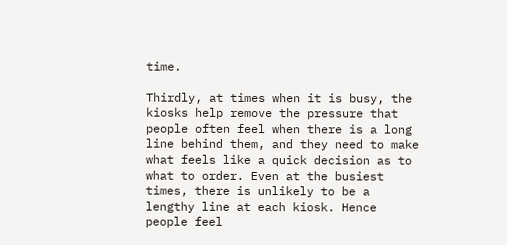time.

Thirdly, at times when it is busy, the kiosks help remove the pressure that people often feel when there is a long line behind them, and they need to make what feels like a quick decision as to what to order. Even at the busiest times, there is unlikely to be a lengthy line at each kiosk. Hence people feel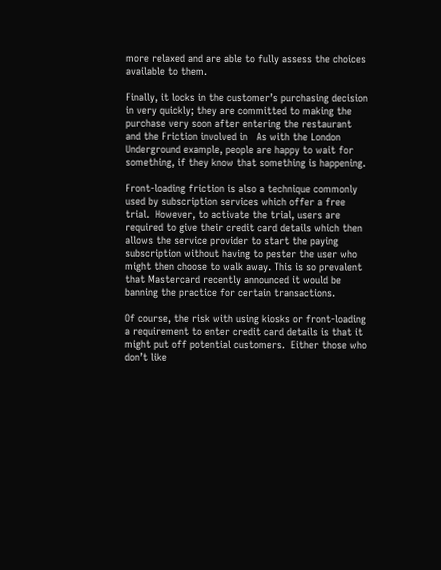more relaxed and are able to fully assess the choices available to them.

Finally, it locks in the customer’s purchasing decision in very quickly; they are committed to making the purchase very soon after entering the restaurant and the Friction involved in   As with the London Underground example, people are happy to wait for something, if they know that something is happening.

Front-loading friction is also a technique commonly used by subscription services which offer a free trial.  However, to activate the trial, users are required to give their credit card details which then allows the service provider to start the paying subscription without having to pester the user who might then choose to walk away. This is so prevalent that Mastercard recently announced it would be banning the practice for certain transactions.

Of course, the risk with using kiosks or front-loading a requirement to enter credit card details is that it might put off potential customers.  Either those who don’t like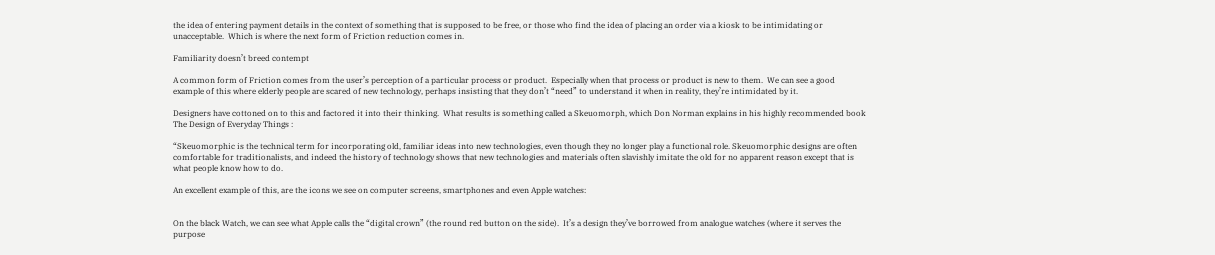the idea of entering payment details in the context of something that is supposed to be free, or those who find the idea of placing an order via a kiosk to be intimidating or unacceptable.  Which is where the next form of Friction reduction comes in.

Familiarity doesn’t breed contempt

A common form of Friction comes from the user’s perception of a particular process or product.  Especially when that process or product is new to them.  We can see a good example of this where elderly people are scared of new technology, perhaps insisting that they don’t “need” to understand it when in reality, they’re intimidated by it.

Designers have cottoned on to this and factored it into their thinking.  What results is something called a Skeuomorph, which Don Norman explains in his highly recommended book The Design of Everyday Things :

“Skeuomorphic is the technical term for incorporating old, familiar ideas into new technologies, even though they no longer play a functional role. Skeuomorphic designs are often comfortable for traditionalists, and indeed the history of technology shows that new technologies and materials often slavishly imitate the old for no apparent reason except that is what people know how to do.

An excellent example of this, are the icons we see on computer screens, smartphones and even Apple watches:


On the black Watch, we can see what Apple calls the “digital crown” (the round red button on the side).  It’s a design they’ve borrowed from analogue watches (where it serves the purpose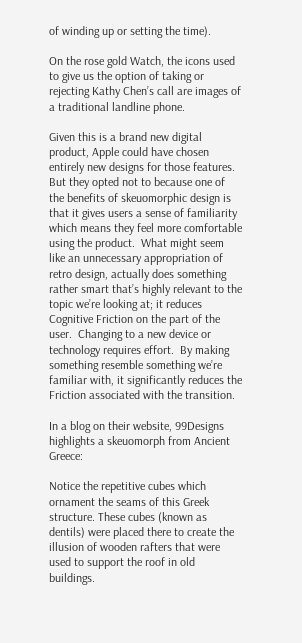of winding up or setting the time).

On the rose gold Watch, the icons used to give us the option of taking or rejecting Kathy Chen’s call are images of a traditional landline phone.

Given this is a brand new digital product, Apple could have chosen entirely new designs for those features.  But they opted not to because one of the benefits of skeuomorphic design is that it gives users a sense of familiarity which means they feel more comfortable using the product.  What might seem like an unnecessary appropriation of retro design, actually does something rather smart that’s highly relevant to the topic we’re looking at; it reduces Cognitive Friction on the part of the user.  Changing to a new device or technology requires effort.  By making something resemble something we’re familiar with, it significantly reduces the Friction associated with the transition.

In a blog on their website, 99Designs highlights a skeuomorph from Ancient Greece:

Notice the repetitive cubes which ornament the seams of this Greek structure. These cubes (known as dentils) were placed there to create the illusion of wooden rafters that were used to support the roof in old buildings.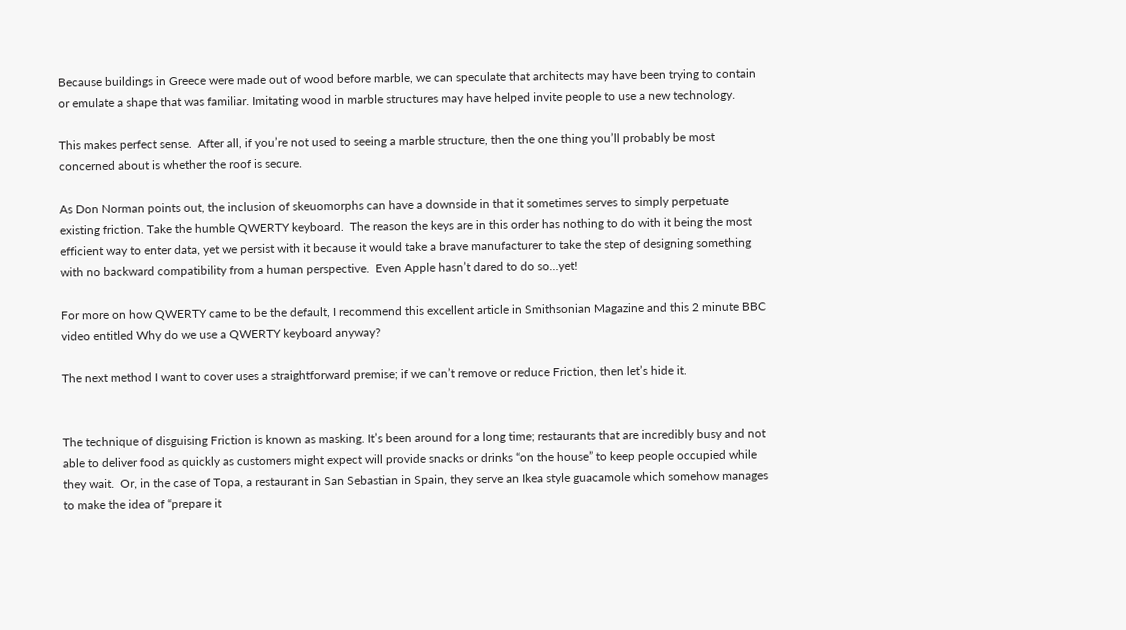Because buildings in Greece were made out of wood before marble, we can speculate that architects may have been trying to contain or emulate a shape that was familiar. Imitating wood in marble structures may have helped invite people to use a new technology.

This makes perfect sense.  After all, if you’re not used to seeing a marble structure, then the one thing you’ll probably be most concerned about is whether the roof is secure.

As Don Norman points out, the inclusion of skeuomorphs can have a downside in that it sometimes serves to simply perpetuate existing friction. Take the humble QWERTY keyboard.  The reason the keys are in this order has nothing to do with it being the most efficient way to enter data, yet we persist with it because it would take a brave manufacturer to take the step of designing something with no backward compatibility from a human perspective.  Even Apple hasn’t dared to do so…yet!

For more on how QWERTY came to be the default, I recommend this excellent article in Smithsonian Magazine and this 2 minute BBC video entitled Why do we use a QWERTY keyboard anyway?

The next method I want to cover uses a straightforward premise; if we can’t remove or reduce Friction, then let’s hide it.


The technique of disguising Friction is known as masking. It’s been around for a long time; restaurants that are incredibly busy and not able to deliver food as quickly as customers might expect will provide snacks or drinks “on the house” to keep people occupied while they wait.  Or, in the case of Topa, a restaurant in San Sebastian in Spain, they serve an Ikea style guacamole which somehow manages to make the idea of “prepare it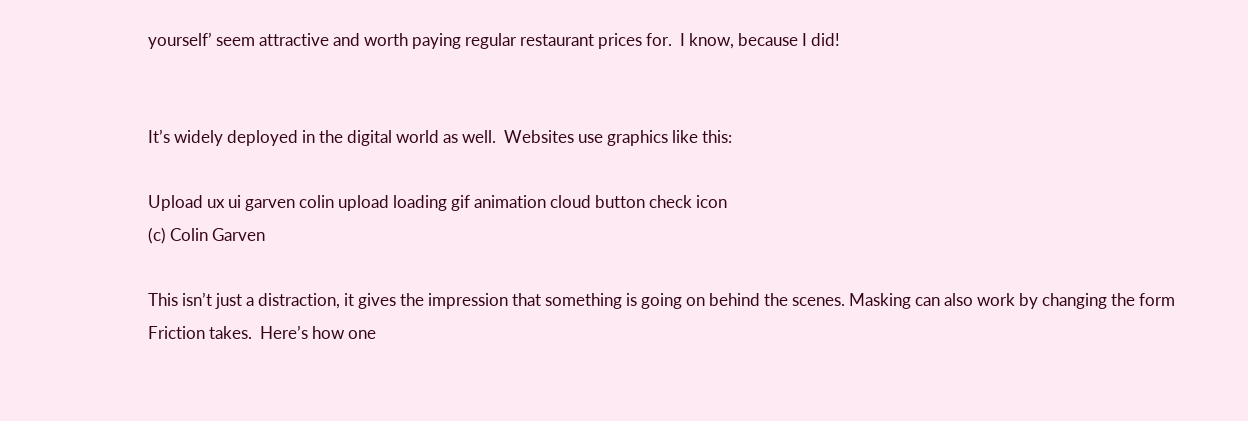yourself’ seem attractive and worth paying regular restaurant prices for.  I know, because I did!


It’s widely deployed in the digital world as well.  Websites use graphics like this:

Upload ux ui garven colin upload loading gif animation cloud button check icon
(c) Colin Garven

This isn’t just a distraction, it gives the impression that something is going on behind the scenes. Masking can also work by changing the form Friction takes.  Here’s how one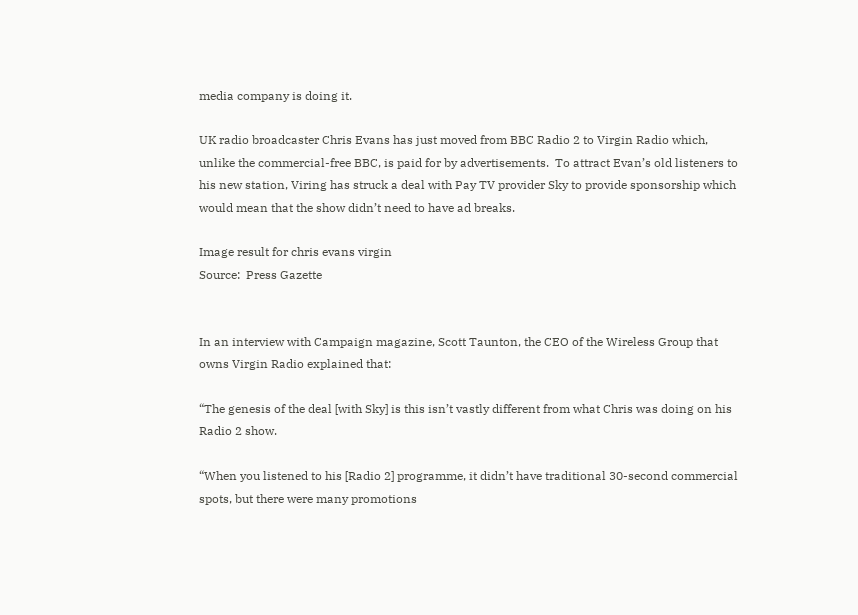media company is doing it.

UK radio broadcaster Chris Evans has just moved from BBC Radio 2 to Virgin Radio which, unlike the commercial-free BBC, is paid for by advertisements.  To attract Evan’s old listeners to his new station, Viring has struck a deal with Pay TV provider Sky to provide sponsorship which would mean that the show didn’t need to have ad breaks.

Image result for chris evans virgin
Source:  Press Gazette


In an interview with Campaign magazine, Scott Taunton, the CEO of the Wireless Group that owns Virgin Radio explained that:

“The genesis of the deal [with Sky] is this isn’t vastly different from what Chris was doing on his Radio 2 show.

“When you listened to his [Radio 2] programme, it didn’t have traditional 30-second commercial spots, but there were many promotions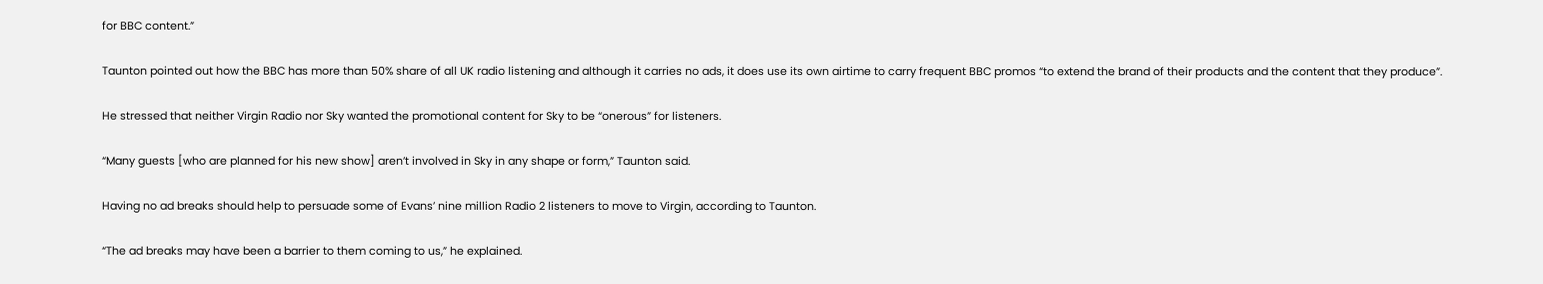for BBC content.”

Taunton pointed out how the BBC has more than 50% share of all UK radio listening and although it carries no ads, it does use its own airtime to carry frequent BBC promos “to extend the brand of their products and the content that they produce”.

He stressed that neither Virgin Radio nor Sky wanted the promotional content for Sky to be “onerous” for listeners.

“Many guests [who are planned for his new show] aren’t involved in Sky in any shape or form,” Taunton said.

Having no ad breaks should help to persuade some of Evans’ nine million Radio 2 listeners to move to Virgin, according to Taunton.

“The ad breaks may have been a barrier to them coming to us,” he explained.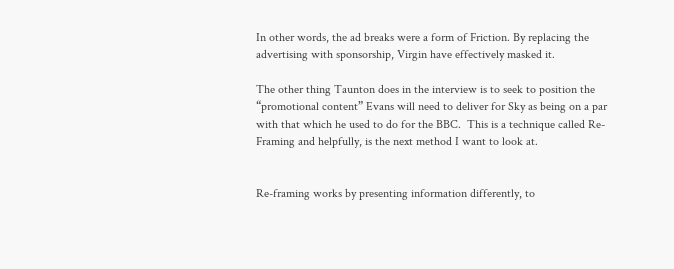In other words, the ad breaks were a form of Friction. By replacing the advertising with sponsorship, Virgin have effectively masked it.

The other thing Taunton does in the interview is to seek to position the “promotional content” Evans will need to deliver for Sky as being on a par with that which he used to do for the BBC.  This is a technique called Re-Framing and helpfully, is the next method I want to look at.


Re-framing works by presenting information differently, to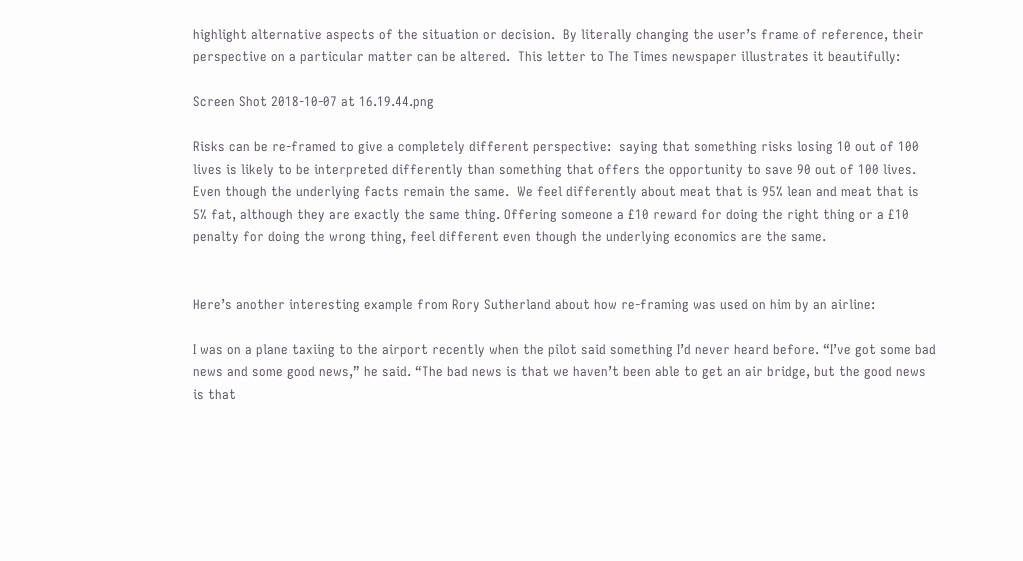highlight alternative aspects of the situation or decision.  By literally changing the user’s frame of reference, their perspective on a particular matter can be altered.  This letter to The Times newspaper illustrates it beautifully:

Screen Shot 2018-10-07 at 16.19.44.png

Risks can be re-framed to give a completely different perspective:  saying that something risks losing 10 out of 100 lives is likely to be interpreted differently than something that offers the opportunity to save 90 out of 100 lives.  Even though the underlying facts remain the same.  We feel differently about meat that is 95% lean and meat that is 5% fat, although they are exactly the same thing. Offering someone a £10 reward for doing the right thing or a £10 penalty for doing the wrong thing, feel different even though the underlying economics are the same.


Here’s another interesting example from Rory Sutherland about how re-framing was used on him by an airline:

I was on a plane taxiing to the airport recently when the pilot said something I’d never heard before. “I’ve got some bad news and some good news,” he said. “The bad news is that we haven’t been able to get an air bridge, but the good news is that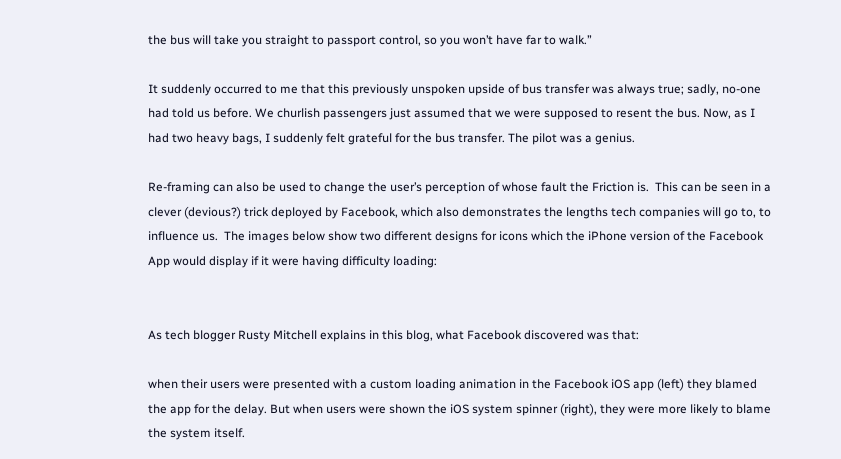the bus will take you straight to passport control, so you won’t have far to walk.”

It suddenly occurred to me that this previously unspoken upside of bus transfer was always true; sadly, no-one had told us before. We churlish passengers just assumed that we were supposed to resent the bus. Now, as I had two heavy bags, I suddenly felt grateful for the bus transfer. The pilot was a genius.

Re-framing can also be used to change the user’s perception of whose fault the Friction is.  This can be seen in a clever (devious?) trick deployed by Facebook, which also demonstrates the lengths tech companies will go to, to influence us.  The images below show two different designs for icons which the iPhone version of the Facebook App would display if it were having difficulty loading:


As tech blogger Rusty Mitchell explains in this blog, what Facebook discovered was that:

when their users were presented with a custom loading animation in the Facebook iOS app (left) they blamed the app for the delay. But when users were shown the iOS system spinner (right), they were more likely to blame the system itself.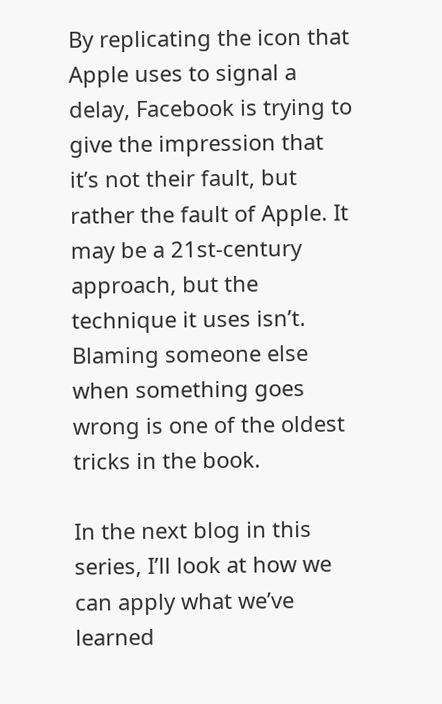By replicating the icon that Apple uses to signal a delay, Facebook is trying to give the impression that it’s not their fault, but rather the fault of Apple. It may be a 21st-century approach, but the technique it uses isn’t. Blaming someone else when something goes wrong is one of the oldest tricks in the book.

In the next blog in this series, I’ll look at how we can apply what we’ve learned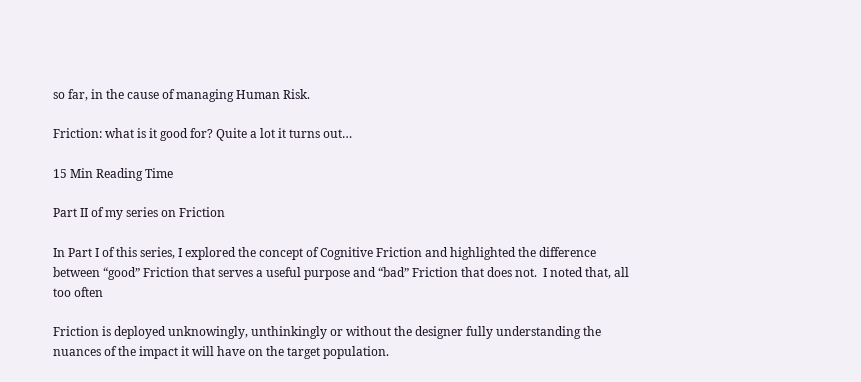so far, in the cause of managing Human Risk.

Friction: what is it good for? Quite a lot it turns out…

15 Min Reading Time

Part II of my series on Friction

In Part I of this series, I explored the concept of Cognitive Friction and highlighted the difference between “good” Friction that serves a useful purpose and “bad” Friction that does not.  I noted that, all too often

Friction is deployed unknowingly, unthinkingly or without the designer fully understanding the nuances of the impact it will have on the target population.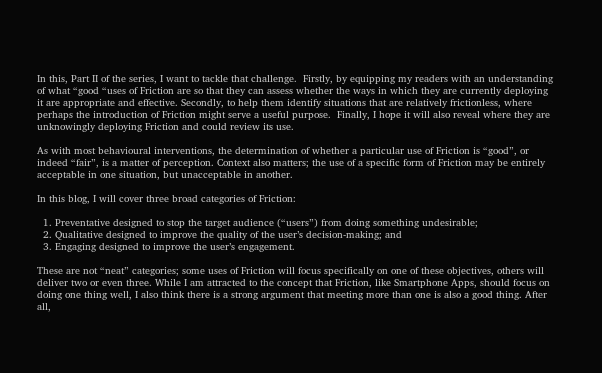In this, Part II of the series, I want to tackle that challenge.  Firstly, by equipping my readers with an understanding of what “good “uses of Friction are so that they can assess whether the ways in which they are currently deploying it are appropriate and effective. Secondly, to help them identify situations that are relatively frictionless, where perhaps the introduction of Friction might serve a useful purpose.  Finally, I hope it will also reveal where they are unknowingly deploying Friction and could review its use.

As with most behavioural interventions, the determination of whether a particular use of Friction is “good”, or indeed “fair”, is a matter of perception. Context also matters; the use of a specific form of Friction may be entirely acceptable in one situation, but unacceptable in another.

In this blog, I will cover three broad categories of Friction:

  1. Preventative designed to stop the target audience (“users”) from doing something undesirable;
  2. Qualitative designed to improve the quality of the user’s decision-making; and
  3. Engaging designed to improve the user’s engagement.

These are not “neat” categories; some uses of Friction will focus specifically on one of these objectives, others will deliver two or even three. While I am attracted to the concept that Friction, like Smartphone Apps, should focus on doing one thing well, I also think there is a strong argument that meeting more than one is also a good thing. After all,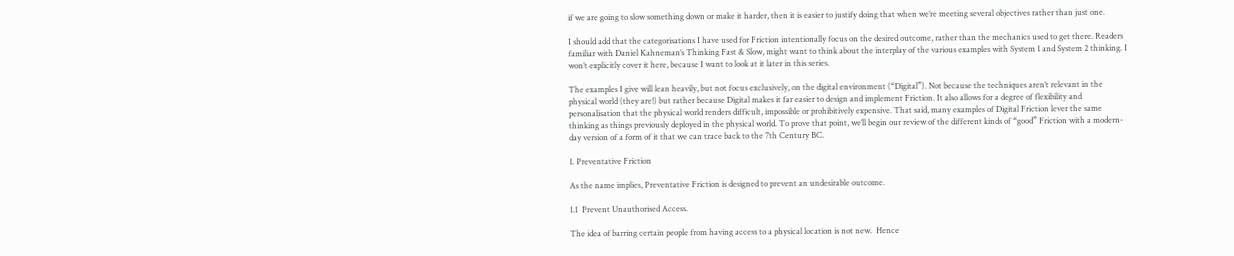if we are going to slow something down or make it harder, then it is easier to justify doing that when we’re meeting several objectives rather than just one.

I should add that the categorisations I have used for Friction intentionally focus on the desired outcome, rather than the mechanics used to get there. Readers familiar with Daniel Kahneman’s Thinking Fast & Slow, might want to think about the interplay of the various examples with System 1 and System 2 thinking. I won’t explicitly cover it here, because I want to look at it later in this series.

The examples I give will lean heavily, but not focus exclusively, on the digital environment (“Digital”). Not because the techniques aren’t relevant in the physical world (they are!) but rather because Digital makes it far easier to design and implement Friction. It also allows for a degree of flexibility and personalisation that the physical world renders difficult, impossible or prohibitively expensive. That said, many examples of Digital Friction lever the same thinking as things previously deployed in the physical world. To prove that point, we’ll begin our review of the different kinds of “good” Friction with a modern-day version of a form of it that we can trace back to the 7th Century BC.

1. Preventative Friction

As the name implies, Preventative Friction is designed to prevent an undesirable outcome.

1.1  Prevent Unauthorised Access.

The idea of barring certain people from having access to a physical location is not new.  Hence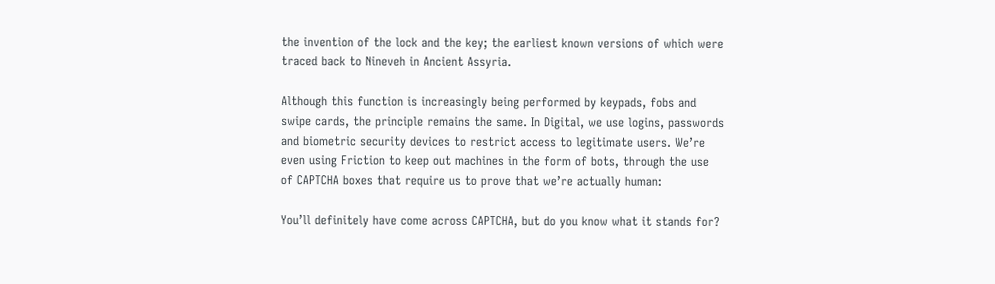the invention of the lock and the key; the earliest known versions of which were traced back to Nineveh in Ancient Assyria.

Although this function is increasingly being performed by keypads, fobs and swipe cards, the principle remains the same. In Digital, we use logins, passwords and biometric security devices to restrict access to legitimate users. We’re even using Friction to keep out machines in the form of bots, through the use of CAPTCHA boxes that require us to prove that we’re actually human:

You’ll definitely have come across CAPTCHA, but do you know what it stands for?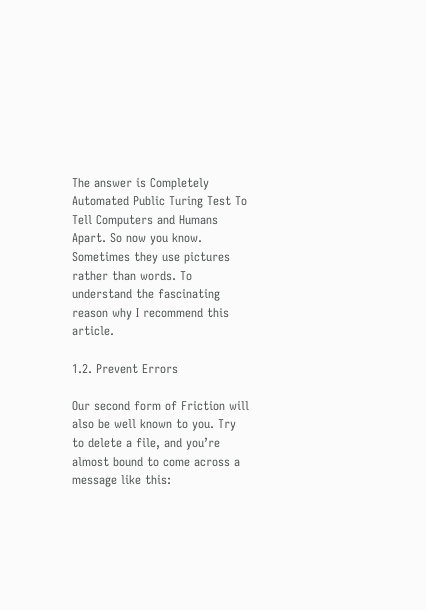The answer is Completely Automated Public Turing Test To Tell Computers and Humans Apart. So now you know. Sometimes they use pictures rather than words. To understand the fascinating reason why I recommend this article.

1.2. Prevent Errors

Our second form of Friction will also be well known to you. Try to delete a file, and you’re almost bound to come across a message like this: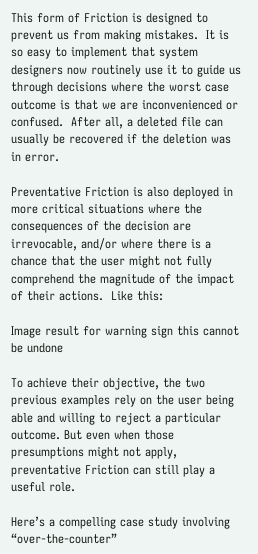This form of Friction is designed to prevent us from making mistakes.  It is so easy to implement that system designers now routinely use it to guide us through decisions where the worst case outcome is that we are inconvenienced or confused.  After all, a deleted file can usually be recovered if the deletion was in error.

Preventative Friction is also deployed in more critical situations where the consequences of the decision are irrevocable, and/or where there is a chance that the user might not fully comprehend the magnitude of the impact of their actions.  Like this:

Image result for warning sign this cannot be undone

To achieve their objective, the two previous examples rely on the user being able and willing to reject a particular outcome. But even when those presumptions might not apply, preventative Friction can still play a useful role.

Here’s a compelling case study involving “over-the-counter”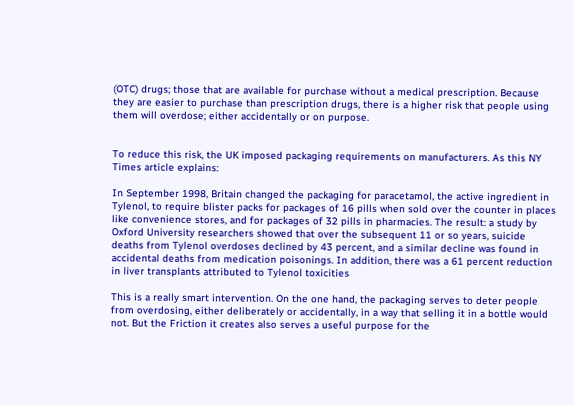(OTC) drugs; those that are available for purchase without a medical prescription. Because they are easier to purchase than prescription drugs, there is a higher risk that people using them will overdose; either accidentally or on purpose.


To reduce this risk, the UK imposed packaging requirements on manufacturers. As this NY Times article explains:

In September 1998, Britain changed the packaging for paracetamol, the active ingredient in Tylenol, to require blister packs for packages of 16 pills when sold over the counter in places like convenience stores, and for packages of 32 pills in pharmacies. The result: a study by Oxford University researchers showed that over the subsequent 11 or so years, suicide deaths from Tylenol overdoses declined by 43 percent, and a similar decline was found in accidental deaths from medication poisonings. In addition, there was a 61 percent reduction in liver transplants attributed to Tylenol toxicities

This is a really smart intervention. On the one hand, the packaging serves to deter people from overdosing, either deliberately or accidentally, in a way that selling it in a bottle would not. But the Friction it creates also serves a useful purpose for the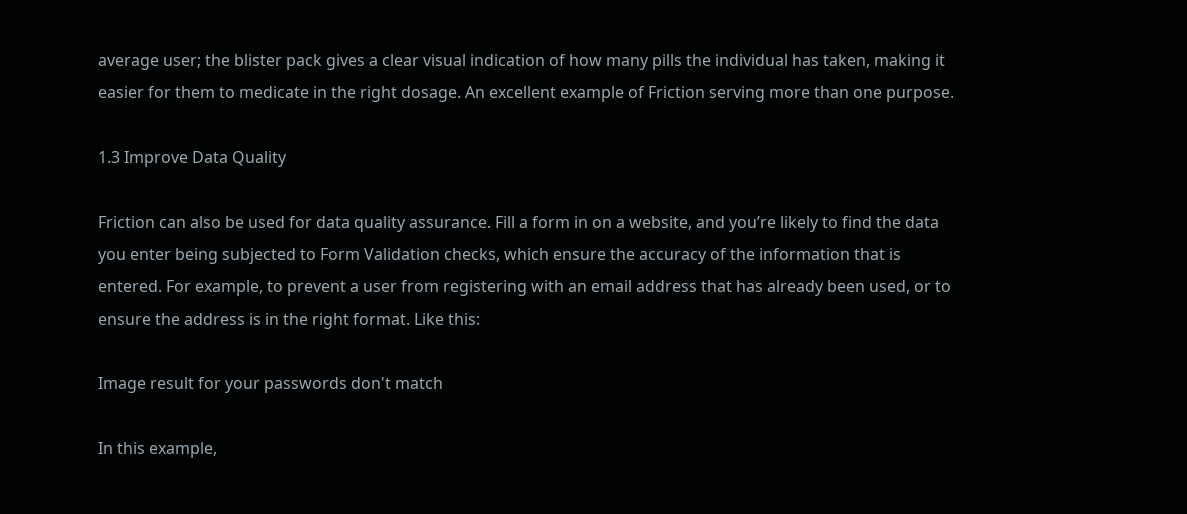average user; the blister pack gives a clear visual indication of how many pills the individual has taken, making it easier for them to medicate in the right dosage. An excellent example of Friction serving more than one purpose.

1.3 Improve Data Quality

Friction can also be used for data quality assurance. Fill a form in on a website, and you’re likely to find the data you enter being subjected to Form Validation checks, which ensure the accuracy of the information that is entered. For example, to prevent a user from registering with an email address that has already been used, or to ensure the address is in the right format. Like this:

Image result for your passwords don't match

In this example,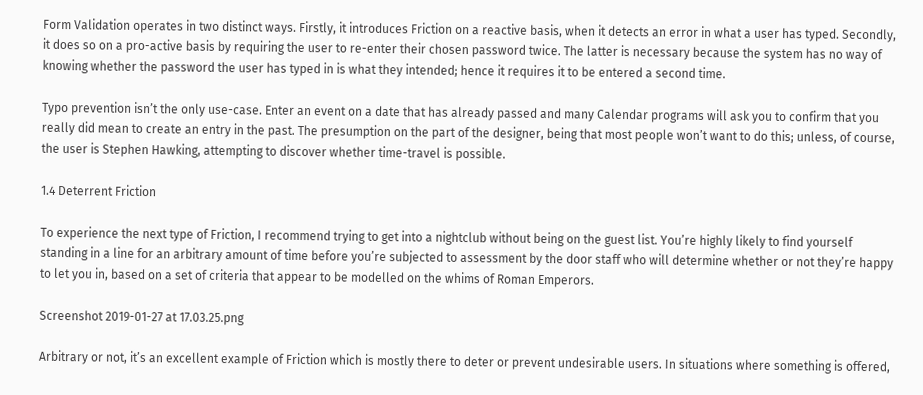Form Validation operates in two distinct ways. Firstly, it introduces Friction on a reactive basis, when it detects an error in what a user has typed. Secondly, it does so on a pro-active basis by requiring the user to re-enter their chosen password twice. The latter is necessary because the system has no way of knowing whether the password the user has typed in is what they intended; hence it requires it to be entered a second time.

Typo prevention isn’t the only use-case. Enter an event on a date that has already passed and many Calendar programs will ask you to confirm that you really did mean to create an entry in the past. The presumption on the part of the designer, being that most people won’t want to do this; unless, of course, the user is Stephen Hawking, attempting to discover whether time-travel is possible.

1.4 Deterrent Friction

To experience the next type of Friction, I recommend trying to get into a nightclub without being on the guest list. You’re highly likely to find yourself standing in a line for an arbitrary amount of time before you’re subjected to assessment by the door staff who will determine whether or not they’re happy to let you in, based on a set of criteria that appear to be modelled on the whims of Roman Emperors.

Screenshot 2019-01-27 at 17.03.25.png

Arbitrary or not, it’s an excellent example of Friction which is mostly there to deter or prevent undesirable users. In situations where something is offered,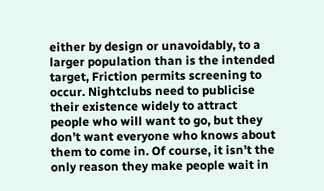either by design or unavoidably, to a larger population than is the intended target, Friction permits screening to occur. Nightclubs need to publicise their existence widely to attract people who will want to go, but they don’t want everyone who knows about them to come in. Of course, it isn’t the only reason they make people wait in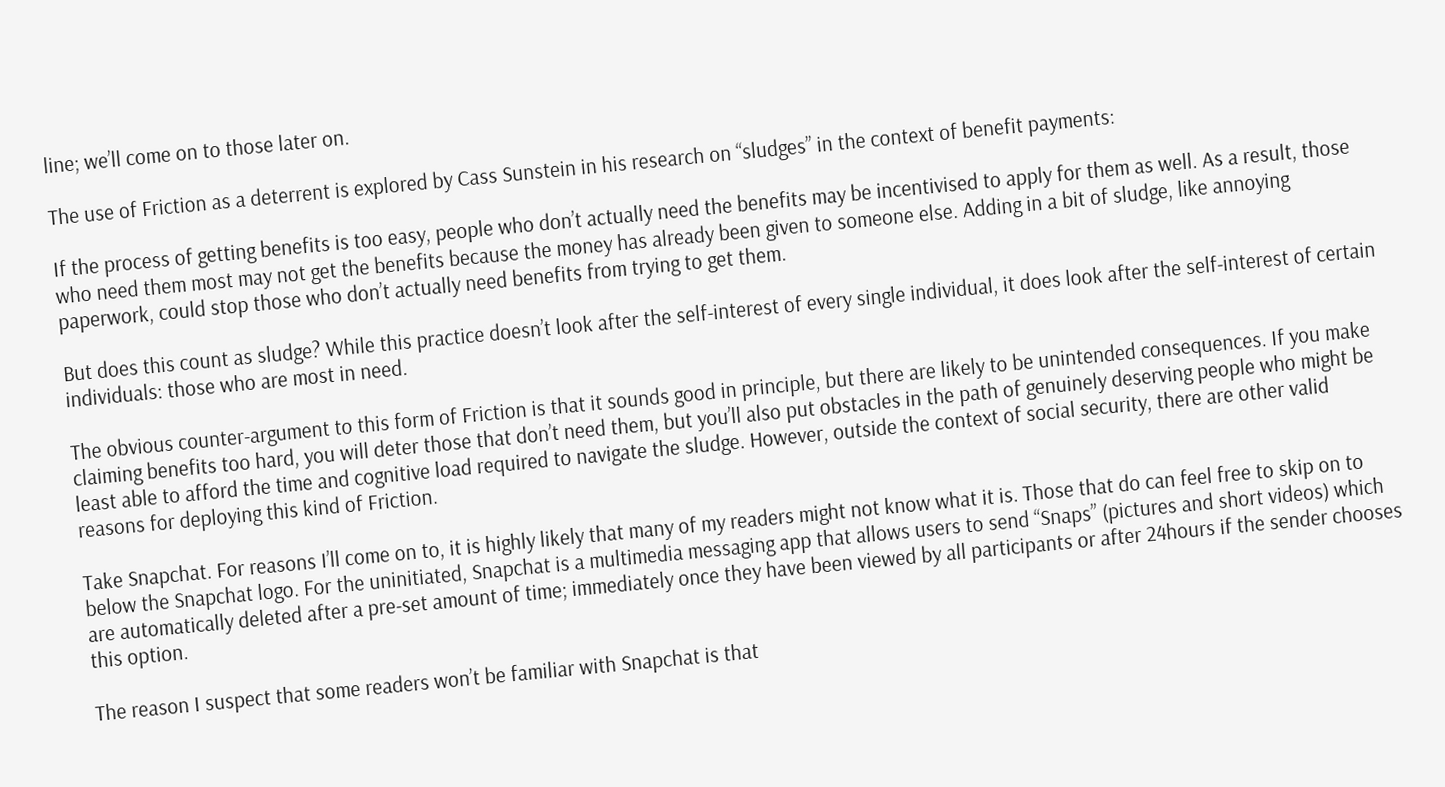line; we’ll come on to those later on.

The use of Friction as a deterrent is explored by Cass Sunstein in his research on “sludges” in the context of benefit payments:

If the process of getting benefits is too easy, people who don’t actually need the benefits may be incentivised to apply for them as well. As a result, those who need them most may not get the benefits because the money has already been given to someone else. Adding in a bit of sludge, like annoying paperwork, could stop those who don’t actually need benefits from trying to get them.

But does this count as sludge? While this practice doesn’t look after the self-interest of every single individual, it does look after the self-interest of certain individuals: those who are most in need.

The obvious counter-argument to this form of Friction is that it sounds good in principle, but there are likely to be unintended consequences. If you make claiming benefits too hard, you will deter those that don’t need them, but you’ll also put obstacles in the path of genuinely deserving people who might be least able to afford the time and cognitive load required to navigate the sludge. However, outside the context of social security, there are other valid reasons for deploying this kind of Friction.

Take Snapchat. For reasons I’ll come on to, it is highly likely that many of my readers might not know what it is. Those that do can feel free to skip on to below the Snapchat logo. For the uninitiated, Snapchat is a multimedia messaging app that allows users to send “Snaps” (pictures and short videos) which are automatically deleted after a pre-set amount of time; immediately once they have been viewed by all participants or after 24hours if the sender chooses this option.

The reason I suspect that some readers won’t be familiar with Snapchat is that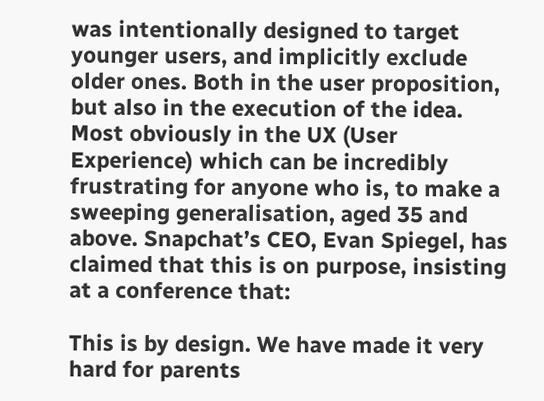was intentionally designed to target younger users, and implicitly exclude older ones. Both in the user proposition, but also in the execution of the idea. Most obviously in the UX (User Experience) which can be incredibly frustrating for anyone who is, to make a sweeping generalisation, aged 35 and above. Snapchat’s CEO, Evan Spiegel, has claimed that this is on purpose, insisting at a conference that:

This is by design. We have made it very hard for parents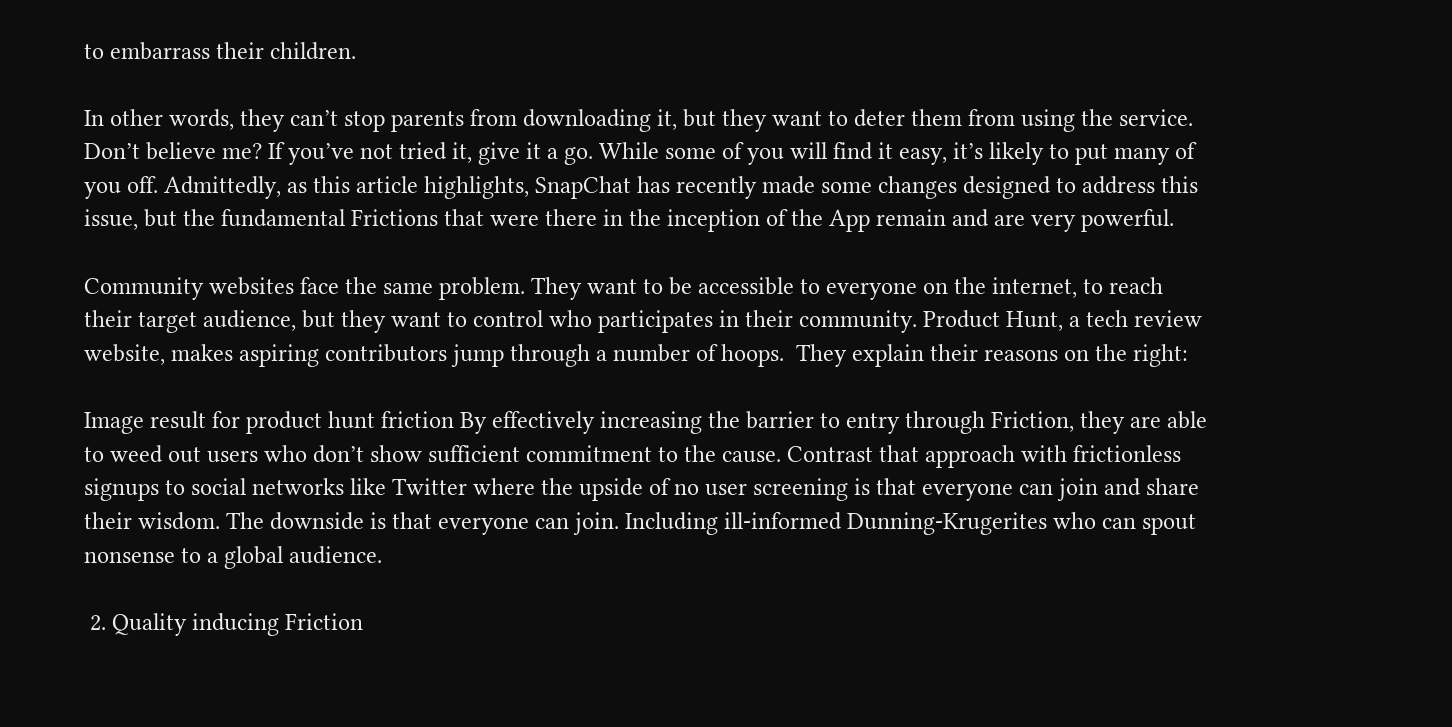to embarrass their children.

In other words, they can’t stop parents from downloading it, but they want to deter them from using the service. Don’t believe me? If you’ve not tried it, give it a go. While some of you will find it easy, it’s likely to put many of you off. Admittedly, as this article highlights, SnapChat has recently made some changes designed to address this issue, but the fundamental Frictions that were there in the inception of the App remain and are very powerful.

Community websites face the same problem. They want to be accessible to everyone on the internet, to reach their target audience, but they want to control who participates in their community. Product Hunt, a tech review website, makes aspiring contributors jump through a number of hoops.  They explain their reasons on the right:

Image result for product hunt friction By effectively increasing the barrier to entry through Friction, they are able to weed out users who don’t show sufficient commitment to the cause. Contrast that approach with frictionless signups to social networks like Twitter where the upside of no user screening is that everyone can join and share their wisdom. The downside is that everyone can join. Including ill-informed Dunning-Krugerites who can spout nonsense to a global audience.

 2. Quality inducing Friction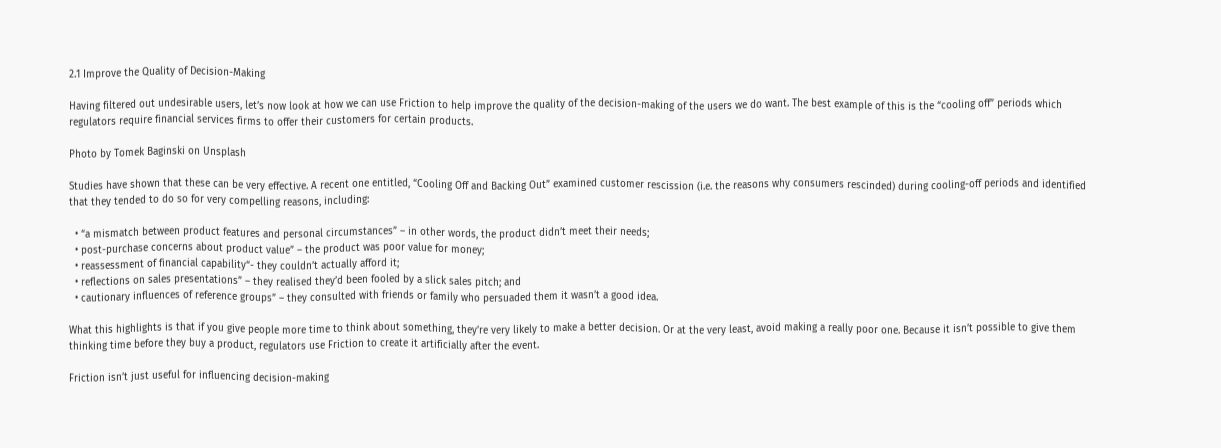2.1 Improve the Quality of Decision-Making

Having filtered out undesirable users, let’s now look at how we can use Friction to help improve the quality of the decision-making of the users we do want. The best example of this is the “cooling off” periods which regulators require financial services firms to offer their customers for certain products.

Photo by Tomek Baginski on Unsplash

Studies have shown that these can be very effective. A recent one entitled, “Cooling Off and Backing Out” examined customer rescission (i.e. the reasons why consumers rescinded) during cooling-off periods and identified that they tended to do so for very compelling reasons, including:

  • “a mismatch between product features and personal circumstances” – in other words, the product didn’t meet their needs;
  • post-purchase concerns about product value” – the product was poor value for money;
  • reassessment of financial capability“- they couldn’t actually afford it;
  • reflections on sales presentations” – they realised they’d been fooled by a slick sales pitch; and
  • cautionary influences of reference groups” – they consulted with friends or family who persuaded them it wasn’t a good idea.

What this highlights is that if you give people more time to think about something, they’re very likely to make a better decision. Or at the very least, avoid making a really poor one. Because it isn’t possible to give them thinking time before they buy a product, regulators use Friction to create it artificially after the event.

Friction isn’t just useful for influencing decision-making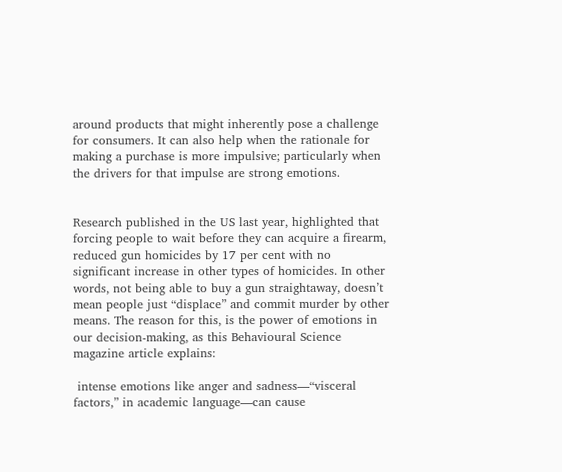around products that might inherently pose a challenge for consumers. It can also help when the rationale for making a purchase is more impulsive; particularly when the drivers for that impulse are strong emotions.


Research published in the US last year, highlighted that forcing people to wait before they can acquire a firearm, reduced gun homicides by 17 per cent with no significant increase in other types of homicides. In other words, not being able to buy a gun straightaway, doesn’t mean people just “displace” and commit murder by other means. The reason for this, is the power of emotions in our decision-making, as this Behavioural Science magazine article explains:

 intense emotions like anger and sadness—“visceral factors,” in academic language—can cause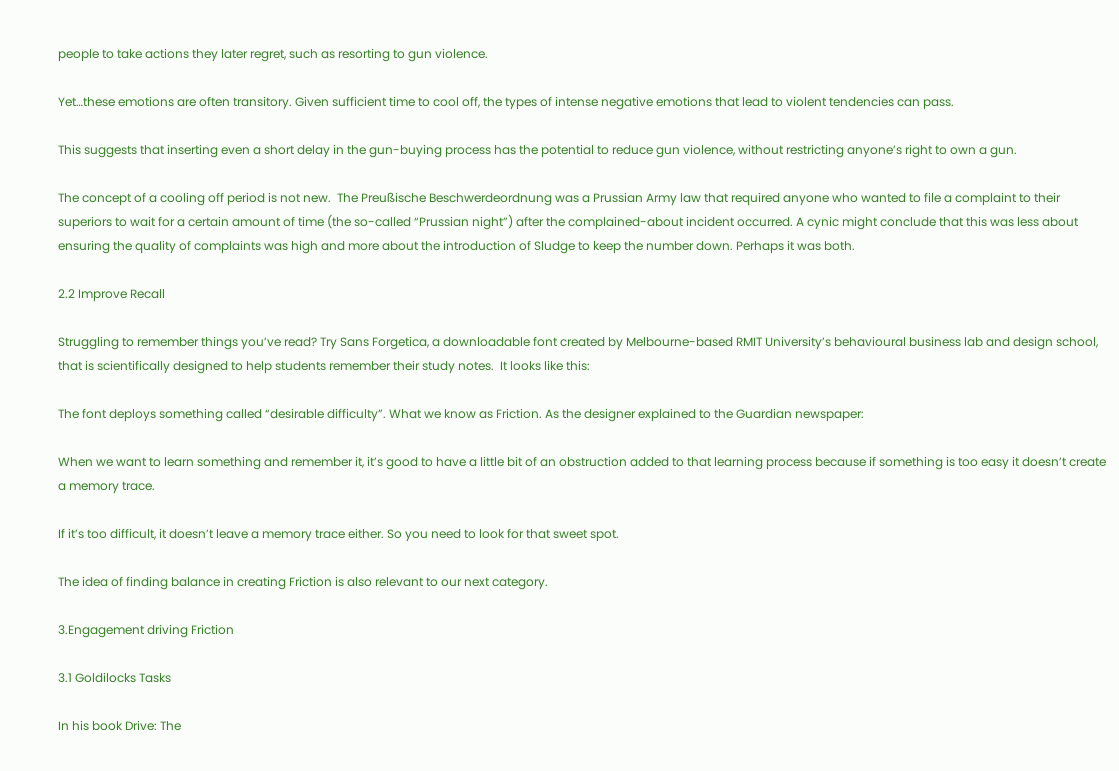people to take actions they later regret, such as resorting to gun violence.

Yet…these emotions are often transitory. Given sufficient time to cool off, the types of intense negative emotions that lead to violent tendencies can pass.

This suggests that inserting even a short delay in the gun-buying process has the potential to reduce gun violence, without restricting anyone’s right to own a gun.

The concept of a cooling off period is not new.  The Preußische Beschwerdeordnung was a Prussian Army law that required anyone who wanted to file a complaint to their superiors to wait for a certain amount of time (the so-called “Prussian night”) after the complained-about incident occurred. A cynic might conclude that this was less about ensuring the quality of complaints was high and more about the introduction of Sludge to keep the number down. Perhaps it was both.

2.2 Improve Recall

Struggling to remember things you’ve read? Try Sans Forgetica, a downloadable font created by Melbourne-based RMIT University’s behavioural business lab and design school, that is scientifically designed to help students remember their study notes.  It looks like this:

The font deploys something called “desirable difficulty”. What we know as Friction. As the designer explained to the Guardian newspaper:

When we want to learn something and remember it, it’s good to have a little bit of an obstruction added to that learning process because if something is too easy it doesn’t create a memory trace.

If it’s too difficult, it doesn’t leave a memory trace either. So you need to look for that sweet spot.

The idea of finding balance in creating Friction is also relevant to our next category.

3.Engagement driving Friction

3.1 Goldilocks Tasks

In his book Drive: The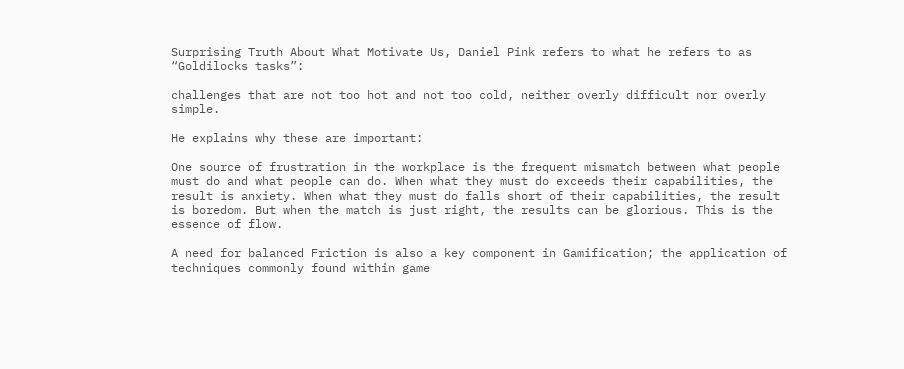Surprising Truth About What Motivate Us, Daniel Pink refers to what he refers to as  “Goldilocks tasks”:

challenges that are not too hot and not too cold, neither overly difficult nor overly simple.

He explains why these are important:

One source of frustration in the workplace is the frequent mismatch between what people must do and what people can do. When what they must do exceeds their capabilities, the result is anxiety. When what they must do falls short of their capabilities, the result is boredom. But when the match is just right, the results can be glorious. This is the essence of flow.

A need for balanced Friction is also a key component in Gamification; the application of techniques commonly found within game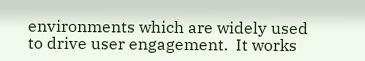environments which are widely used to drive user engagement.  It works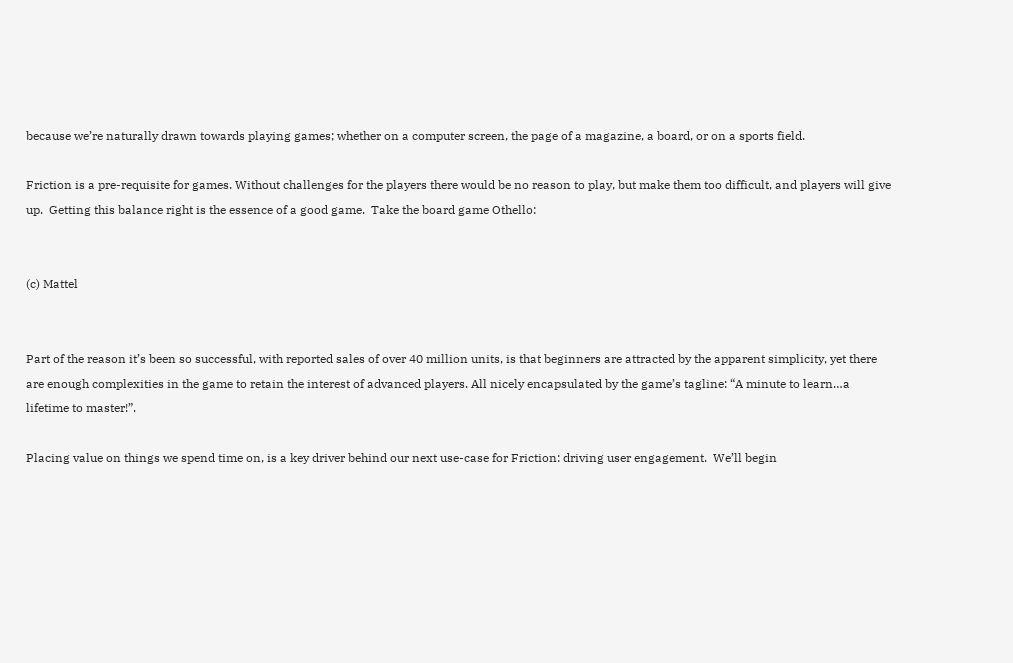because we’re naturally drawn towards playing games; whether on a computer screen, the page of a magazine, a board, or on a sports field.

Friction is a pre-requisite for games. Without challenges for the players there would be no reason to play, but make them too difficult, and players will give up.  Getting this balance right is the essence of a good game.  Take the board game Othello:


(c) Mattel


Part of the reason it’s been so successful, with reported sales of over 40 million units, is that beginners are attracted by the apparent simplicity, yet there are enough complexities in the game to retain the interest of advanced players. All nicely encapsulated by the game’s tagline: “A minute to learn…a lifetime to master!”.

Placing value on things we spend time on, is a key driver behind our next use-case for Friction: driving user engagement.  We’ll begin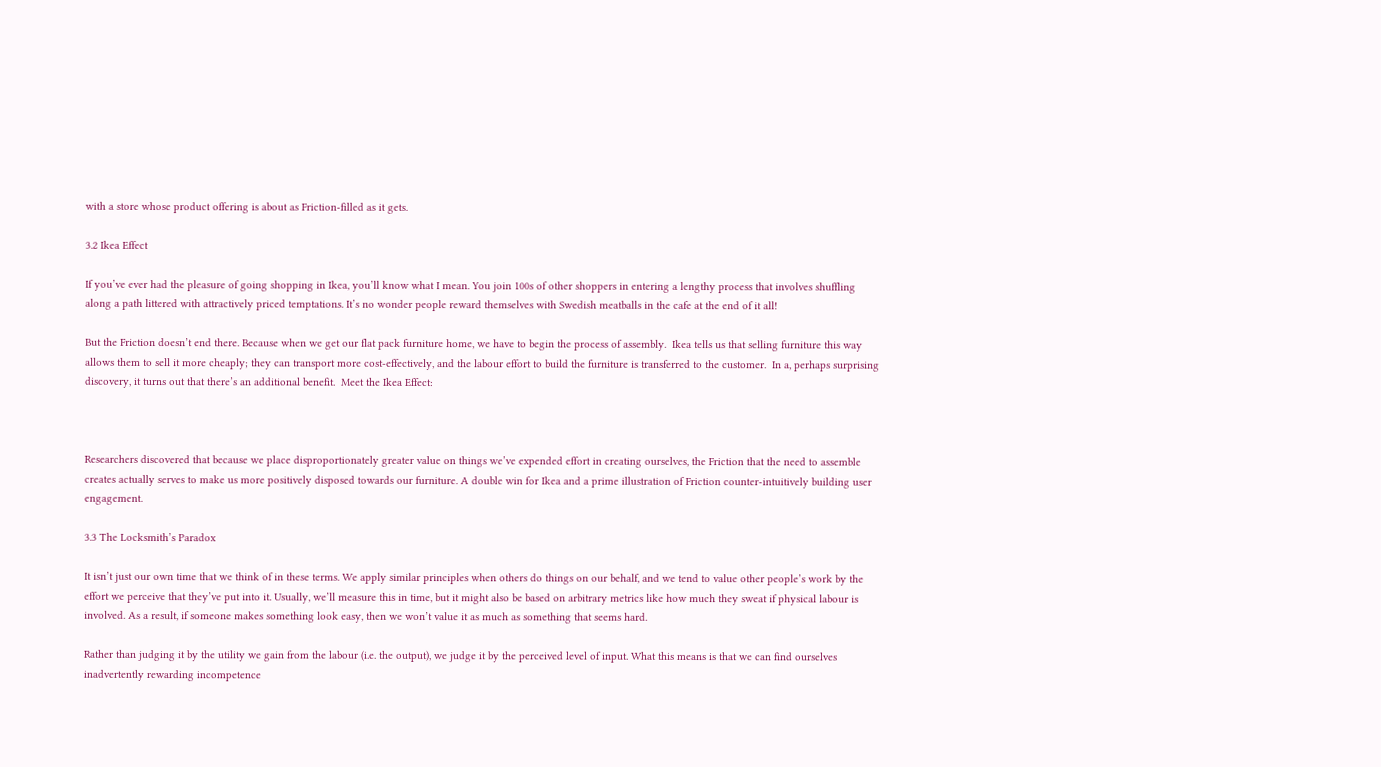with a store whose product offering is about as Friction-filled as it gets.

3.2 Ikea Effect

If you’ve ever had the pleasure of going shopping in Ikea, you’ll know what I mean. You join 100s of other shoppers in entering a lengthy process that involves shuffling along a path littered with attractively priced temptations. It’s no wonder people reward themselves with Swedish meatballs in the cafe at the end of it all!

But the Friction doesn’t end there. Because when we get our flat pack furniture home, we have to begin the process of assembly.  Ikea tells us that selling furniture this way allows them to sell it more cheaply; they can transport more cost-effectively, and the labour effort to build the furniture is transferred to the customer.  In a, perhaps surprising discovery, it turns out that there’s an additional benefit.  Meet the Ikea Effect:



Researchers discovered that because we place disproportionately greater value on things we’ve expended effort in creating ourselves, the Friction that the need to assemble creates actually serves to make us more positively disposed towards our furniture. A double win for Ikea and a prime illustration of Friction counter-intuitively building user engagement.

3.3 The Locksmith’s Paradox

It isn’t just our own time that we think of in these terms. We apply similar principles when others do things on our behalf, and we tend to value other people’s work by the effort we perceive that they’ve put into it. Usually, we’ll measure this in time, but it might also be based on arbitrary metrics like how much they sweat if physical labour is involved. As a result, if someone makes something look easy, then we won’t value it as much as something that seems hard.

Rather than judging it by the utility we gain from the labour (i.e. the output), we judge it by the perceived level of input. What this means is that we can find ourselves inadvertently rewarding incompetence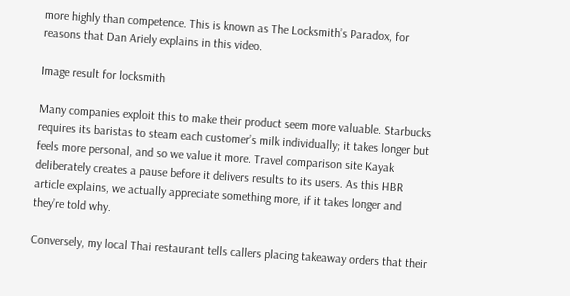more highly than competence. This is known as The Locksmith’s Paradox, for reasons that Dan Ariely explains in this video.

Image result for locksmith

Many companies exploit this to make their product seem more valuable. Starbucks requires its baristas to steam each customer’s milk individually; it takes longer but feels more personal, and so we value it more. Travel comparison site Kayak deliberately creates a pause before it delivers results to its users. As this HBR article explains, we actually appreciate something more, if it takes longer and they’re told why.

Conversely, my local Thai restaurant tells callers placing takeaway orders that their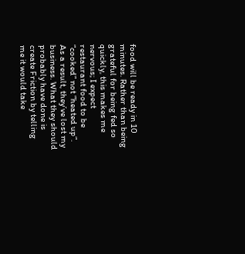food will be ready in 10 minutes. Rather than being grateful for being fed so quickly, this makes me nervous; I expect restaurant food to be “cooked” not “heated up”. As a result, they’ve lost my business. What they should probably have done is create Friction by telling me it would take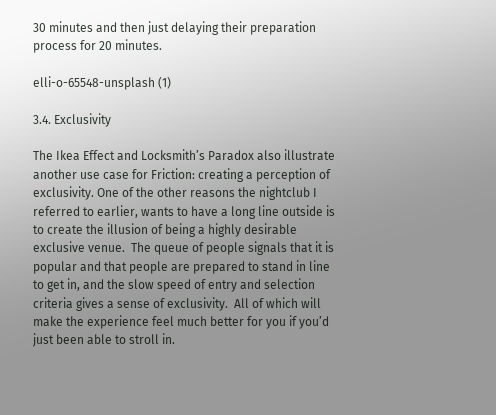30 minutes and then just delaying their preparation process for 20 minutes.

elli-o-65548-unsplash (1)

3.4. Exclusivity

The Ikea Effect and Locksmith’s Paradox also illustrate another use case for Friction: creating a perception of exclusivity. One of the other reasons the nightclub I referred to earlier, wants to have a long line outside is to create the illusion of being a highly desirable exclusive venue.  The queue of people signals that it is popular and that people are prepared to stand in line to get in, and the slow speed of entry and selection criteria gives a sense of exclusivity.  All of which will make the experience feel much better for you if you’d just been able to stroll in.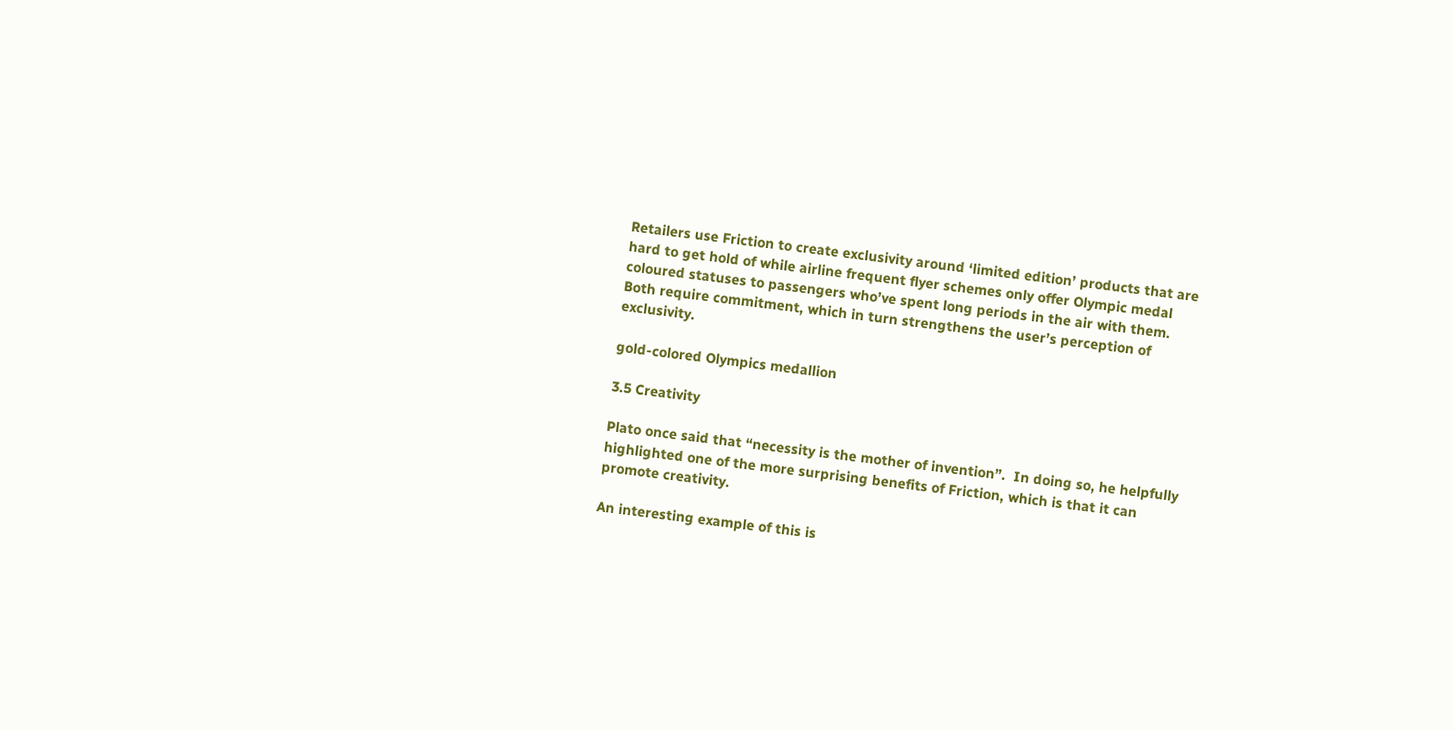Retailers use Friction to create exclusivity around ‘limited edition’ products that are hard to get hold of while airline frequent flyer schemes only offer Olympic medal coloured statuses to passengers who’ve spent long periods in the air with them.  Both require commitment, which in turn strengthens the user’s perception of exclusivity.

gold-colored Olympics medallion

3.5 Creativity

Plato once said that “necessity is the mother of invention”.  In doing so, he helpfully highlighted one of the more surprising benefits of Friction, which is that it can promote creativity.

An interesting example of this is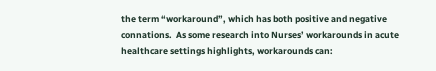the term “workaround”, which has both positive and negative connations.  As some research into Nurses’ workarounds in acute healthcare settings highlights, workarounds can: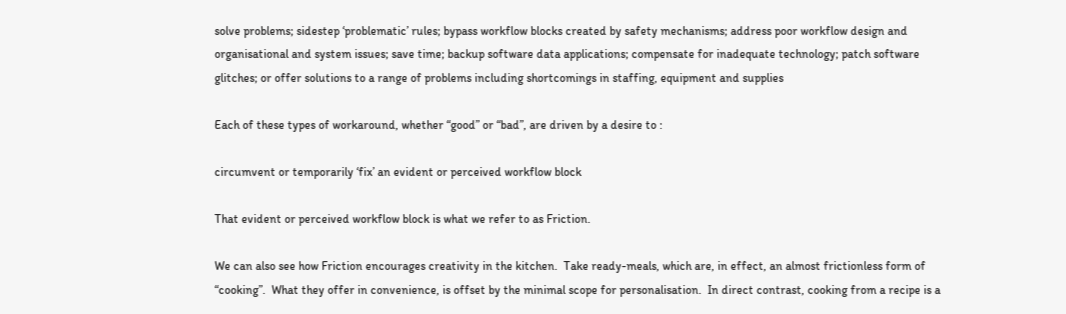solve problems; sidestep ‘problematic’ rules; bypass workflow blocks created by safety mechanisms; address poor workflow design and organisational and system issues; save time; backup software data applications; compensate for inadequate technology; patch software glitches; or offer solutions to a range of problems including shortcomings in staffing, equipment and supplies

Each of these types of workaround, whether “good” or “bad”, are driven by a desire to :

circumvent or temporarily ‘fix’ an evident or perceived workflow block

That evident or perceived workflow block is what we refer to as Friction.

We can also see how Friction encourages creativity in the kitchen.  Take ready-meals, which are, in effect, an almost frictionless form of “cooking”.  What they offer in convenience, is offset by the minimal scope for personalisation.  In direct contrast, cooking from a recipe is a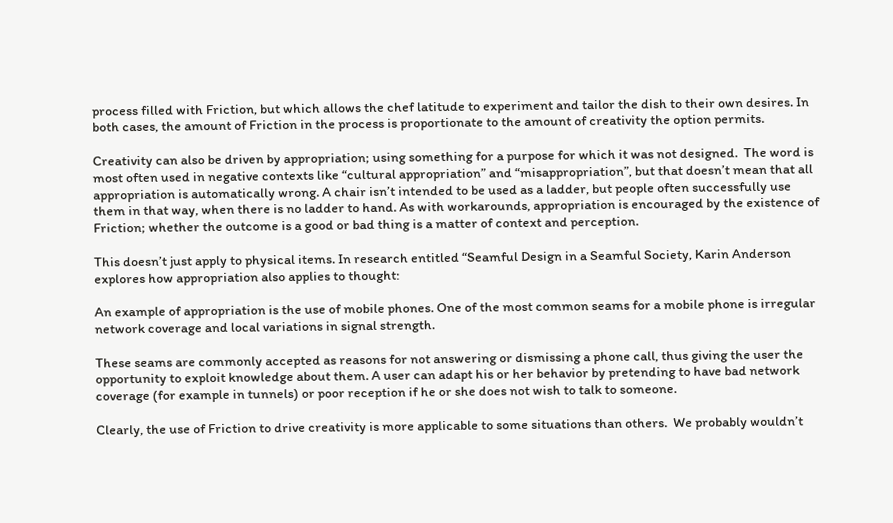process filled with Friction, but which allows the chef latitude to experiment and tailor the dish to their own desires. In both cases, the amount of Friction in the process is proportionate to the amount of creativity the option permits.

Creativity can also be driven by appropriation; using something for a purpose for which it was not designed.  The word is most often used in negative contexts like “cultural appropriation” and “misappropriation”, but that doesn’t mean that all appropriation is automatically wrong. A chair isn’t intended to be used as a ladder, but people often successfully use them in that way, when there is no ladder to hand. As with workarounds, appropriation is encouraged by the existence of Friction; whether the outcome is a good or bad thing is a matter of context and perception.

This doesn’t just apply to physical items. In research entitled “Seamful Design in a Seamful Society, Karin Anderson explores how appropriation also applies to thought:

An example of appropriation is the use of mobile phones. One of the most common seams for a mobile phone is irregular network coverage and local variations in signal strength.

These seams are commonly accepted as reasons for not answering or dismissing a phone call, thus giving the user the opportunity to exploit knowledge about them. A user can adapt his or her behavior by pretending to have bad network coverage (for example in tunnels) or poor reception if he or she does not wish to talk to someone.

Clearly, the use of Friction to drive creativity is more applicable to some situations than others.  We probably wouldn’t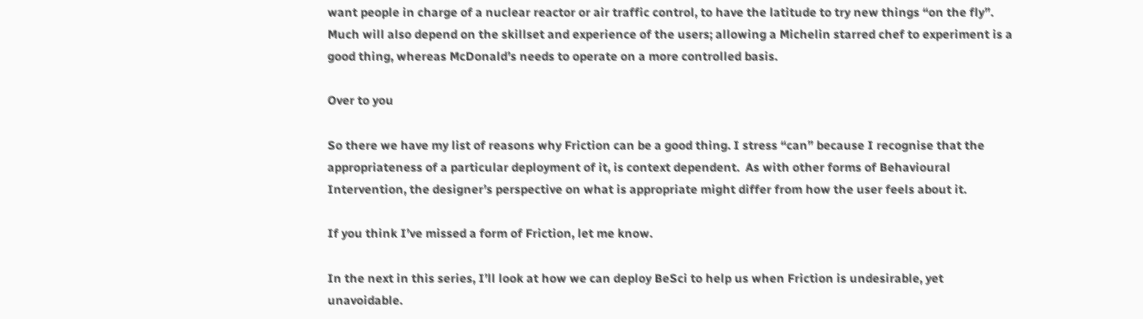want people in charge of a nuclear reactor or air traffic control, to have the latitude to try new things “on the fly”.  Much will also depend on the skillset and experience of the users; allowing a Michelin starred chef to experiment is a good thing, whereas McDonald’s needs to operate on a more controlled basis.

Over to you

So there we have my list of reasons why Friction can be a good thing. I stress “can” because I recognise that the appropriateness of a particular deployment of it, is context dependent.  As with other forms of Behavioural Intervention, the designer’s perspective on what is appropriate might differ from how the user feels about it.

If you think I’ve missed a form of Friction, let me know.

In the next in this series, I’ll look at how we can deploy BeSci to help us when Friction is undesirable, yet unavoidable.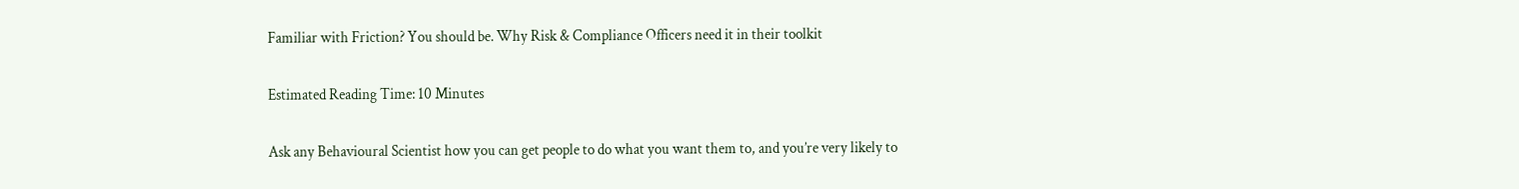Familiar with Friction? You should be. Why Risk & Compliance Officers need it in their toolkit

Estimated Reading Time: 10 Minutes

Ask any Behavioural Scientist how you can get people to do what you want them to, and you’re very likely to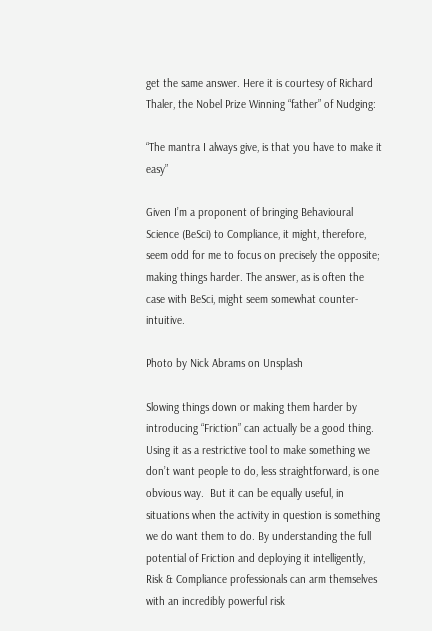get the same answer. Here it is courtesy of Richard Thaler, the Nobel Prize Winning “father” of Nudging:

“The mantra I always give, is that you have to make it easy”

Given I’m a proponent of bringing Behavioural Science (BeSci) to Compliance, it might, therefore, seem odd for me to focus on precisely the opposite; making things harder. The answer, as is often the case with BeSci, might seem somewhat counter-intuitive.

Photo by Nick Abrams on Unsplash

Slowing things down or making them harder by introducing “Friction” can actually be a good thing. Using it as a restrictive tool to make something we don’t want people to do, less straightforward, is one obvious way.  But it can be equally useful, in situations when the activity in question is something we do want them to do. By understanding the full potential of Friction and deploying it intelligently, Risk & Compliance professionals can arm themselves with an incredibly powerful risk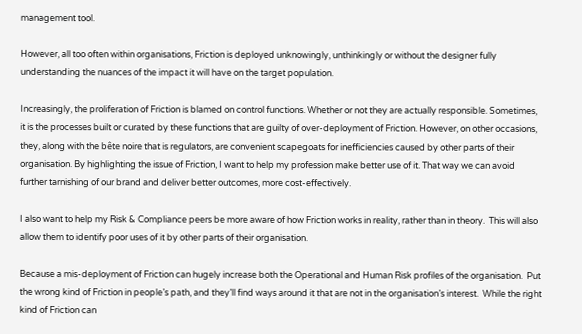management tool.

However, all too often within organisations, Friction is deployed unknowingly, unthinkingly or without the designer fully understanding the nuances of the impact it will have on the target population.

Increasingly, the proliferation of Friction is blamed on control functions. Whether or not they are actually responsible. Sometimes, it is the processes built or curated by these functions that are guilty of over-deployment of Friction. However, on other occasions, they, along with the bête noire that is regulators, are convenient scapegoats for inefficiencies caused by other parts of their organisation. By highlighting the issue of Friction, I want to help my profession make better use of it. That way we can avoid further tarnishing of our brand and deliver better outcomes, more cost-effectively.

I also want to help my Risk & Compliance peers be more aware of how Friction works in reality, rather than in theory.  This will also allow them to identify poor uses of it by other parts of their organisation.

Because a mis-deployment of Friction can hugely increase both the Operational and Human Risk profiles of the organisation.  Put the wrong kind of Friction in people’s path, and they’ll find ways around it that are not in the organisation’s interest.  While the right kind of Friction can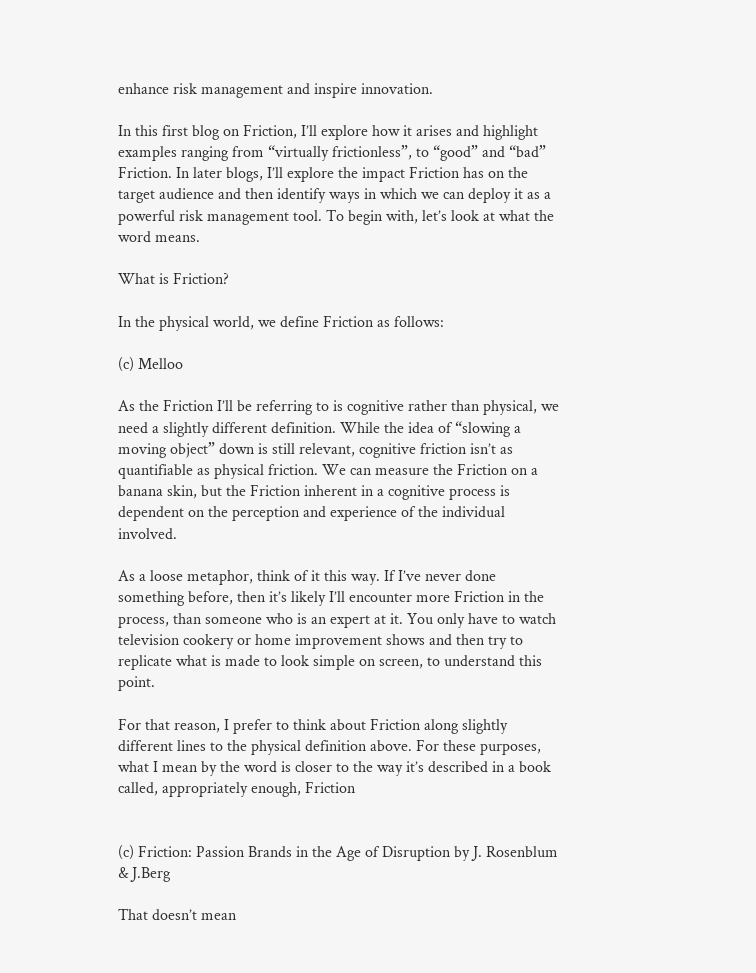enhance risk management and inspire innovation.

In this first blog on Friction, I’ll explore how it arises and highlight examples ranging from “virtually frictionless”, to “good” and “bad” Friction. In later blogs, I’ll explore the impact Friction has on the target audience and then identify ways in which we can deploy it as a powerful risk management tool. To begin with, let’s look at what the word means.

What is Friction?

In the physical world, we define Friction as follows:

(c) Melloo

As the Friction I’ll be referring to is cognitive rather than physical, we need a slightly different definition. While the idea of “slowing a moving object” down is still relevant, cognitive friction isn’t as quantifiable as physical friction. We can measure the Friction on a banana skin, but the Friction inherent in a cognitive process is dependent on the perception and experience of the individual involved.

As a loose metaphor, think of it this way. If I’ve never done something before, then it’s likely I’ll encounter more Friction in the process, than someone who is an expert at it. You only have to watch television cookery or home improvement shows and then try to replicate what is made to look simple on screen, to understand this point.

For that reason, I prefer to think about Friction along slightly different lines to the physical definition above. For these purposes, what I mean by the word is closer to the way it’s described in a book called, appropriately enough, Friction


(c) Friction: Passion Brands in the Age of Disruption by J. Rosenblum & J.Berg

That doesn’t mean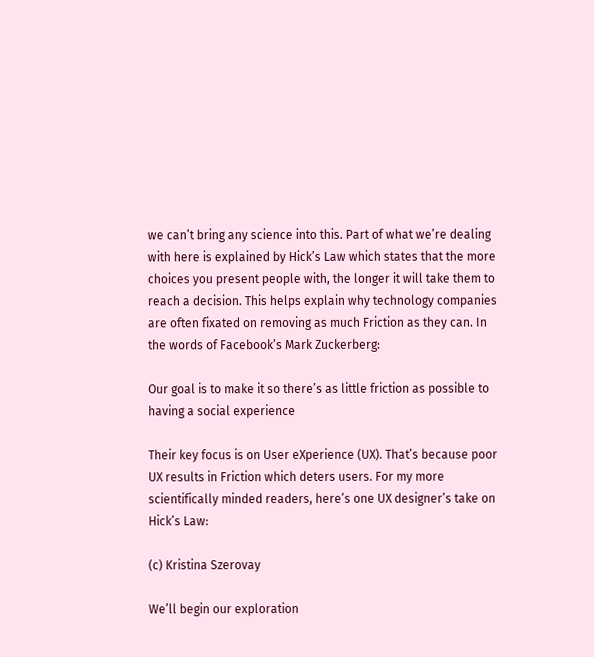we can’t bring any science into this. Part of what we’re dealing with here is explained by Hick’s Law which states that the more choices you present people with, the longer it will take them to reach a decision. This helps explain why technology companies are often fixated on removing as much Friction as they can. In the words of Facebook’s Mark Zuckerberg:

Our goal is to make it so there’s as little friction as possible to having a social experience

Their key focus is on User eXperience (UX). That’s because poor UX results in Friction which deters users. For my more scientifically minded readers, here’s one UX designer’s take on Hick’s Law:

(c) Kristina Szerovay

We’ll begin our exploration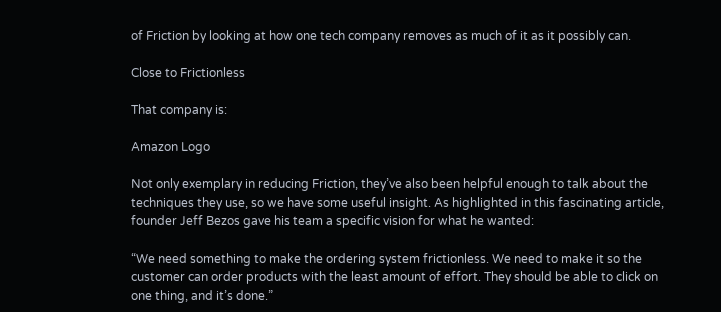of Friction by looking at how one tech company removes as much of it as it possibly can.

Close to Frictionless

That company is:

Amazon Logo

Not only exemplary in reducing Friction, they’ve also been helpful enough to talk about the techniques they use, so we have some useful insight. As highlighted in this fascinating article, founder Jeff Bezos gave his team a specific vision for what he wanted:

“We need something to make the ordering system frictionless. We need to make it so the customer can order products with the least amount of effort. They should be able to click on one thing, and it’s done.”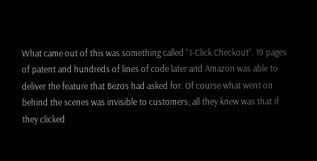What came out of this was something called “1-Click Checkout”. 19 pages of patent and hundreds of lines of code later and Amazon was able to deliver the feature that Bezos had asked for. Of course what went on behind the scenes was invisible to customers; all they knew was that if they clicked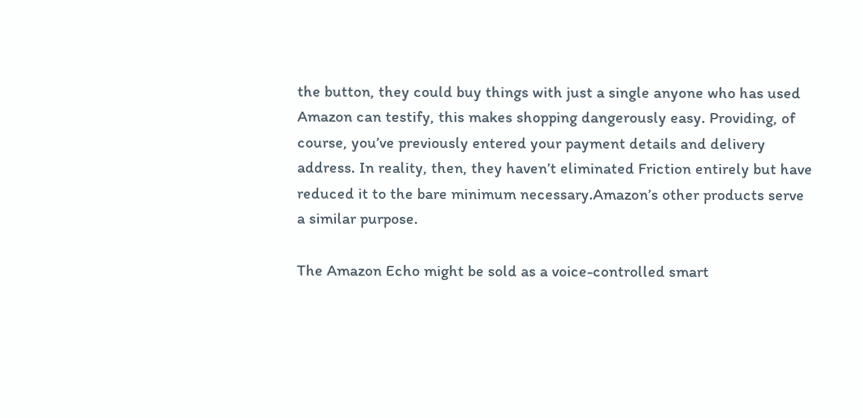the button, they could buy things with just a single anyone who has used Amazon can testify, this makes shopping dangerously easy. Providing, of course, you’ve previously entered your payment details and delivery address. In reality, then, they haven’t eliminated Friction entirely but have reduced it to the bare minimum necessary.Amazon’s other products serve a similar purpose.

The Amazon Echo might be sold as a voice-controlled smart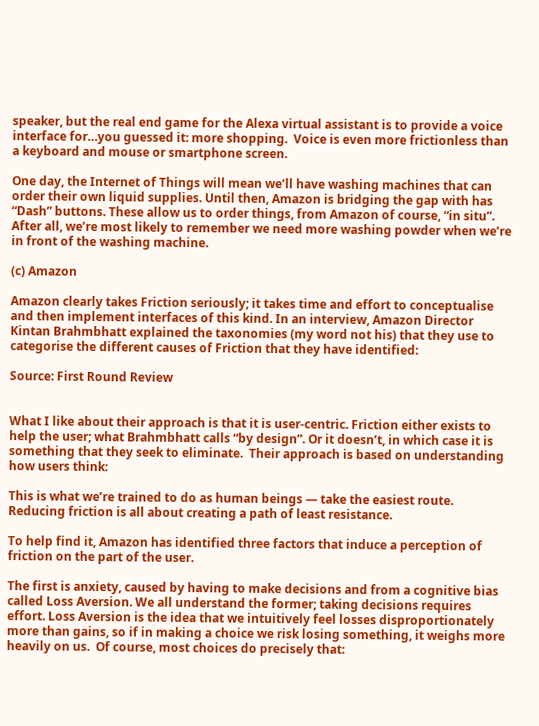speaker, but the real end game for the Alexa virtual assistant is to provide a voice interface for…you guessed it: more shopping.  Voice is even more frictionless than a keyboard and mouse or smartphone screen.

One day, the Internet of Things will mean we’ll have washing machines that can order their own liquid supplies. Until then, Amazon is bridging the gap with has “Dash” buttons. These allow us to order things, from Amazon of course, “in situ”. After all, we’re most likely to remember we need more washing powder when we’re in front of the washing machine.

(c) Amazon

Amazon clearly takes Friction seriously; it takes time and effort to conceptualise and then implement interfaces of this kind. In an interview, Amazon Director Kintan Brahmbhatt explained the taxonomies (my word not his) that they use to categorise the different causes of Friction that they have identified:

Source: First Round Review


What I like about their approach is that it is user-centric. Friction either exists to help the user; what Brahmbhatt calls “by design”. Or it doesn’t, in which case it is something that they seek to eliminate.  Their approach is based on understanding how users think:

This is what we’re trained to do as human beings — take the easiest route. Reducing friction is all about creating a path of least resistance.

To help find it, Amazon has identified three factors that induce a perception of friction on the part of the user.

The first is anxiety, caused by having to make decisions and from a cognitive bias called Loss Aversion. We all understand the former; taking decisions requires effort. Loss Aversion is the idea that we intuitively feel losses disproportionately more than gains, so if in making a choice we risk losing something, it weighs more heavily on us.  Of course, most choices do precisely that: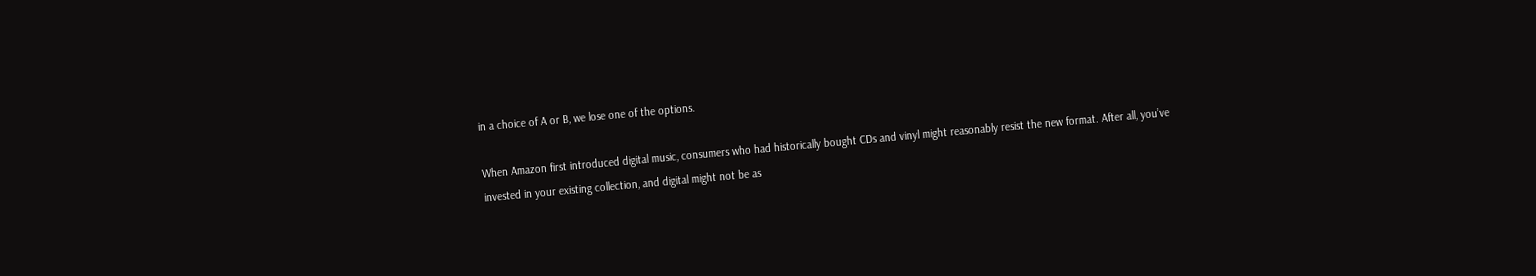in a choice of A or B, we lose one of the options.

When Amazon first introduced digital music, consumers who had historically bought CDs and vinyl might reasonably resist the new format. After all, you’ve invested in your existing collection, and digital might not be as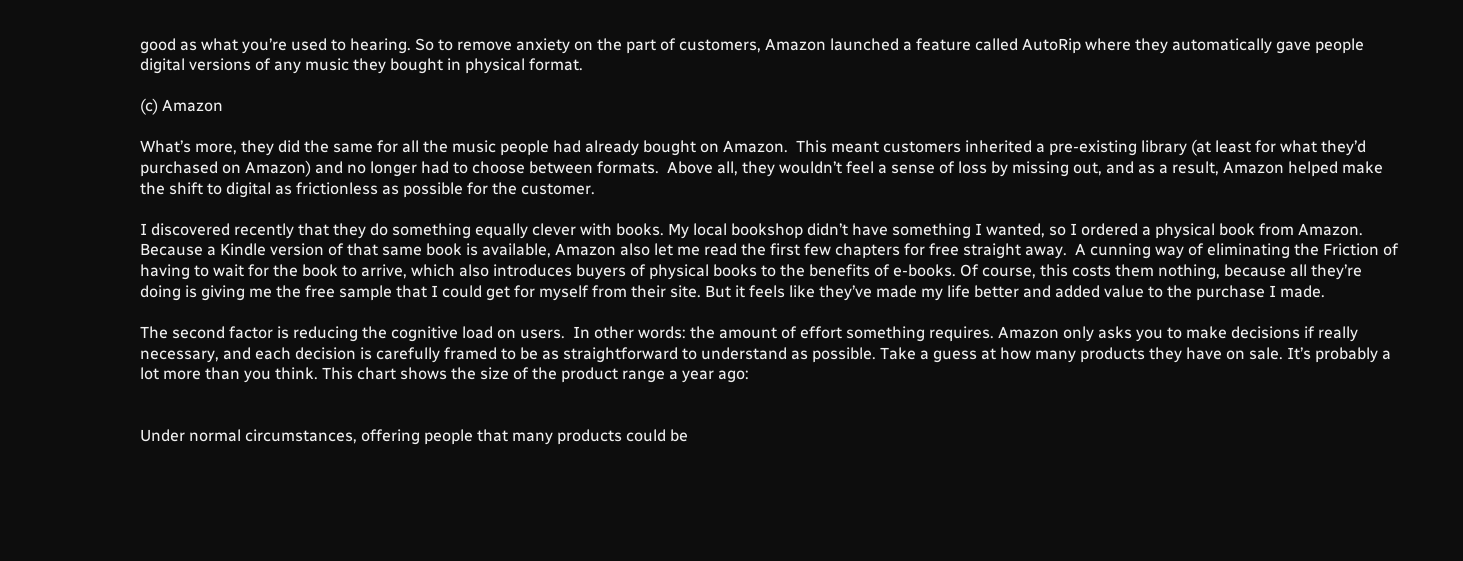good as what you’re used to hearing. So to remove anxiety on the part of customers, Amazon launched a feature called AutoRip where they automatically gave people digital versions of any music they bought in physical format.

(c) Amazon

What’s more, they did the same for all the music people had already bought on Amazon.  This meant customers inherited a pre-existing library (at least for what they’d purchased on Amazon) and no longer had to choose between formats.  Above all, they wouldn’t feel a sense of loss by missing out, and as a result, Amazon helped make the shift to digital as frictionless as possible for the customer.

I discovered recently that they do something equally clever with books. My local bookshop didn’t have something I wanted, so I ordered a physical book from Amazon. Because a Kindle version of that same book is available, Amazon also let me read the first few chapters for free straight away.  A cunning way of eliminating the Friction of having to wait for the book to arrive, which also introduces buyers of physical books to the benefits of e-books. Of course, this costs them nothing, because all they’re doing is giving me the free sample that I could get for myself from their site. But it feels like they’ve made my life better and added value to the purchase I made.

The second factor is reducing the cognitive load on users.  In other words: the amount of effort something requires. Amazon only asks you to make decisions if really necessary, and each decision is carefully framed to be as straightforward to understand as possible. Take a guess at how many products they have on sale. It’s probably a lot more than you think. This chart shows the size of the product range a year ago:


Under normal circumstances, offering people that many products could be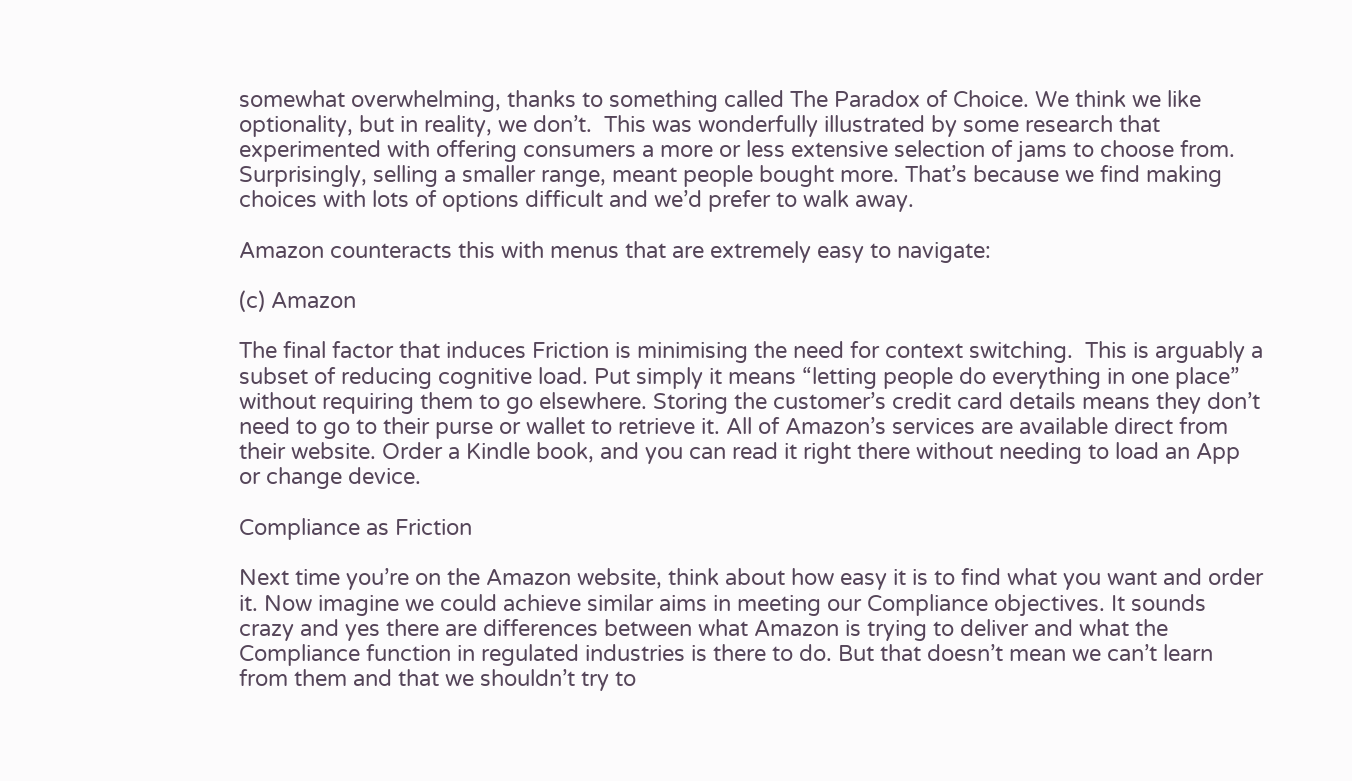somewhat overwhelming, thanks to something called The Paradox of Choice. We think we like optionality, but in reality, we don’t.  This was wonderfully illustrated by some research that experimented with offering consumers a more or less extensive selection of jams to choose from.  Surprisingly, selling a smaller range, meant people bought more. That’s because we find making choices with lots of options difficult and we’d prefer to walk away.

Amazon counteracts this with menus that are extremely easy to navigate:

(c) Amazon

The final factor that induces Friction is minimising the need for context switching.  This is arguably a subset of reducing cognitive load. Put simply it means “letting people do everything in one place” without requiring them to go elsewhere. Storing the customer’s credit card details means they don’t need to go to their purse or wallet to retrieve it. All of Amazon’s services are available direct from their website. Order a Kindle book, and you can read it right there without needing to load an App or change device.

Compliance as Friction

Next time you’re on the Amazon website, think about how easy it is to find what you want and order it. Now imagine we could achieve similar aims in meeting our Compliance objectives. It sounds crazy and yes there are differences between what Amazon is trying to deliver and what the Compliance function in regulated industries is there to do. But that doesn’t mean we can’t learn from them and that we shouldn’t try to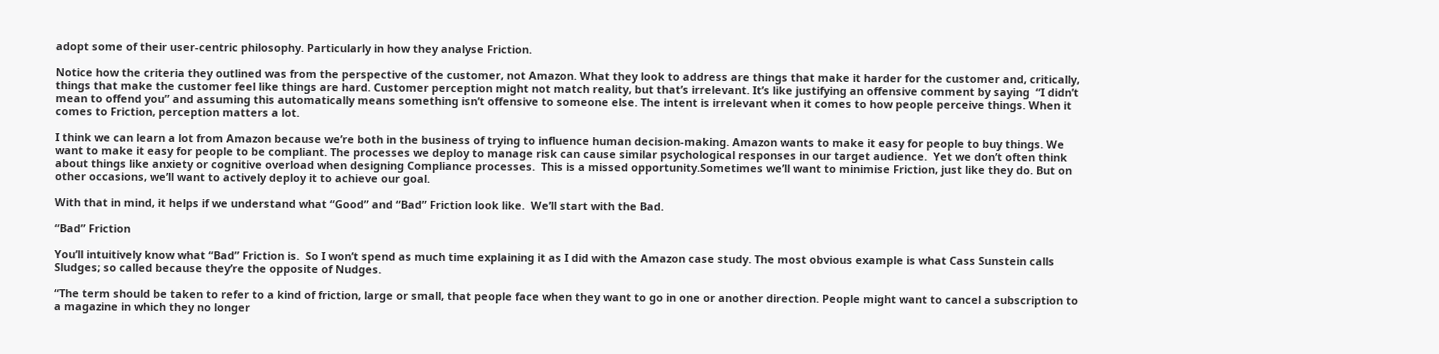adopt some of their user-centric philosophy. Particularly in how they analyse Friction.

Notice how the criteria they outlined was from the perspective of the customer, not Amazon. What they look to address are things that make it harder for the customer and, critically, things that make the customer feel like things are hard. Customer perception might not match reality, but that’s irrelevant. It’s like justifying an offensive comment by saying  “I didn’t mean to offend you” and assuming this automatically means something isn’t offensive to someone else. The intent is irrelevant when it comes to how people perceive things. When it comes to Friction, perception matters a lot.

I think we can learn a lot from Amazon because we’re both in the business of trying to influence human decision-making. Amazon wants to make it easy for people to buy things. We want to make it easy for people to be compliant. The processes we deploy to manage risk can cause similar psychological responses in our target audience.  Yet we don’t often think about things like anxiety or cognitive overload when designing Compliance processes.  This is a missed opportunity.Sometimes we’ll want to minimise Friction, just like they do. But on other occasions, we’ll want to actively deploy it to achieve our goal.

With that in mind, it helps if we understand what “Good” and “Bad” Friction look like.  We’ll start with the Bad.

“Bad” Friction

You’ll intuitively know what “Bad” Friction is.  So I won’t spend as much time explaining it as I did with the Amazon case study. The most obvious example is what Cass Sunstein calls Sludges; so called because they’re the opposite of Nudges.

“The term should be taken to refer to a kind of friction, large or small, that people face when they want to go in one or another direction. People might want to cancel a subscription to a magazine in which they no longer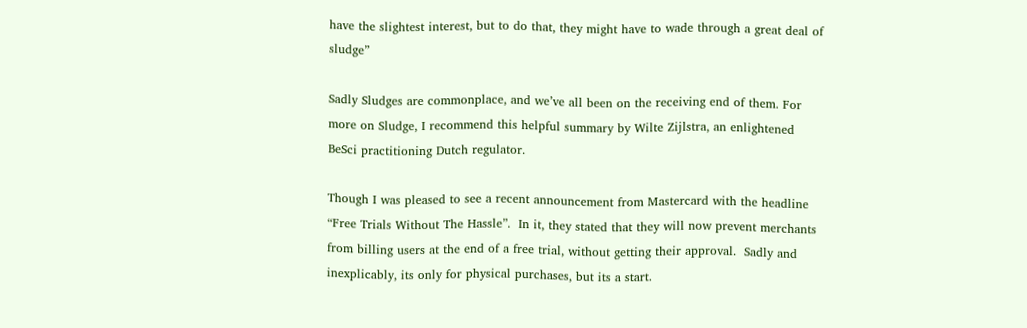have the slightest interest, but to do that, they might have to wade through a great deal of sludge”

Sadly Sludges are commonplace, and we’ve all been on the receiving end of them. For more on Sludge, I recommend this helpful summary by Wilte Zijlstra, an enlightened BeSci practitioning Dutch regulator.

Though I was pleased to see a recent announcement from Mastercard with the headline “Free Trials Without The Hassle”.  In it, they stated that they will now prevent merchants from billing users at the end of a free trial, without getting their approval.  Sadly and inexplicably, its only for physical purchases, but its a start.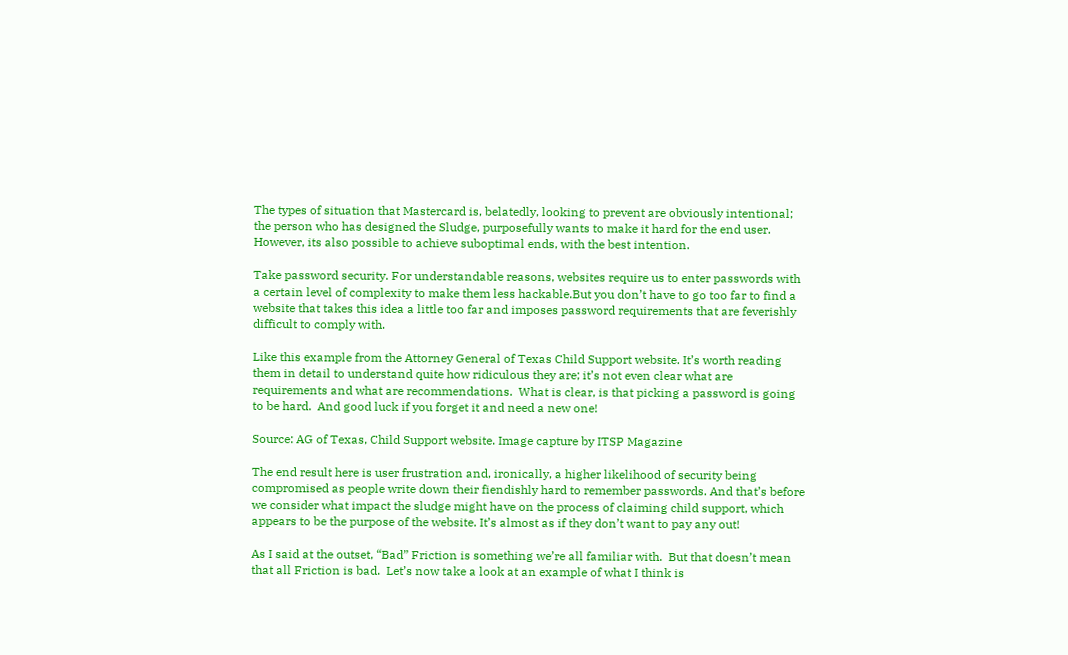The types of situation that Mastercard is, belatedly, looking to prevent are obviously intentional; the person who has designed the Sludge, purposefully wants to make it hard for the end user. However, its also possible to achieve suboptimal ends, with the best intention.

Take password security. For understandable reasons, websites require us to enter passwords with a certain level of complexity to make them less hackable.But you don’t have to go too far to find a website that takes this idea a little too far and imposes password requirements that are feverishly difficult to comply with.

Like this example from the Attorney General of Texas Child Support website. It’s worth reading them in detail to understand quite how ridiculous they are; it’s not even clear what are requirements and what are recommendations.  What is clear, is that picking a password is going to be hard.  And good luck if you forget it and need a new one!

Source: AG of Texas, Child Support website. Image capture by ITSP Magazine

The end result here is user frustration and, ironically, a higher likelihood of security being compromised as people write down their fiendishly hard to remember passwords. And that’s before we consider what impact the sludge might have on the process of claiming child support, which appears to be the purpose of the website. It’s almost as if they don’t want to pay any out!

As I said at the outset, “Bad” Friction is something we’re all familiar with.  But that doesn’t mean that all Friction is bad.  Let’s now take a look at an example of what I think is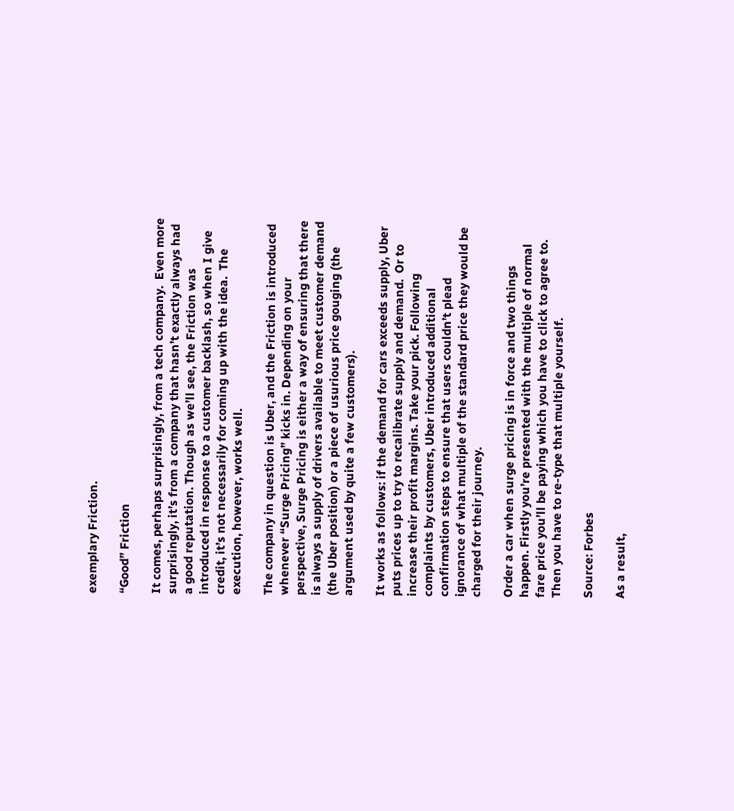exemplary Friction.

“Good” Friction

It comes, perhaps surprisingly, from a tech company.  Even more surprisingly, it’s from a company that hasn’t exactly always had a good reputation. Though as we’ll see, the Friction was introduced in response to a customer backlash, so when I give credit, it’s not necessarily for coming up with the idea.  The execution, however, works well.

The company in question is Uber, and the Friction is introduced whenever “Surge Pricing” kicks in. Depending on your perspective, Surge Pricing is either a way of ensuring that there is always a supply of drivers available to meet customer demand (the Uber position) or a piece of usurious price gouging (the argument used by quite a few customers).

It works as follows: if the demand for cars exceeds supply, Uber puts prices up to try to recalibrate supply and demand.  Or to increase their profit margins. Take your pick. Following complaints by customers, Uber introduced additional confirmation steps to ensure that users couldn’t plead ignorance of what multiple of the standard price they would be charged for their journey.

Order a car when surge pricing is in force and two things happen. Firstly you’re presented with the multiple of normal fare price you’ll be paying which you have to click to agree to. Then you have to re-type that multiple yourself.

Source: Forbes

As a result,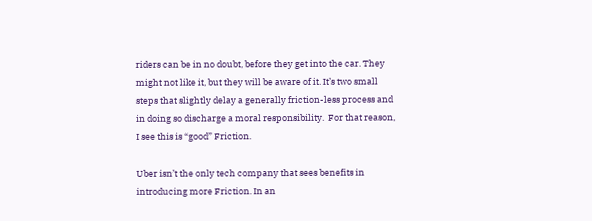riders can be in no doubt, before they get into the car. They might not like it, but they will be aware of it. It’s two small steps that slightly delay a generally friction-less process and in doing so discharge a moral responsibility.  For that reason, I see this is “good” Friction.

Uber isn’t the only tech company that sees benefits in introducing more Friction. In an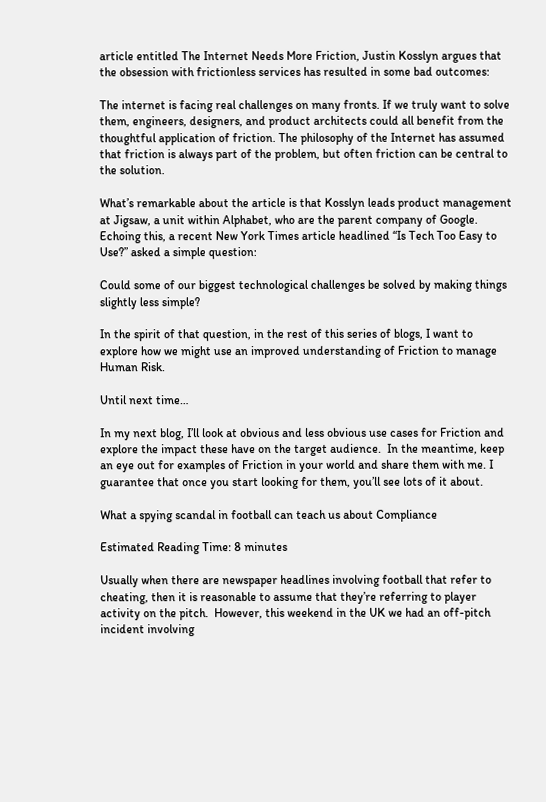article entitled The Internet Needs More Friction, Justin Kosslyn argues that the obsession with frictionless services has resulted in some bad outcomes:

The internet is facing real challenges on many fronts. If we truly want to solve them, engineers, designers, and product architects could all benefit from the thoughtful application of friction. The philosophy of the Internet has assumed that friction is always part of the problem, but often friction can be central to the solution.

What’s remarkable about the article is that Kosslyn leads product management at Jigsaw, a unit within Alphabet, who are the parent company of Google. Echoing this, a recent New York Times article headlined “Is Tech Too Easy to Use?” asked a simple question:

Could some of our biggest technological challenges be solved by making things slightly less simple?

In the spirit of that question, in the rest of this series of blogs, I want to explore how we might use an improved understanding of Friction to manage Human Risk.

Until next time…

In my next blog, I’ll look at obvious and less obvious use cases for Friction and explore the impact these have on the target audience.  In the meantime, keep an eye out for examples of Friction in your world and share them with me. I guarantee that once you start looking for them, you’ll see lots of it about.

What a spying scandal in football can teach us about Compliance

Estimated Reading Time: 8 minutes

Usually when there are newspaper headlines involving football that refer to cheating, then it is reasonable to assume that they’re referring to player activity on the pitch.  However, this weekend in the UK we had an off-pitch incident involving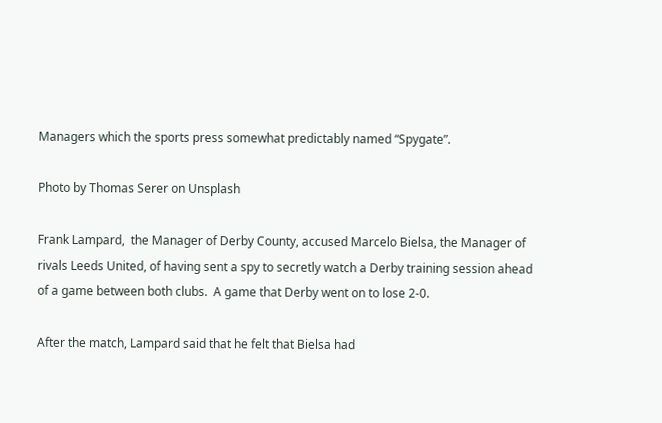Managers which the sports press somewhat predictably named “Spygate”.

Photo by Thomas Serer on Unsplash

Frank Lampard,  the Manager of Derby County, accused Marcelo Bielsa, the Manager of rivals Leeds United, of having sent a spy to secretly watch a Derby training session ahead of a game between both clubs.  A game that Derby went on to lose 2-0.

After the match, Lampard said that he felt that Bielsa had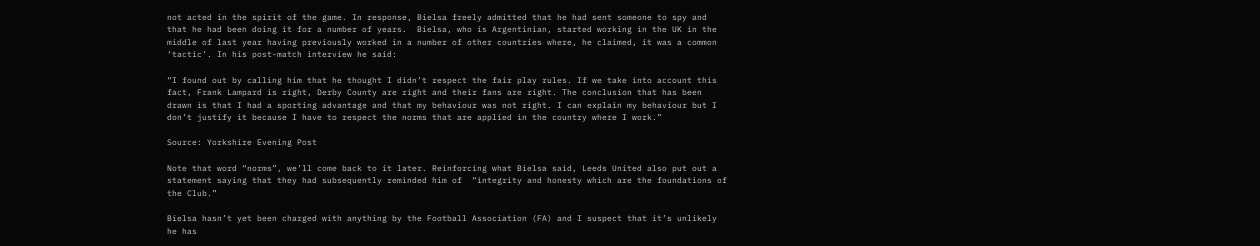not acted in the spirit of the game. In response, Bielsa freely admitted that he had sent someone to spy and that he had been doing it for a number of years.  Bielsa, who is Argentinian, started working in the UK in the middle of last year having previously worked in a number of other countries where, he claimed, it was a common ‘tactic’. In his post-match interview he said:

“I found out by calling him that he thought I didn’t respect the fair play rules. If we take into account this fact, Frank Lampard is right, Derby County are right and their fans are right. The conclusion that has been drawn is that I had a sporting advantage and that my behaviour was not right. I can explain my behaviour but I don’t justify it because I have to respect the norms that are applied in the country where I work.”

Source: Yorkshire Evening Post

Note that word “norms”, we’ll come back to it later. Reinforcing what Bielsa said, Leeds United also put out a statement saying that they had subsequently reminded him of  “integrity and honesty which are the foundations of the Club.”

Bielsa hasn’t yet been charged with anything by the Football Association (FA) and I suspect that it’s unlikely he has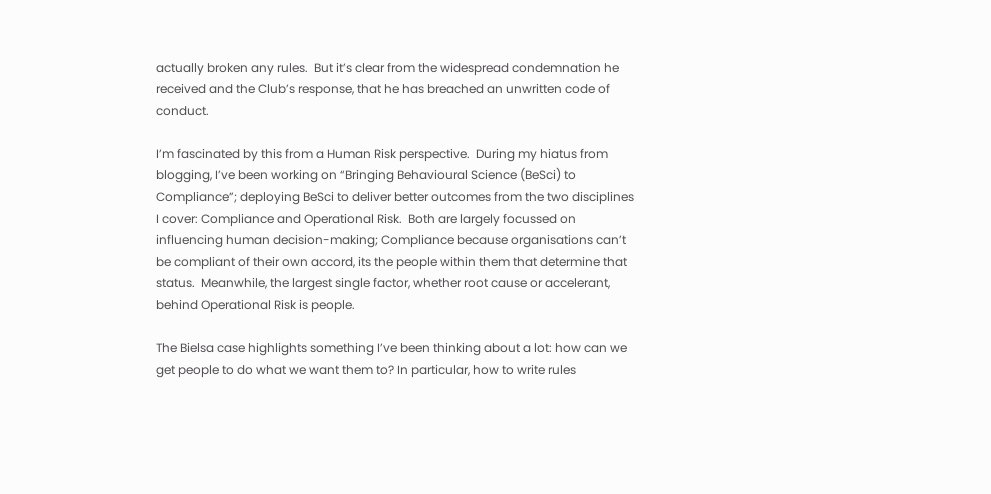actually broken any rules.  But it’s clear from the widespread condemnation he received and the Club’s response, that he has breached an unwritten code of conduct.

I’m fascinated by this from a Human Risk perspective.  During my hiatus from blogging, I’ve been working on “Bringing Behavioural Science (BeSci) to Compliance”; deploying BeSci to deliver better outcomes from the two disciplines I cover: Compliance and Operational Risk.  Both are largely focussed on influencing human decision-making; Compliance because organisations can’t be compliant of their own accord, its the people within them that determine that status.  Meanwhile, the largest single factor, whether root cause or accelerant, behind Operational Risk is people.

The Bielsa case highlights something I’ve been thinking about a lot: how can we get people to do what we want them to? In particular, how to write rules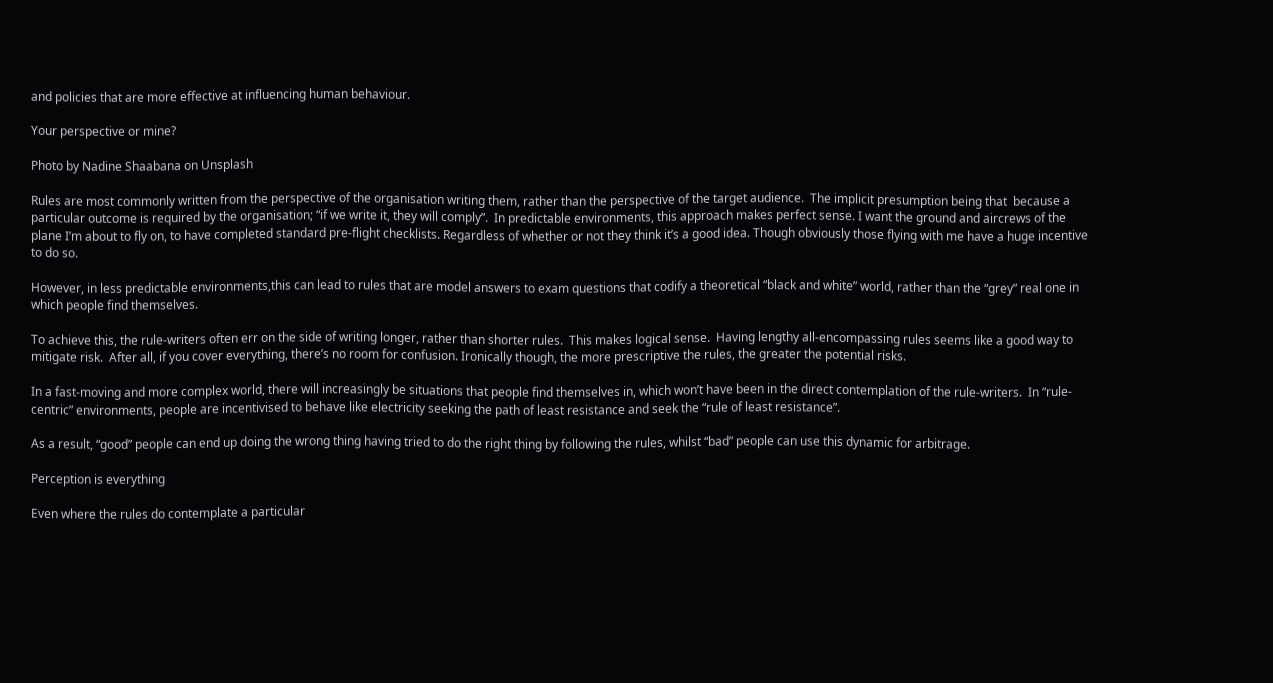and policies that are more effective at influencing human behaviour.

Your perspective or mine?

Photo by Nadine Shaabana on Unsplash

Rules are most commonly written from the perspective of the organisation writing them, rather than the perspective of the target audience.  The implicit presumption being that  because a particular outcome is required by the organisation; “if we write it, they will comply”.  In predictable environments, this approach makes perfect sense. I want the ground and aircrews of the plane I’m about to fly on, to have completed standard pre-flight checklists. Regardless of whether or not they think it’s a good idea. Though obviously those flying with me have a huge incentive to do so.

However, in less predictable environments,this can lead to rules that are model answers to exam questions that codify a theoretical “black and white” world, rather than the “grey” real one in which people find themselves.

To achieve this, the rule-writers often err on the side of writing longer, rather than shorter rules.  This makes logical sense.  Having lengthy all-encompassing rules seems like a good way to mitigate risk.  After all, if you cover everything, there’s no room for confusion. Ironically though, the more prescriptive the rules, the greater the potential risks.

In a fast-moving and more complex world, there will increasingly be situations that people find themselves in, which won’t have been in the direct contemplation of the rule-writers.  In “rule-centric” environments, people are incentivised to behave like electricity seeking the path of least resistance and seek the “rule of least resistance”.

As a result, “good” people can end up doing the wrong thing having tried to do the right thing by following the rules, whilst “bad” people can use this dynamic for arbitrage.

Perception is everything

Even where the rules do contemplate a particular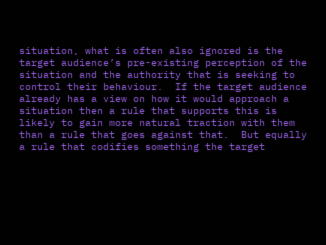situation, what is often also ignored is the target audience’s pre-existing perception of the situation and the authority that is seeking to control their behaviour.  If the target audience already has a view on how it would approach a situation then a rule that supports this is likely to gain more natural traction with them than a rule that goes against that.  But equally a rule that codifies something the target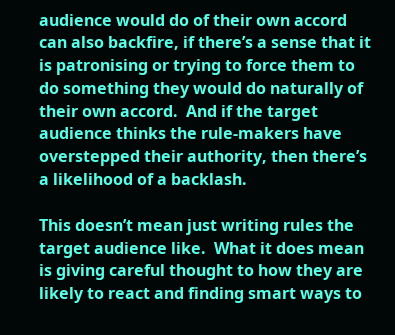audience would do of their own accord can also backfire, if there’s a sense that it is patronising or trying to force them to do something they would do naturally of their own accord.  And if the target audience thinks the rule-makers have overstepped their authority, then there’s a likelihood of a backlash.

This doesn’t mean just writing rules the target audience like.  What it does mean is giving careful thought to how they are likely to react and finding smart ways to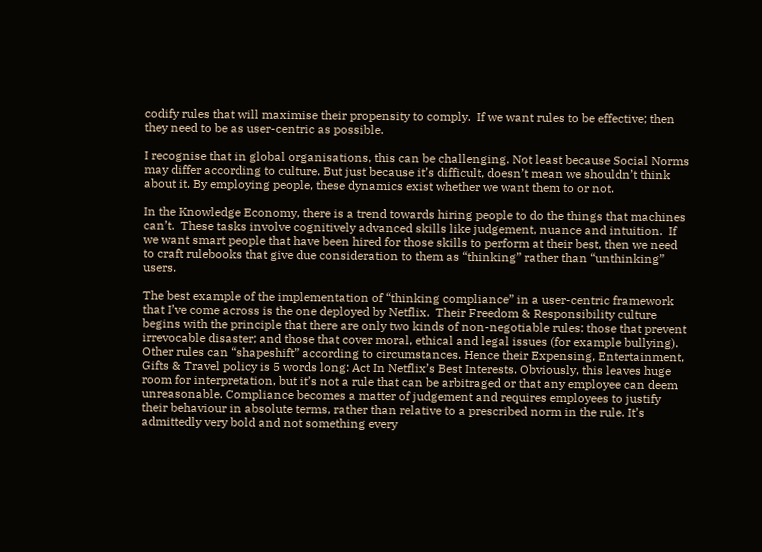codify rules that will maximise their propensity to comply.  If we want rules to be effective; then they need to be as user-centric as possible.

I recognise that in global organisations, this can be challenging. Not least because Social Norms may differ according to culture. But just because it’s difficult, doesn’t mean we shouldn’t think about it. By employing people, these dynamics exist whether we want them to or not.

In the Knowledge Economy, there is a trend towards hiring people to do the things that machines can’t.  These tasks involve cognitively advanced skills like judgement, nuance and intuition.  If we want smart people that have been hired for those skills to perform at their best, then we need to craft rulebooks that give due consideration to them as “thinking” rather than “unthinking” users.

The best example of the implementation of “thinking compliance” in a user-centric framework that I’ve come across is the one deployed by Netflix.  Their Freedom & Responsibility culture begins with the principle that there are only two kinds of non-negotiable rules: those that prevent irrevocable disaster; and those that cover moral, ethical and legal issues (for example bullying). Other rules can “shapeshift” according to circumstances. Hence their Expensing, Entertainment, Gifts & Travel policy is 5 words long: Act In Netflix’s Best Interests. Obviously, this leaves huge room for interpretation, but it’s not a rule that can be arbitraged or that any employee can deem unreasonable. Compliance becomes a matter of judgement and requires employees to justify their behaviour in absolute terms, rather than relative to a prescribed norm in the rule. It’s admittedly very bold and not something every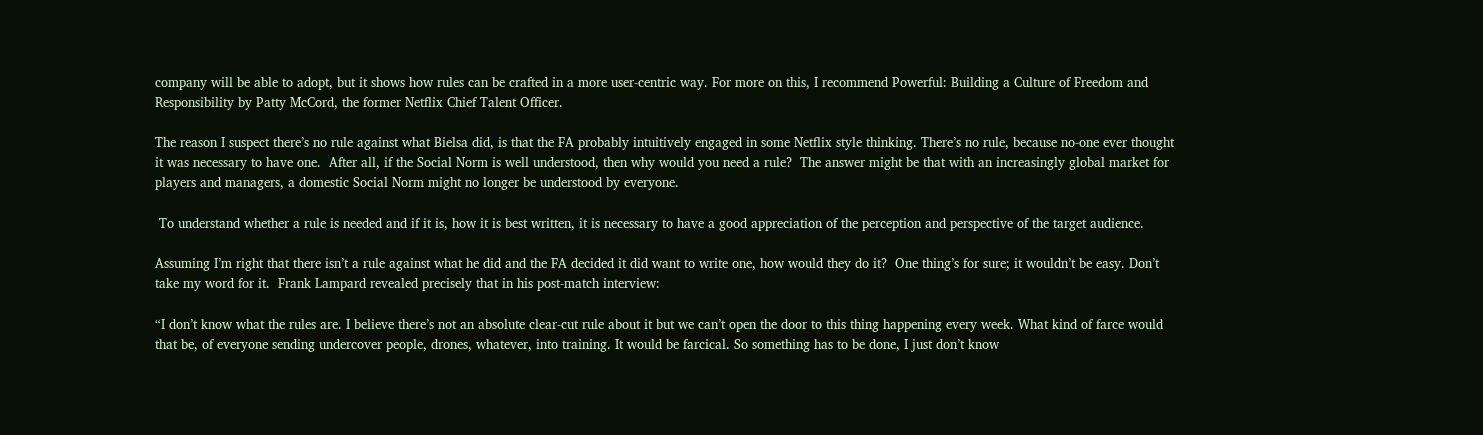company will be able to adopt, but it shows how rules can be crafted in a more user-centric way. For more on this, I recommend Powerful: Building a Culture of Freedom and Responsibility by Patty McCord, the former Netflix Chief Talent Officer.

The reason I suspect there’s no rule against what Bielsa did, is that the FA probably intuitively engaged in some Netflix style thinking. There’s no rule, because no-one ever thought it was necessary to have one.  After all, if the Social Norm is well understood, then why would you need a rule?  The answer might be that with an increasingly global market for players and managers, a domestic Social Norm might no longer be understood by everyone.

 To understand whether a rule is needed and if it is, how it is best written, it is necessary to have a good appreciation of the perception and perspective of the target audience.

Assuming I’m right that there isn’t a rule against what he did and the FA decided it did want to write one, how would they do it?  One thing’s for sure; it wouldn’t be easy. Don’t take my word for it.  Frank Lampard revealed precisely that in his post-match interview:

“I don’t know what the rules are. I believe there’s not an absolute clear-cut rule about it but we can’t open the door to this thing happening every week. What kind of farce would that be, of everyone sending undercover people, drones, whatever, into training. It would be farcical. So something has to be done, I just don’t know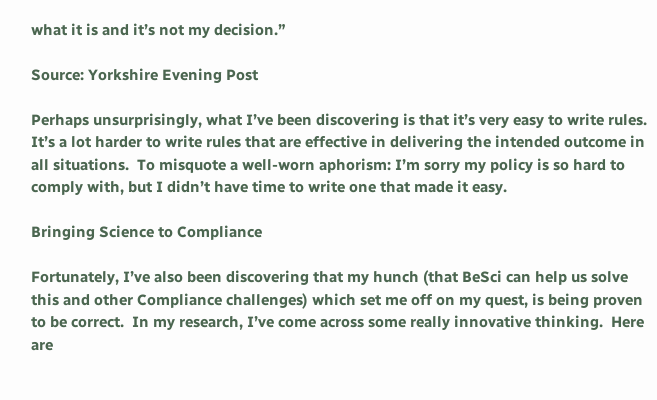what it is and it’s not my decision.”

Source: Yorkshire Evening Post

Perhaps unsurprisingly, what I’ve been discovering is that it’s very easy to write rules.  It’s a lot harder to write rules that are effective in delivering the intended outcome in all situations.  To misquote a well-worn aphorism: I’m sorry my policy is so hard to comply with, but I didn’t have time to write one that made it easy.

Bringing Science to Compliance

Fortunately, I’ve also been discovering that my hunch (that BeSci can help us solve this and other Compliance challenges) which set me off on my quest, is being proven to be correct.  In my research, I’ve come across some really innovative thinking.  Here are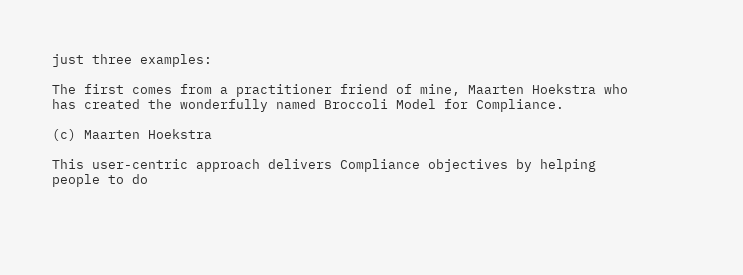just three examples:

The first comes from a practitioner friend of mine, Maarten Hoekstra who has created the wonderfully named Broccoli Model for Compliance.

(c) Maarten Hoekstra

This user-centric approach delivers Compliance objectives by helping people to do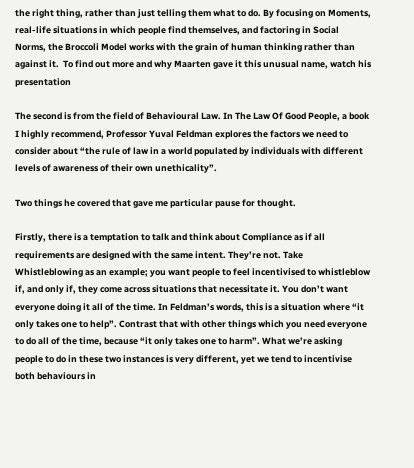the right thing, rather than just telling them what to do. By focusing on Moments, real-life situations in which people find themselves, and factoring in Social Norms, the Broccoli Model works with the grain of human thinking rather than against it.  To find out more and why Maarten gave it this unusual name, watch his presentation

The second is from the field of Behavioural Law. In The Law Of Good People, a book I highly recommend, Professor Yuval Feldman explores the factors we need to consider about “the rule of law in a world populated by individuals with different levels of awareness of their own unethicality”.

Two things he covered that gave me particular pause for thought.

Firstly, there is a temptation to talk and think about Compliance as if all requirements are designed with the same intent. They’re not. Take Whistleblowing as an example; you want people to feel incentivised to whistleblow if, and only if, they come across situations that necessitate it. You don’t want everyone doing it all of the time. In Feldman’s words, this is a situation where “it only takes one to help”. Contrast that with other things which you need everyone to do all of the time, because “it only takes one to harm”. What we’re asking people to do in these two instances is very different, yet we tend to incentivise both behaviours in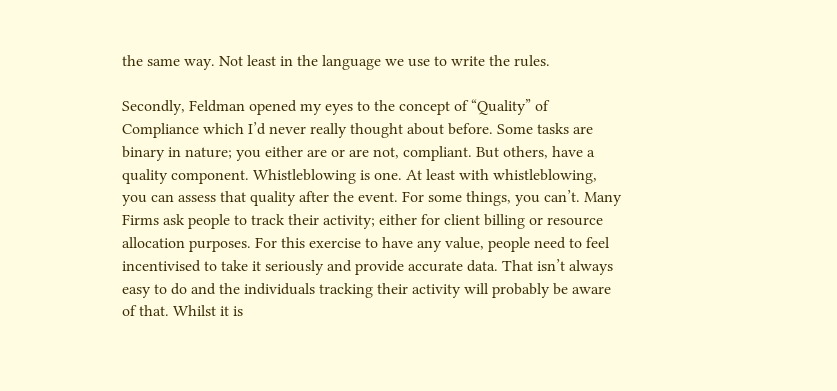the same way. Not least in the language we use to write the rules.

Secondly, Feldman opened my eyes to the concept of “Quality” of Compliance which I’d never really thought about before. Some tasks are binary in nature; you either are or are not, compliant. But others, have a quality component. Whistleblowing is one. At least with whistleblowing, you can assess that quality after the event. For some things, you can’t. Many Firms ask people to track their activity; either for client billing or resource allocation purposes. For this exercise to have any value, people need to feel incentivised to take it seriously and provide accurate data. That isn’t always easy to do and the individuals tracking their activity will probably be aware of that. Whilst it is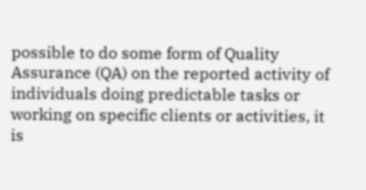possible to do some form of Quality Assurance (QA) on the reported activity of individuals doing predictable tasks or working on specific clients or activities, it is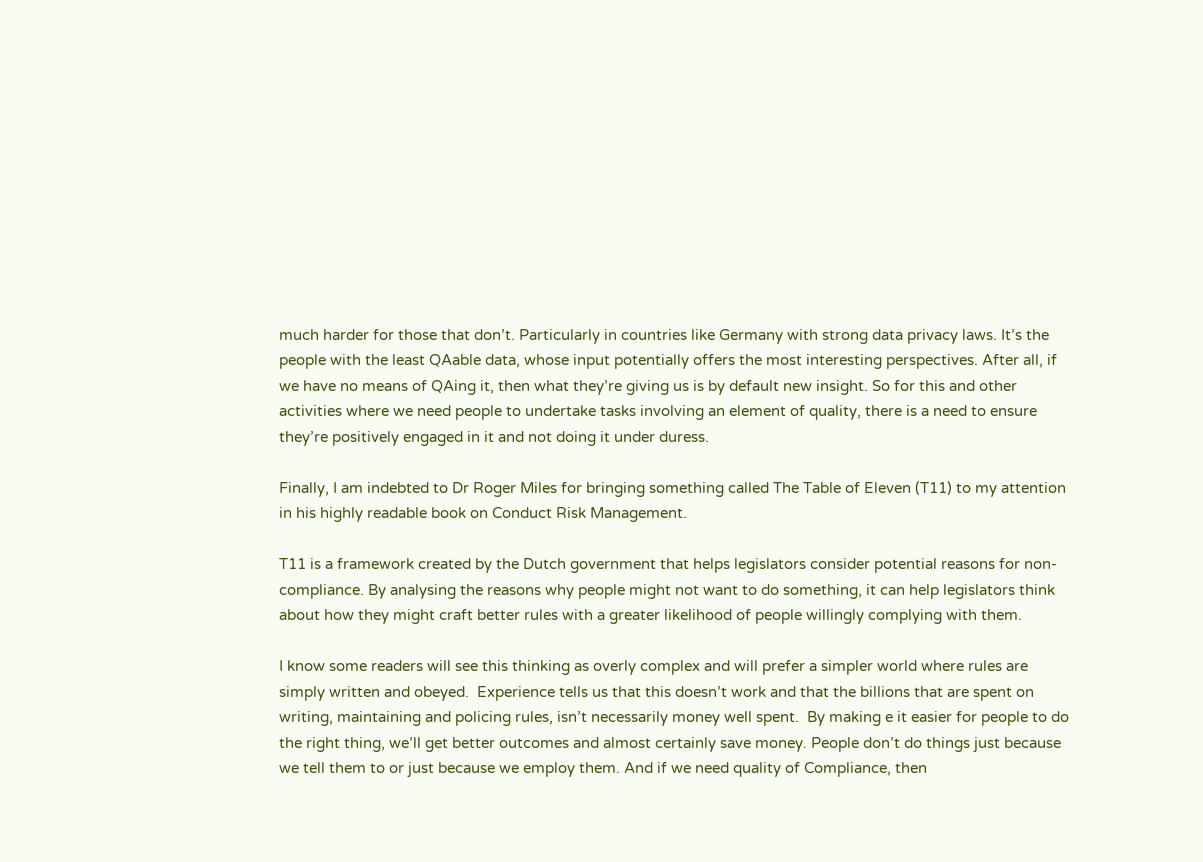much harder for those that don’t. Particularly in countries like Germany with strong data privacy laws. It’s the people with the least QAable data, whose input potentially offers the most interesting perspectives. After all, if we have no means of QAing it, then what they’re giving us is by default new insight. So for this and other activities where we need people to undertake tasks involving an element of quality, there is a need to ensure they’re positively engaged in it and not doing it under duress.

Finally, I am indebted to Dr Roger Miles for bringing something called The Table of Eleven (T11) to my attention in his highly readable book on Conduct Risk Management.

T11 is a framework created by the Dutch government that helps legislators consider potential reasons for non-compliance. By analysing the reasons why people might not want to do something, it can help legislators think about how they might craft better rules with a greater likelihood of people willingly complying with them.

I know some readers will see this thinking as overly complex and will prefer a simpler world where rules are simply written and obeyed.  Experience tells us that this doesn’t work and that the billions that are spent on writing, maintaining and policing rules, isn’t necessarily money well spent.  By making e it easier for people to do the right thing, we’ll get better outcomes and almost certainly save money. People don’t do things just because we tell them to or just because we employ them. And if we need quality of Compliance, then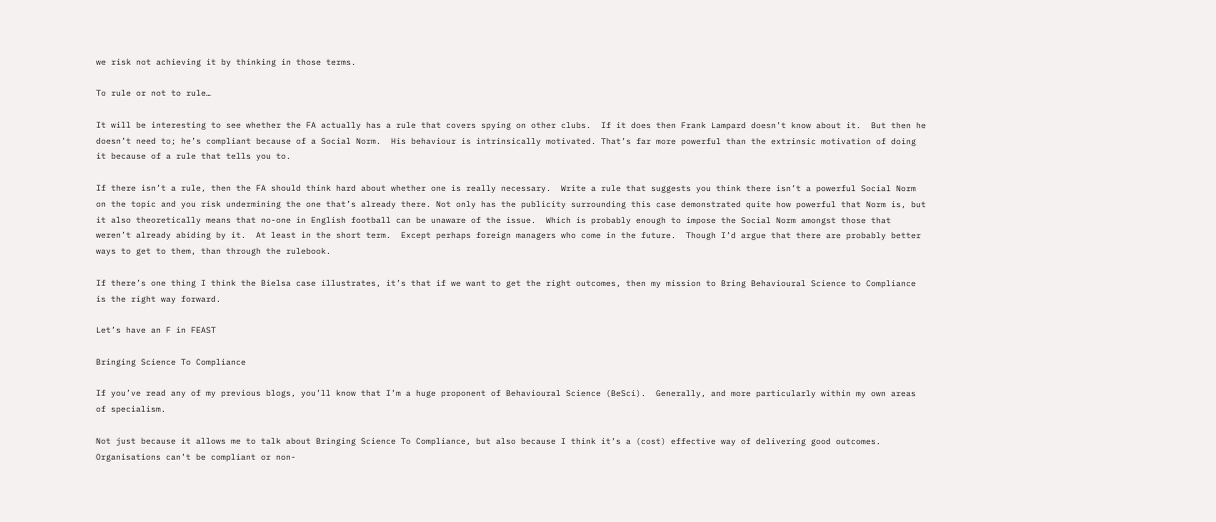we risk not achieving it by thinking in those terms.

To rule or not to rule…

It will be interesting to see whether the FA actually has a rule that covers spying on other clubs.  If it does then Frank Lampard doesn’t know about it.  But then he doesn’t need to; he’s compliant because of a Social Norm.  His behaviour is intrinsically motivated. That’s far more powerful than the extrinsic motivation of doing it because of a rule that tells you to.

If there isn’t a rule, then the FA should think hard about whether one is really necessary.  Write a rule that suggests you think there isn’t a powerful Social Norm on the topic and you risk undermining the one that’s already there. Not only has the publicity surrounding this case demonstrated quite how powerful that Norm is, but it also theoretically means that no-one in English football can be unaware of the issue.  Which is probably enough to impose the Social Norm amongst those that weren’t already abiding by it.  At least in the short term.  Except perhaps foreign managers who come in the future.  Though I’d argue that there are probably better ways to get to them, than through the rulebook.

If there’s one thing I think the Bielsa case illustrates, it’s that if we want to get the right outcomes, then my mission to Bring Behavioural Science to Compliance is the right way forward.

Let’s have an F in FEAST

Bringing Science To Compliance

If you’ve read any of my previous blogs, you’ll know that I’m a huge proponent of Behavioural Science (BeSci).  Generally, and more particularly within my own areas of specialism.

Not just because it allows me to talk about Bringing Science To Compliance, but also because I think it’s a (cost) effective way of delivering good outcomes.  Organisations can’t be compliant or non-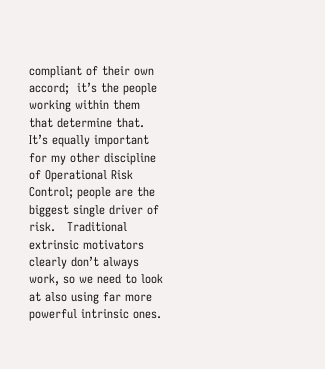compliant of their own accord;  it’s the people working within them that determine that.  It’s equally important for my other discipline of Operational Risk Control; people are the biggest single driver of risk.   Traditional extrinsic motivators clearly don’t always work, so we need to look at also using far more powerful intrinsic ones.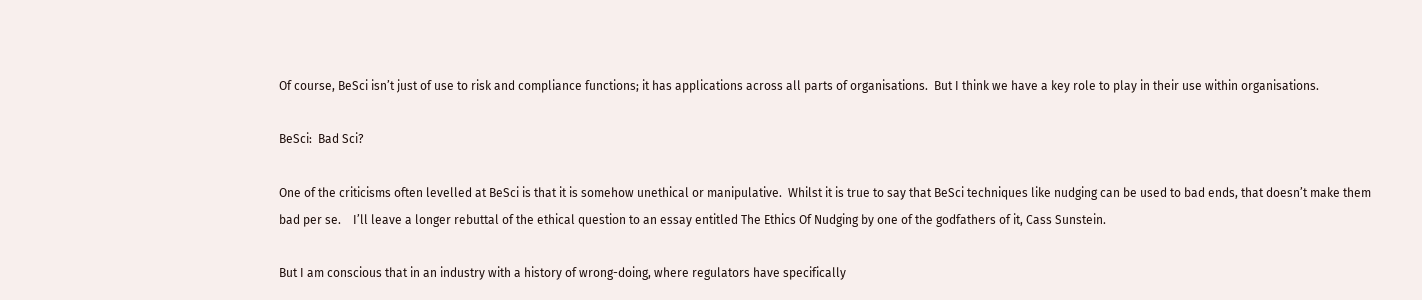Of course, BeSci isn’t just of use to risk and compliance functions; it has applications across all parts of organisations.  But I think we have a key role to play in their use within organisations.

BeSci:  Bad Sci?

One of the criticisms often levelled at BeSci is that it is somehow unethical or manipulative.  Whilst it is true to say that BeSci techniques like nudging can be used to bad ends, that doesn’t make them bad per se.    I’ll leave a longer rebuttal of the ethical question to an essay entitled The Ethics Of Nudging by one of the godfathers of it, Cass Sunstein.

But I am conscious that in an industry with a history of wrong-doing, where regulators have specifically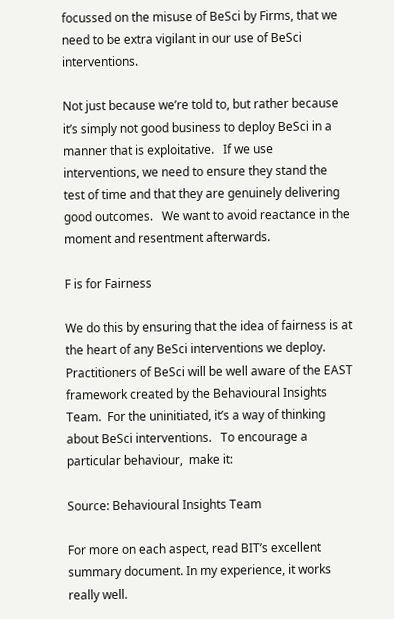focussed on the misuse of BeSci by Firms, that we need to be extra vigilant in our use of BeSci interventions.

Not just because we’re told to, but rather because it’s simply not good business to deploy BeSci in a manner that is exploitative.   If we use interventions, we need to ensure they stand the test of time and that they are genuinely delivering good outcomes.   We want to avoid reactance in the moment and resentment afterwards.

F is for Fairness

We do this by ensuring that the idea of fairness is at the heart of any BeSci interventions we deploy.  Practitioners of BeSci will be well aware of the EAST framework created by the Behavioural Insights Team.  For the uninitiated, it’s a way of thinking about BeSci interventions.   To encourage a particular behaviour,  make it:

Source: Behavioural Insights Team

For more on each aspect, read BIT’s excellent summary document. In my experience, it works really well.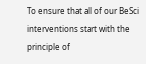To ensure that all of our BeSci interventions start with the principle of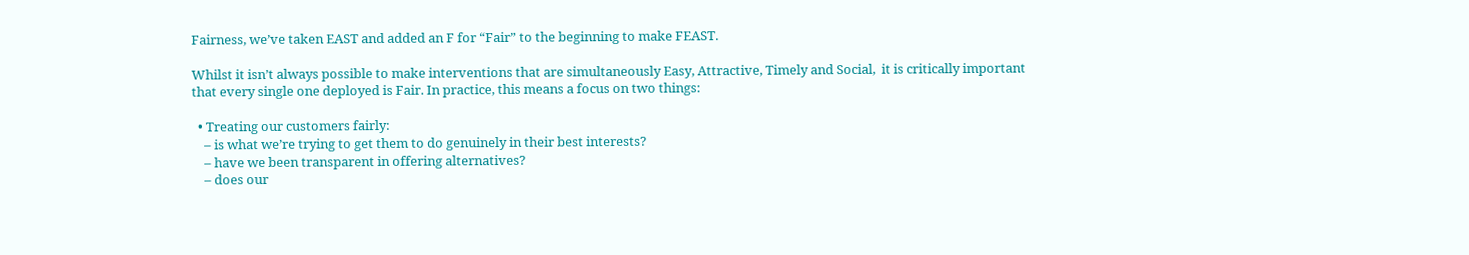Fairness, we’ve taken EAST and added an F for “Fair” to the beginning to make FEAST.

Whilst it isn’t always possible to make interventions that are simultaneously Easy, Attractive, Timely and Social,  it is critically important that every single one deployed is Fair. In practice, this means a focus on two things:

  • Treating our customers fairly:
    – is what we’re trying to get them to do genuinely in their best interests?
    – have we been transparent in offering alternatives?
    – does our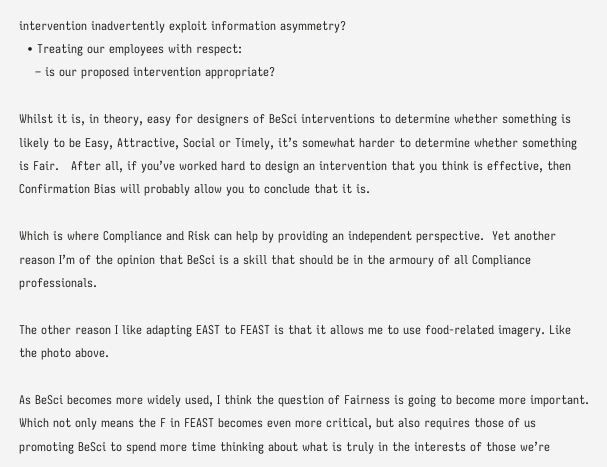intervention inadvertently exploit information asymmetry?
  • Treating our employees with respect:
    – is our proposed intervention appropriate?

Whilst it is, in theory, easy for designers of BeSci interventions to determine whether something is likely to be Easy, Attractive, Social or Timely, it’s somewhat harder to determine whether something is Fair.   After all, if you’ve worked hard to design an intervention that you think is effective, then Confirmation Bias will probably allow you to conclude that it is.

Which is where Compliance and Risk can help by providing an independent perspective.  Yet another reason I’m of the opinion that BeSci is a skill that should be in the armoury of all Compliance professionals.

The other reason I like adapting EAST to FEAST is that it allows me to use food-related imagery. Like the photo above.

As BeSci becomes more widely used, I think the question of Fairness is going to become more important. Which not only means the F in FEAST becomes even more critical, but also requires those of us promoting BeSci to spend more time thinking about what is truly in the interests of those we’re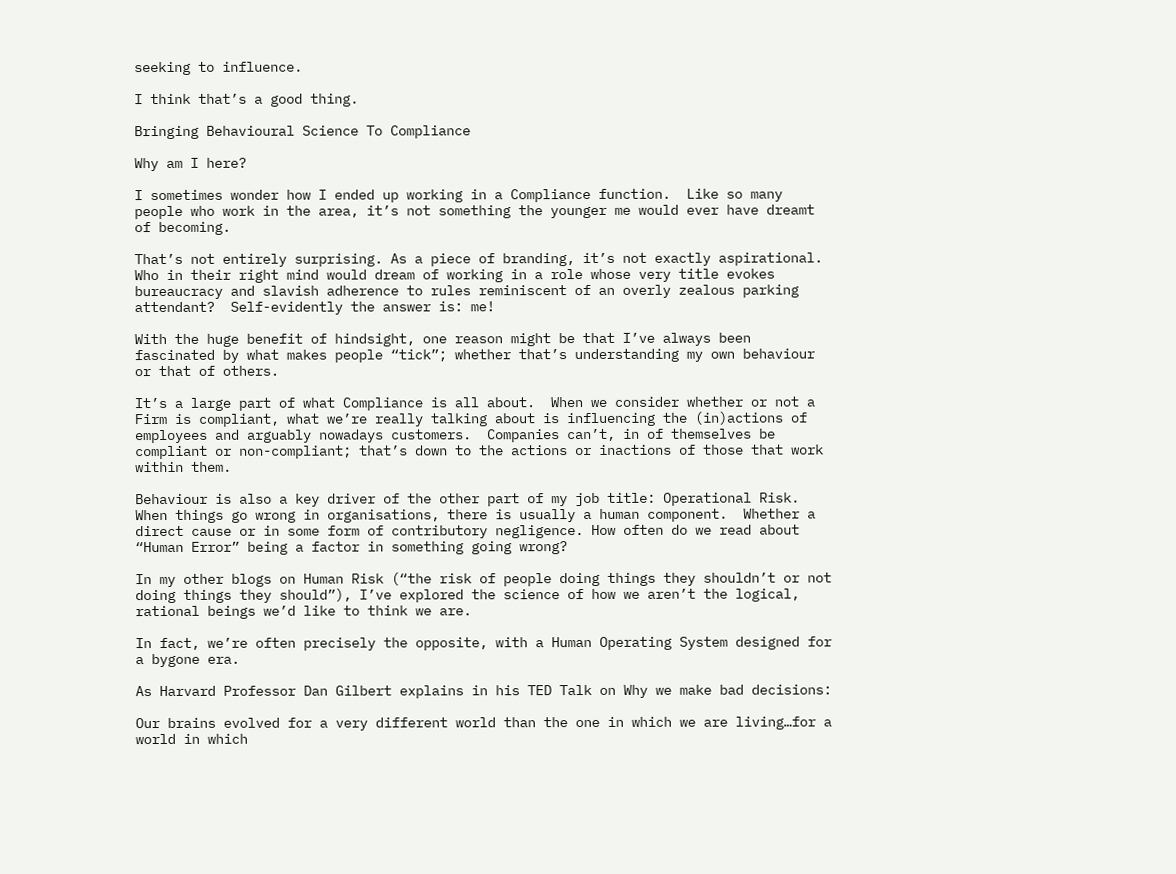seeking to influence.

I think that’s a good thing.

Bringing Behavioural Science To Compliance

Why am I here?

I sometimes wonder how I ended up working in a Compliance function.  Like so many people who work in the area, it’s not something the younger me would ever have dreamt of becoming.

That’s not entirely surprising. As a piece of branding, it’s not exactly aspirational. Who in their right mind would dream of working in a role whose very title evokes bureaucracy and slavish adherence to rules reminiscent of an overly zealous parking attendant?  Self-evidently the answer is: me!

With the huge benefit of hindsight, one reason might be that I’ve always been fascinated by what makes people “tick”; whether that’s understanding my own behaviour or that of others.

It’s a large part of what Compliance is all about.  When we consider whether or not a Firm is compliant, what we’re really talking about is influencing the (in)actions of employees and arguably nowadays customers.  Companies can’t, in of themselves be compliant or non-compliant; that’s down to the actions or inactions of those that work within them.

Behaviour is also a key driver of the other part of my job title: Operational Risk. When things go wrong in organisations, there is usually a human component.  Whether a direct cause or in some form of contributory negligence. How often do we read about “Human Error” being a factor in something going wrong?

In my other blogs on Human Risk (“the risk of people doing things they shouldn’t or not doing things they should”), I’ve explored the science of how we aren’t the logical, rational beings we’d like to think we are.

In fact, we’re often precisely the opposite, with a Human Operating System designed for a bygone era.

As Harvard Professor Dan Gilbert explains in his TED Talk on Why we make bad decisions:

Our brains evolved for a very different world than the one in which we are living…for a world in which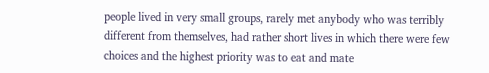people lived in very small groups, rarely met anybody who was terribly different from themselves, had rather short lives in which there were few choices and the highest priority was to eat and mate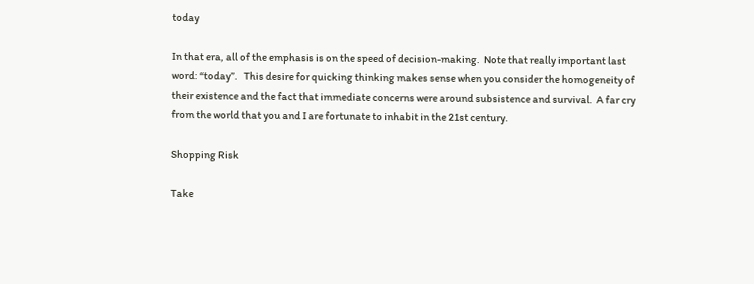today

In that era, all of the emphasis is on the speed of decision-making.  Note that really important last word: “today”.   This desire for quicking thinking makes sense when you consider the homogeneity of their existence and the fact that immediate concerns were around subsistence and survival.  A far cry from the world that you and I are fortunate to inhabit in the 21st century.

Shopping Risk

Take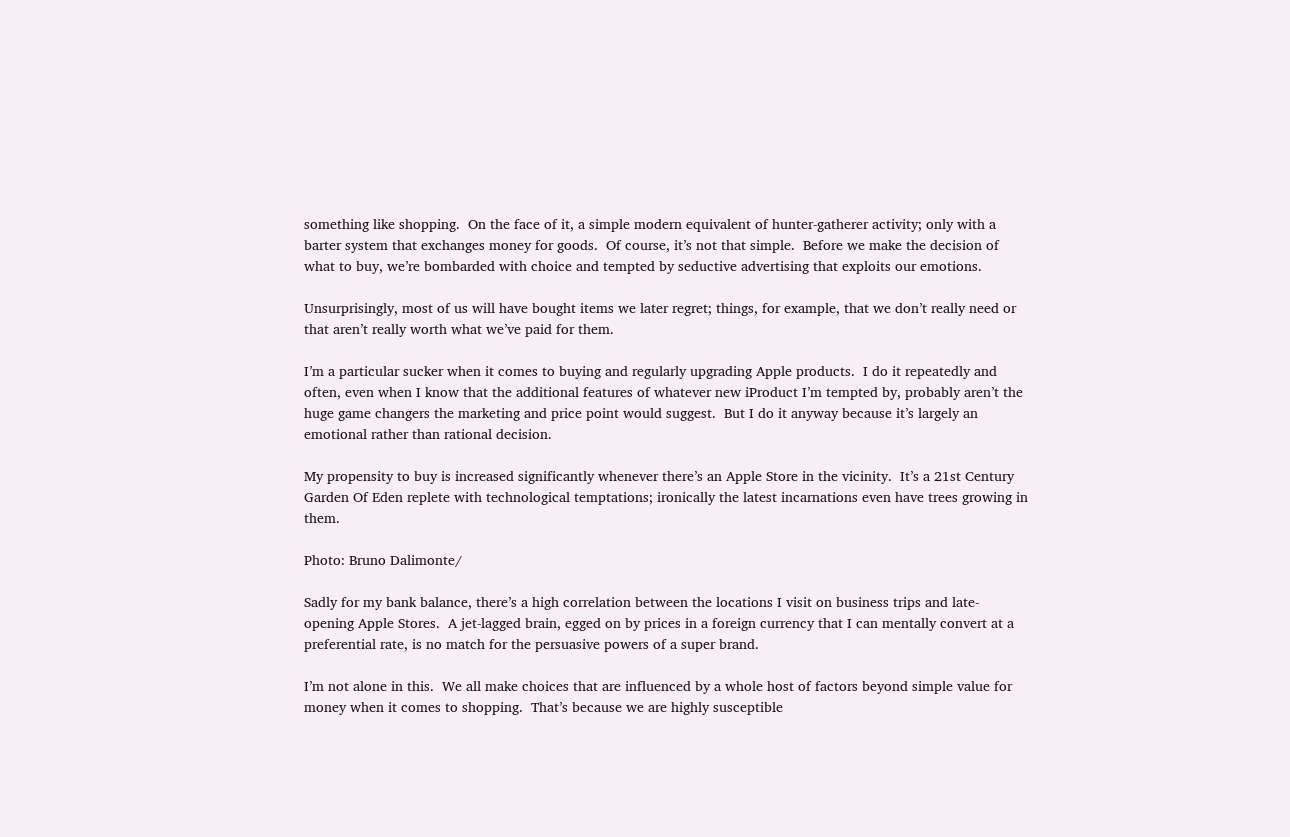something like shopping.  On the face of it, a simple modern equivalent of hunter-gatherer activity; only with a barter system that exchanges money for goods.  Of course, it’s not that simple.  Before we make the decision of what to buy, we’re bombarded with choice and tempted by seductive advertising that exploits our emotions.

Unsurprisingly, most of us will have bought items we later regret; things, for example, that we don’t really need or that aren’t really worth what we’ve paid for them.

I’m a particular sucker when it comes to buying and regularly upgrading Apple products.  I do it repeatedly and often, even when I know that the additional features of whatever new iProduct I’m tempted by, probably aren’t the huge game changers the marketing and price point would suggest.  But I do it anyway because it’s largely an emotional rather than rational decision.

My propensity to buy is increased significantly whenever there’s an Apple Store in the vicinity.  It’s a 21st Century Garden Of Eden replete with technological temptations; ironically the latest incarnations even have trees growing in them.

Photo: Bruno Dalimonte/

Sadly for my bank balance, there’s a high correlation between the locations I visit on business trips and late-opening Apple Stores.  A jet-lagged brain, egged on by prices in a foreign currency that I can mentally convert at a preferential rate, is no match for the persuasive powers of a super brand.

I’m not alone in this.  We all make choices that are influenced by a whole host of factors beyond simple value for money when it comes to shopping.  That’s because we are highly susceptible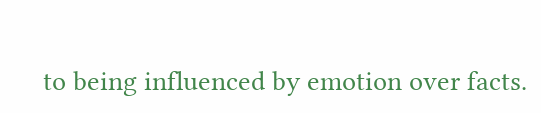to being influenced by emotion over facts.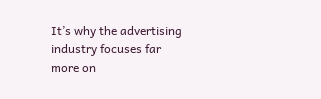It’s why the advertising industry focuses far more on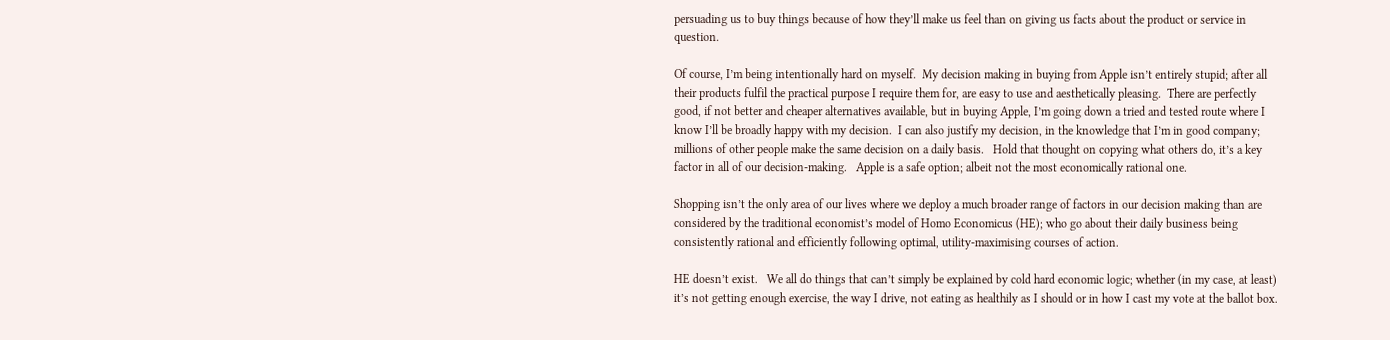persuading us to buy things because of how they’ll make us feel than on giving us facts about the product or service in question.

Of course, I’m being intentionally hard on myself.  My decision making in buying from Apple isn’t entirely stupid; after all their products fulfil the practical purpose I require them for, are easy to use and aesthetically pleasing.  There are perfectly good, if not better and cheaper alternatives available, but in buying Apple, I’m going down a tried and tested route where I know I’ll be broadly happy with my decision.  I can also justify my decision, in the knowledge that I’m in good company; millions of other people make the same decision on a daily basis.   Hold that thought on copying what others do, it’s a key factor in all of our decision-making.   Apple is a safe option; albeit not the most economically rational one.

Shopping isn’t the only area of our lives where we deploy a much broader range of factors in our decision making than are considered by the traditional economist’s model of Homo Economicus (HE); who go about their daily business being consistently rational and efficiently following optimal, utility-maximising courses of action.

HE doesn’t exist.   We all do things that can’t simply be explained by cold hard economic logic; whether (in my case, at least) it’s not getting enough exercise, the way I drive, not eating as healthily as I should or in how I cast my vote at the ballot box.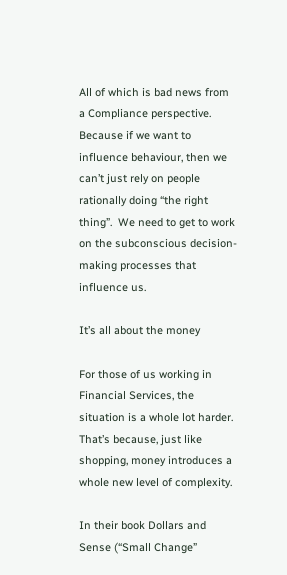All of which is bad news from a Compliance perspective.   Because if we want to influence behaviour, then we can’t just rely on people rationally doing “the right thing”.  We need to get to work on the subconscious decision-making processes that influence us.

It’s all about the money

For those of us working in Financial Services, the situation is a whole lot harder. That’s because, just like shopping, money introduces a whole new level of complexity.

In their book Dollars and Sense (“Small Change”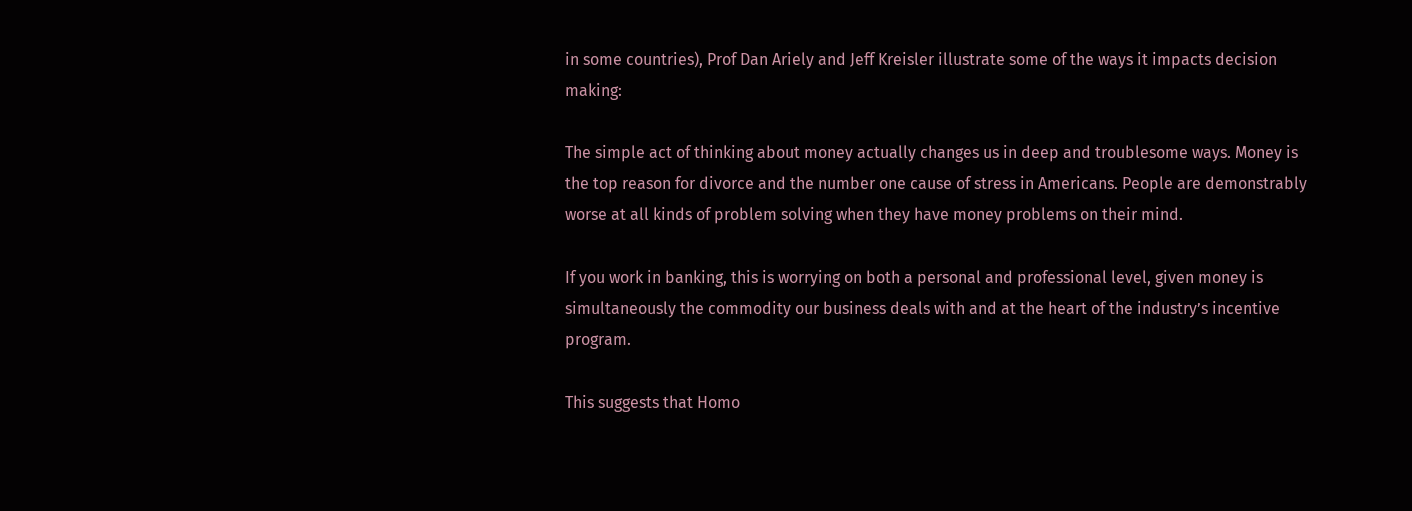in some countries), Prof Dan Ariely and Jeff Kreisler illustrate some of the ways it impacts decision making:

The simple act of thinking about money actually changes us in deep and troublesome ways. Money is the top reason for divorce and the number one cause of stress in Americans. People are demonstrably worse at all kinds of problem solving when they have money problems on their mind.

If you work in banking, this is worrying on both a personal and professional level, given money is simultaneously the commodity our business deals with and at the heart of the industry’s incentive program.

This suggests that Homo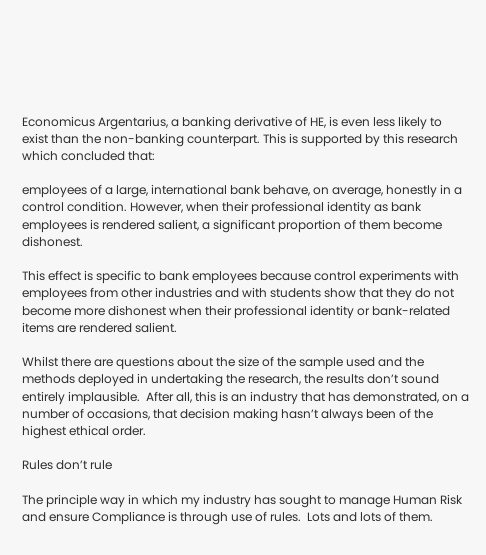Economicus Argentarius, a banking derivative of HE, is even less likely to exist than the non-banking counterpart. This is supported by this research  which concluded that:

employees of a large, international bank behave, on average, honestly in a control condition. However, when their professional identity as bank employees is rendered salient, a significant proportion of them become dishonest.

This effect is specific to bank employees because control experiments with employees from other industries and with students show that they do not become more dishonest when their professional identity or bank-related items are rendered salient.

Whilst there are questions about the size of the sample used and the methods deployed in undertaking the research, the results don’t sound entirely implausible.  After all, this is an industry that has demonstrated, on a number of occasions, that decision making hasn’t always been of the highest ethical order.

Rules don’t rule

The principle way in which my industry has sought to manage Human Risk and ensure Compliance is through use of rules.  Lots and lots of them.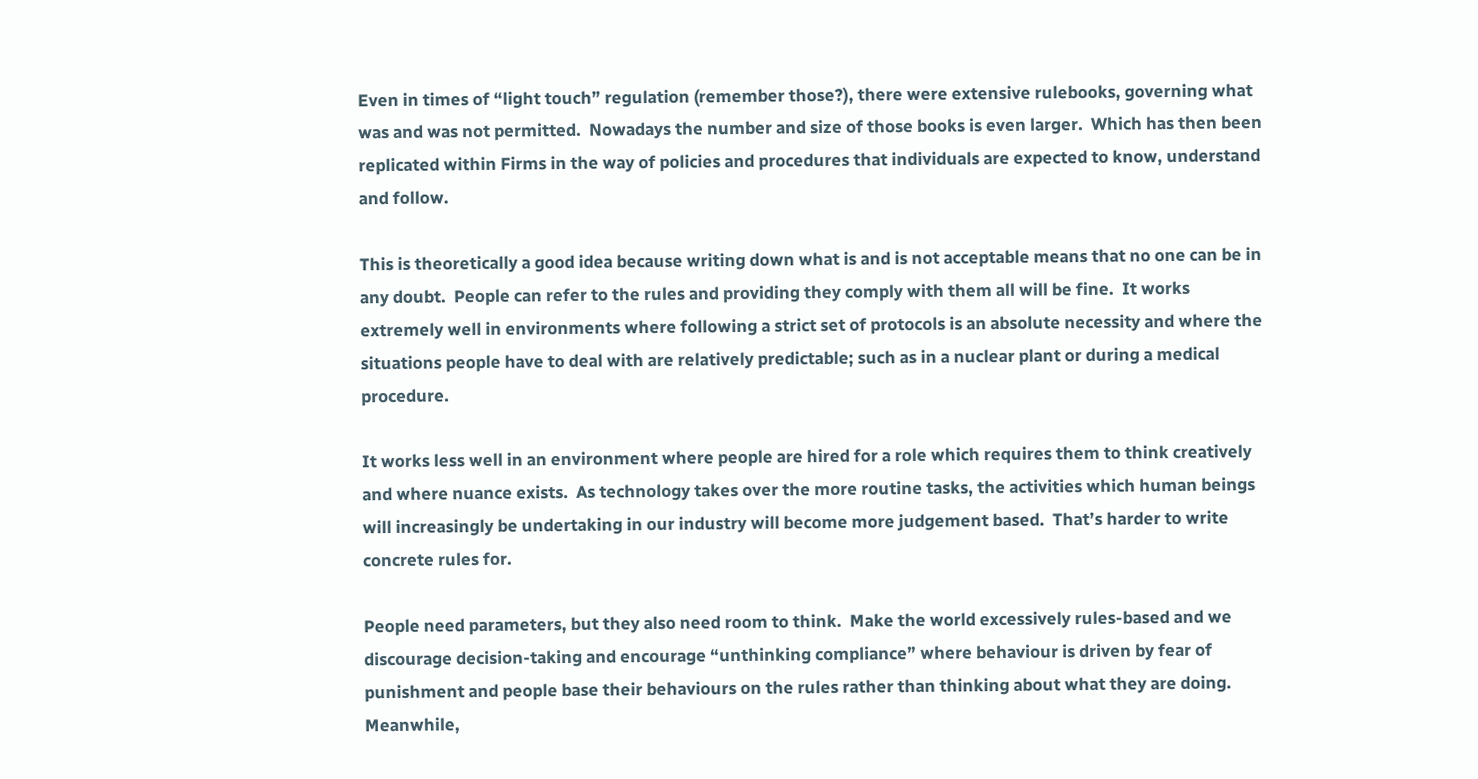Even in times of “light touch” regulation (remember those?), there were extensive rulebooks, governing what was and was not permitted.  Nowadays the number and size of those books is even larger.  Which has then been replicated within Firms in the way of policies and procedures that individuals are expected to know, understand and follow.

This is theoretically a good idea because writing down what is and is not acceptable means that no one can be in any doubt.  People can refer to the rules and providing they comply with them all will be fine.  It works extremely well in environments where following a strict set of protocols is an absolute necessity and where the situations people have to deal with are relatively predictable; such as in a nuclear plant or during a medical procedure.

It works less well in an environment where people are hired for a role which requires them to think creatively and where nuance exists.  As technology takes over the more routine tasks, the activities which human beings will increasingly be undertaking in our industry will become more judgement based.  That’s harder to write concrete rules for.

People need parameters, but they also need room to think.  Make the world excessively rules-based and we discourage decision-taking and encourage “unthinking compliance” where behaviour is driven by fear of punishment and people base their behaviours on the rules rather than thinking about what they are doing.   Meanwhile,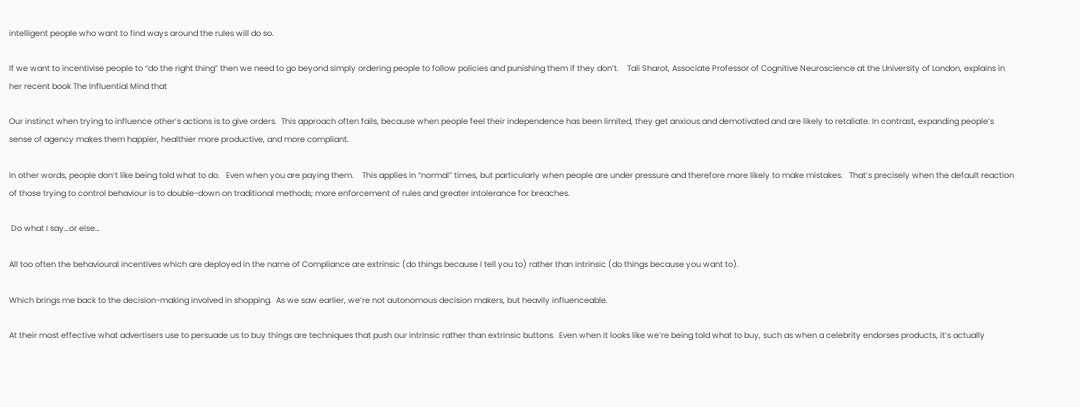intelligent people who want to find ways around the rules will do so.

If we want to incentivise people to “do the right thing” then we need to go beyond simply ordering people to follow policies and punishing them if they don’t.    Tali Sharot, Associate Professor of Cognitive Neuroscience at the University of London, explains in her recent book The Influential Mind that

Our instinct when trying to influence other’s actions is to give orders.  This approach often fails, because when people feel their independence has been limited, they get anxious and demotivated and are likely to retaliate. In contrast, expanding people’s sense of agency makes them happier, healthier more productive, and more compliant.

In other words, people don’t like being told what to do.   Even when you are paying them.    This applies in “normal” times, but particularly when people are under pressure and therefore more likely to make mistakes.   That’s precisely when the default reaction of those trying to control behaviour is to double-down on traditional methods; more enforcement of rules and greater intolerance for breaches.

 Do what I say…or else…

All too often the behavioural incentives which are deployed in the name of Compliance are extrinsic (do things because I tell you to) rather than intrinsic (do things because you want to).

Which brings me back to the decision-making involved in shopping.  As we saw earlier, we’re not autonomous decision makers, but heavily influenceable.

At their most effective what advertisers use to persuade us to buy things are techniques that push our intrinsic rather than extrinsic buttons.  Even when it looks like we’re being told what to buy, such as when a celebrity endorses products, it’s actually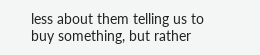less about them telling us to buy something, but rather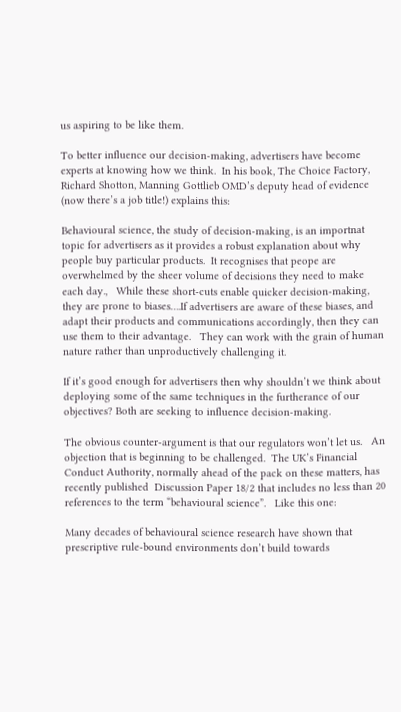us aspiring to be like them.

To better influence our decision-making, advertisers have become experts at knowing how we think.  In his book, The Choice Factory,  Richard Shotton, Manning Gottlieb OMD’s deputy head of evidence (now there’s a job title!) explains this:

Behavioural science, the study of decision-making, is an importnat topic for advertisers as it provides a robust explanation about why people buy particular products.  It recognises that peope are overwhelmed by the sheer volume of decisions they need to make each day.,   While these short-cuts enable quicker decision-making, they are prone to biases….If advertisers are aware of these biases, and adapt their products and communications accordingly, then they can use them to their advantage.   They can work with the grain of human nature rather than unproductively challenging it.

If it’s good enough for advertisers then why shouldn’t we think about deploying some of the same techniques in the furtherance of our objectives? Both are seeking to influence decision-making.

The obvious counter-argument is that our regulators won’t let us.   An objection that is beginning to be challenged.  The UK’s Financial Conduct Authority, normally ahead of the pack on these matters, has recently published  Discussion Paper 18/2 that includes no less than 20 references to the term “behavioural science”.   Like this one:

Many decades of behavioural science research have shown that prescriptive rule-bound environments don’t build towards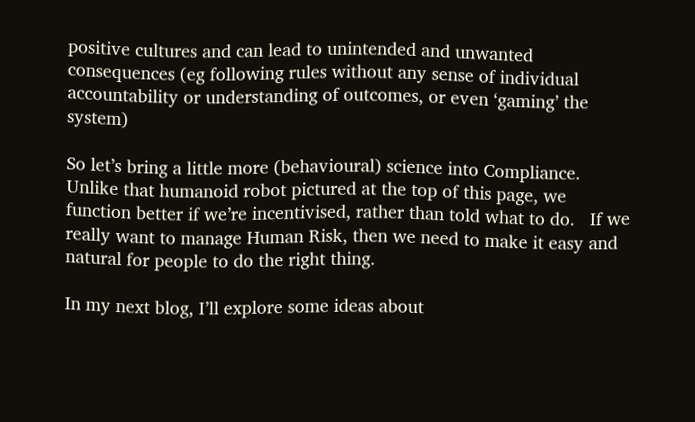positive cultures and can lead to unintended and unwanted consequences (eg following rules without any sense of individual accountability or understanding of outcomes, or even ‘gaming’ the system)

So let’s bring a little more (behavioural) science into Compliance.   Unlike that humanoid robot pictured at the top of this page, we function better if we’re incentivised, rather than told what to do.   If we really want to manage Human Risk, then we need to make it easy and natural for people to do the right thing.

In my next blog, I’ll explore some ideas about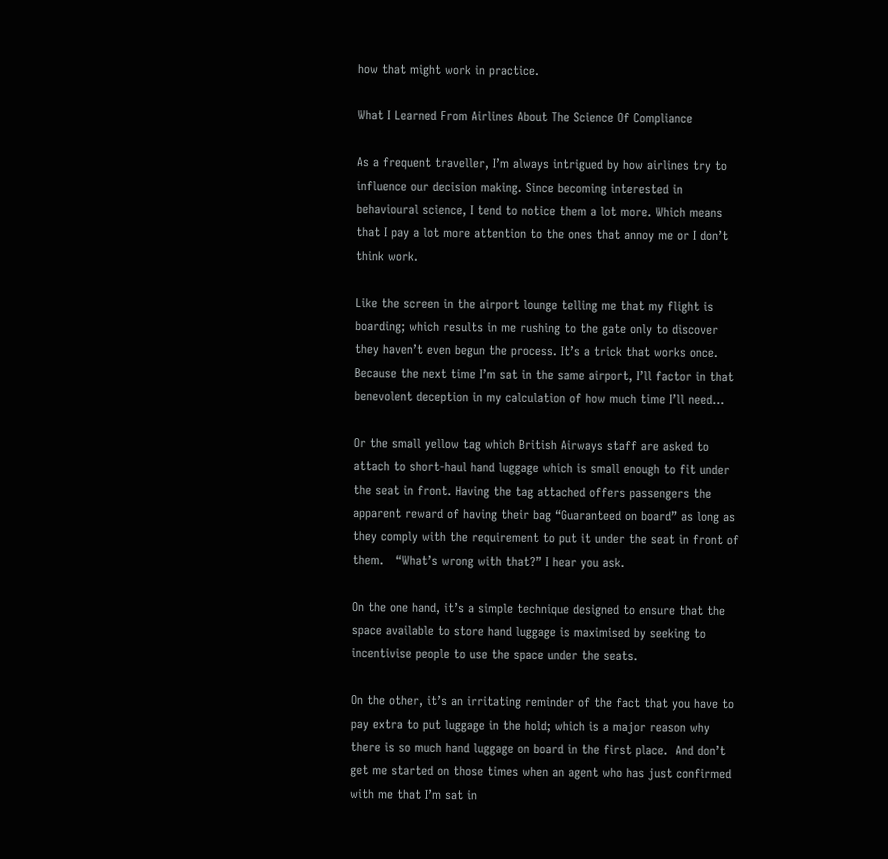how that might work in practice.

What I Learned From Airlines About The Science Of Compliance

As a frequent traveller, I’m always intrigued by how airlines try to influence our decision making. Since becoming interested in behavioural science, I tend to notice them a lot more. Which means that I pay a lot more attention to the ones that annoy me or I don’t think work.

Like the screen in the airport lounge telling me that my flight is boarding; which results in me rushing to the gate only to discover they haven’t even begun the process. It’s a trick that works once. Because the next time I’m sat in the same airport, I’ll factor in that benevolent deception in my calculation of how much time I’ll need…

Or the small yellow tag which British Airways staff are asked to attach to short-haul hand luggage which is small enough to fit under the seat in front. Having the tag attached offers passengers the apparent reward of having their bag “Guaranteed on board” as long as they comply with the requirement to put it under the seat in front of them.   “What’s wrong with that?” I hear you ask.

On the one hand, it’s a simple technique designed to ensure that the space available to store hand luggage is maximised by seeking to incentivise people to use the space under the seats.

On the other, it’s an irritating reminder of the fact that you have to pay extra to put luggage in the hold; which is a major reason why there is so much hand luggage on board in the first place.  And don’t get me started on those times when an agent who has just confirmed with me that I’m sat in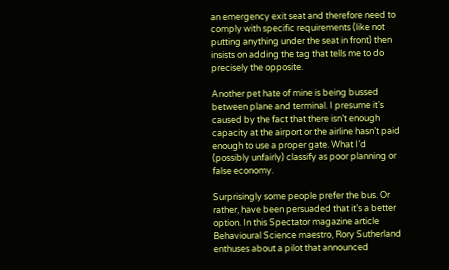an emergency exit seat and therefore need to comply with specific requirements (like not putting anything under the seat in front) then insists on adding the tag that tells me to do precisely the opposite.

Another pet hate of mine is being bussed between plane and terminal. I presume it’s caused by the fact that there isn’t enough capacity at the airport or the airline hasn’t paid enough to use a proper gate. What I’d (possibly unfairly) classify as poor planning or false economy.

Surprisingly some people prefer the bus. Or rather, have been persuaded that it’s a better option. In this Spectator magazine article Behavioural Science maestro, Rory Sutherland enthuses about a pilot that announced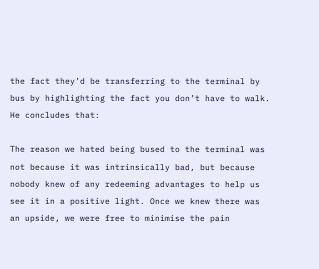the fact they’d be transferring to the terminal by bus by highlighting the fact you don’t have to walk.  He concludes that:

The reason we hated being bused to the terminal was not because it was intrinsically bad, but because nobody knew of any redeeming advantages to help us see it in a positive light. Once we knew there was an upside, we were free to minimise the pain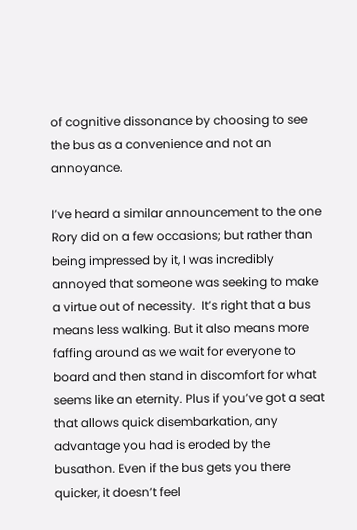of cognitive dissonance by choosing to see the bus as a convenience and not an annoyance.

I’ve heard a similar announcement to the one Rory did on a few occasions; but rather than being impressed by it, I was incredibly annoyed that someone was seeking to make a virtue out of necessity.  It’s right that a bus means less walking. But it also means more faffing around as we wait for everyone to board and then stand in discomfort for what seems like an eternity. Plus if you’ve got a seat that allows quick disembarkation, any advantage you had is eroded by the busathon. Even if the bus gets you there quicker, it doesn’t feel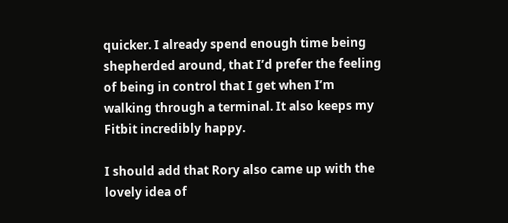quicker. I already spend enough time being shepherded around, that I’d prefer the feeling of being in control that I get when I’m walking through a terminal. It also keeps my Fitbit incredibly happy.

I should add that Rory also came up with the lovely idea of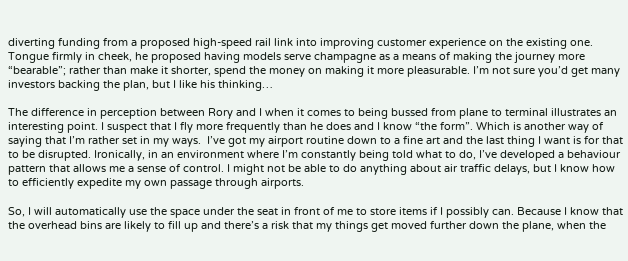diverting funding from a proposed high-speed rail link into improving customer experience on the existing one. Tongue firmly in cheek, he proposed having models serve champagne as a means of making the journey more “bearable”; rather than make it shorter, spend the money on making it more pleasurable. I’m not sure you’d get many investors backing the plan, but I like his thinking…

The difference in perception between Rory and I when it comes to being bussed from plane to terminal illustrates an interesting point. I suspect that I fly more frequently than he does and I know “the form”. Which is another way of saying that I’m rather set in my ways.  I’ve got my airport routine down to a fine art and the last thing I want is for that to be disrupted. Ironically, in an environment where I’m constantly being told what to do, I’ve developed a behaviour pattern that allows me a sense of control. I might not be able to do anything about air traffic delays, but I know how to efficiently expedite my own passage through airports.

So, I will automatically use the space under the seat in front of me to store items if I possibly can. Because I know that the overhead bins are likely to fill up and there’s a risk that my things get moved further down the plane, when the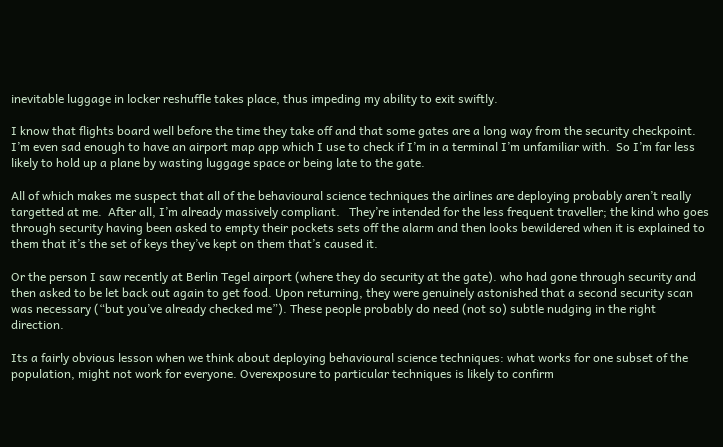inevitable luggage in locker reshuffle takes place, thus impeding my ability to exit swiftly.

I know that flights board well before the time they take off and that some gates are a long way from the security checkpoint.  I’m even sad enough to have an airport map app which I use to check if I’m in a terminal I’m unfamiliar with.  So I’m far less likely to hold up a plane by wasting luggage space or being late to the gate.

All of which makes me suspect that all of the behavioural science techniques the airlines are deploying probably aren’t really targetted at me.  After all, I’m already massively compliant.   They’re intended for the less frequent traveller; the kind who goes through security having been asked to empty their pockets sets off the alarm and then looks bewildered when it is explained to them that it’s the set of keys they’ve kept on them that’s caused it.

Or the person I saw recently at Berlin Tegel airport (where they do security at the gate). who had gone through security and then asked to be let back out again to get food. Upon returning, they were genuinely astonished that a second security scan was necessary (“but you’ve already checked me”). These people probably do need (not so) subtle nudging in the right direction.

Its a fairly obvious lesson when we think about deploying behavioural science techniques: what works for one subset of the population, might not work for everyone. Overexposure to particular techniques is likely to confirm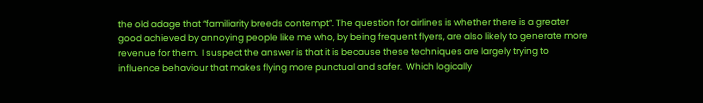the old adage that “familiarity breeds contempt”. The question for airlines is whether there is a greater good achieved by annoying people like me who, by being frequent flyers, are also likely to generate more revenue for them.  I suspect the answer is that it is because these techniques are largely trying to influence behaviour that makes flying more punctual and safer.  Which logically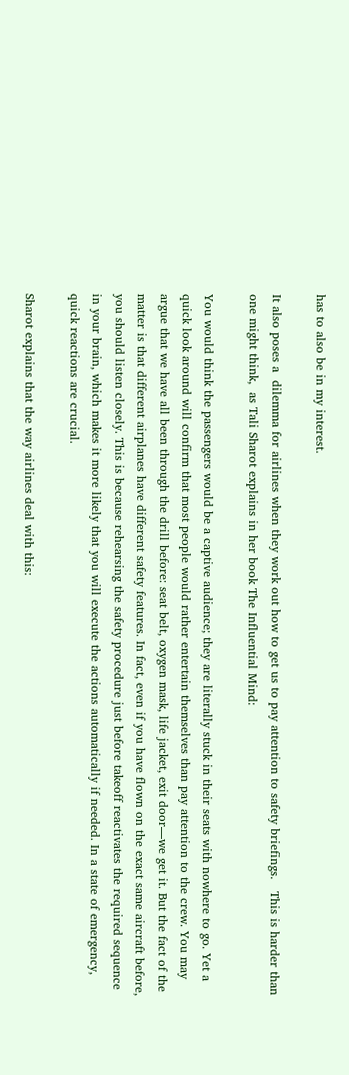has to also be in my interest.

It also poses a  dilemma for airlines when they work out how to get us to pay attention to safety briefings.   This is harder than one might think,  as Tali Sharot explains in her book The Influential Mind:

You would think the passengers would be a captive audience; they are literally stuck in their seats with nowhere to go. Yet a quick look around will confirm that most people would rather entertain themselves than pay attention to the crew. You may argue that we have all been through the drill before: seat belt, oxygen mask, life jacket, exit door—we get it. But the fact of the matter is that different airplanes have different safety features. In fact, even if you have flown on the exact same aircraft before, you should listen closely. This is because rehearsing the safety procedure just before takeoff reactivates the required sequence in your brain, which makes it more likely that you will execute the actions automatically if needed. In a state of emergency, quick reactions are crucial.

Sharot explains that the way airlines deal with this: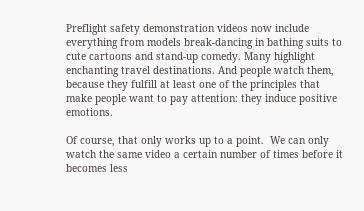Preflight safety demonstration videos now include everything from models break-dancing in bathing suits to cute cartoons and stand-up comedy. Many highlight enchanting travel destinations. And people watch them, because they fulfill at least one of the principles that make people want to pay attention: they induce positive emotions.

Of course, that only works up to a point.  We can only watch the same video a certain number of times before it becomes less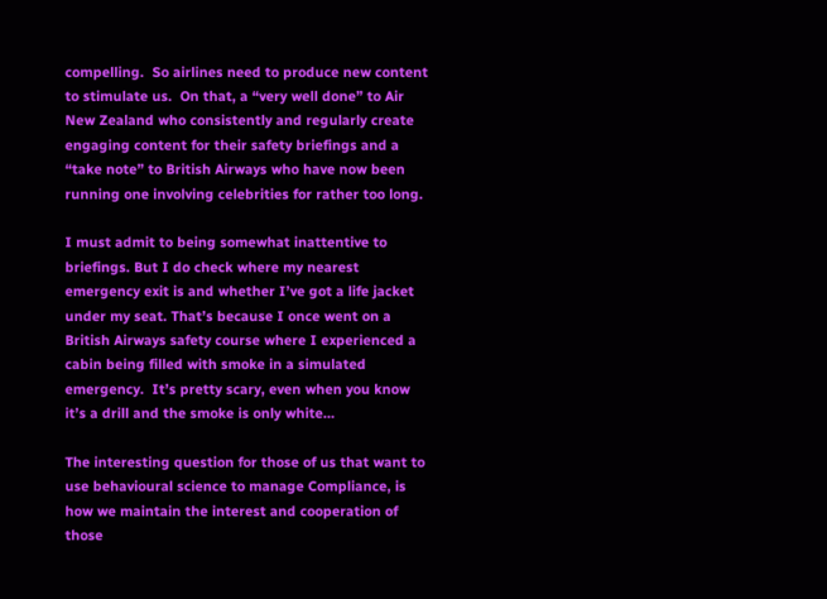compelling.  So airlines need to produce new content to stimulate us.  On that, a “very well done” to Air New Zealand who consistently and regularly create engaging content for their safety briefings and a “take note” to British Airways who have now been running one involving celebrities for rather too long.

I must admit to being somewhat inattentive to briefings. But I do check where my nearest emergency exit is and whether I’ve got a life jacket under my seat. That’s because I once went on a British Airways safety course where I experienced a cabin being filled with smoke in a simulated emergency.  It’s pretty scary, even when you know it’s a drill and the smoke is only white…

The interesting question for those of us that want to use behavioural science to manage Compliance, is how we maintain the interest and cooperation of those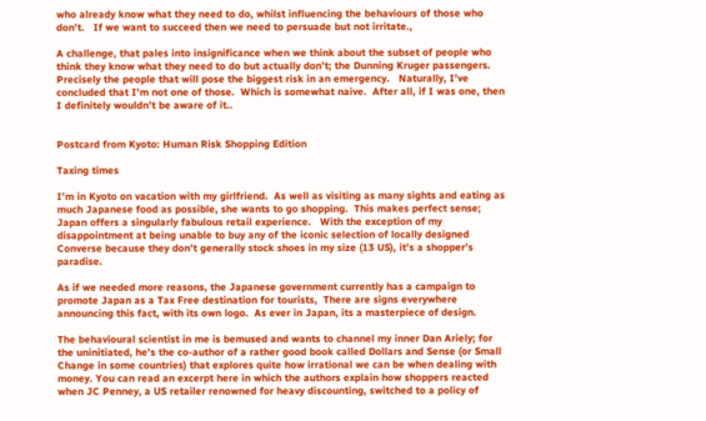who already know what they need to do, whilst influencing the behaviours of those who don’t.   If we want to succeed then we need to persuade but not irritate.,

A challenge, that pales into insignificance when we think about the subset of people who think they know what they need to do but actually don’t; the Dunning Kruger passengers.   Precisely the people that will pose the biggest risk in an emergency.   Naturally, I’ve concluded that I’m not one of those.  Which is somewhat naive.  After all, if I was one, then I definitely wouldn’t be aware of it..


Postcard from Kyoto: Human Risk Shopping Edition

Taxing times

I’m in Kyoto on vacation with my girlfriend.  As well as visiting as many sights and eating as much Japanese food as possible, she wants to go shopping.  This makes perfect sense; Japan offers a singularly fabulous retail experience.   With the exception of my disappointment at being unable to buy any of the iconic selection of locally designed Converse because they don’t generally stock shoes in my size (13 US), it’s a shopper’s paradise.

As if we needed more reasons, the Japanese government currently has a campaign to promote Japan as a Tax Free destination for tourists,  There are signs everywhere announcing this fact, with its own logo.  As ever in Japan, its a masterpiece of design.

The behavioural scientist in me is bemused and wants to channel my inner Dan Ariely; for the uninitiated, he’s the co-author of a rather good book called Dollars and Sense (or Small Change in some countries) that explores quite how irrational we can be when dealing with money. You can read an excerpt here in which the authors explain how shoppers reacted when JC Penney, a US retailer renowned for heavy discounting, switched to a policy of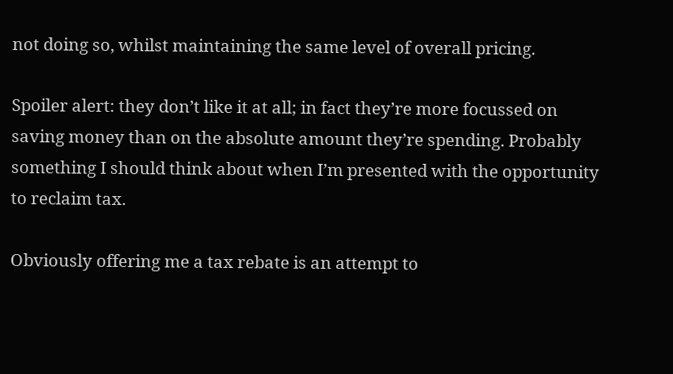not doing so, whilst maintaining the same level of overall pricing.

Spoiler alert: they don’t like it at all; in fact they’re more focussed on saving money than on the absolute amount they’re spending. Probably something I should think about when I’m presented with the opportunity to reclaim tax.

Obviously offering me a tax rebate is an attempt to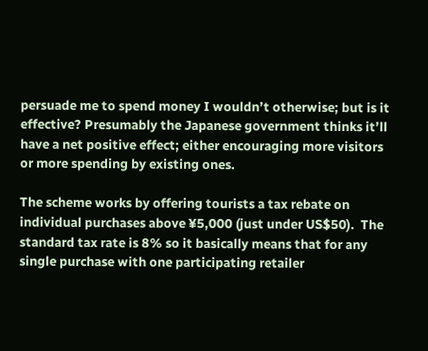persuade me to spend money I wouldn’t otherwise; but is it effective? Presumably the Japanese government thinks it’ll have a net positive effect; either encouraging more visitors or more spending by existing ones.

The scheme works by offering tourists a tax rebate on individual purchases above ¥5,000 (just under US$50).  The standard tax rate is 8% so it basically means that for any single purchase with one participating retailer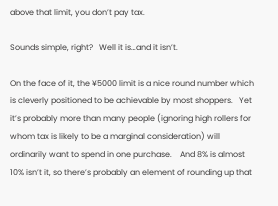above that limit, you don’t pay tax.

Sounds simple, right?   Well it is…and it isn’t.

On the face of it, the ¥5000 limit is a nice round number which is cleverly positioned to be achievable by most shoppers.   Yet it’s probably more than many people (ignoring high rollers for whom tax is likely to be a marginal consideration) will ordinarily want to spend in one purchase.    And 8% is almost 10% isn’t it, so there’s probably an element of rounding up that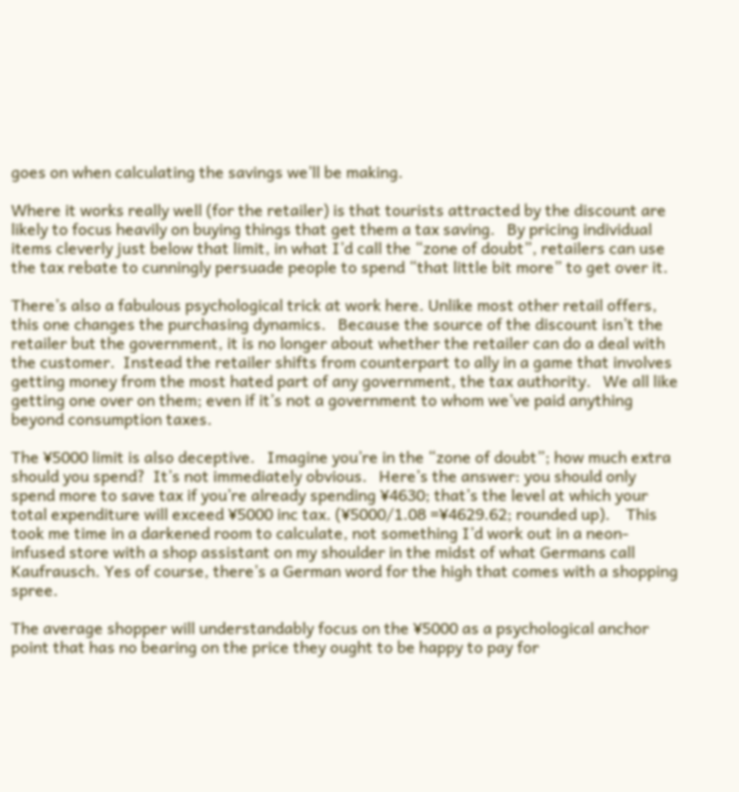goes on when calculating the savings we’ll be making.

Where it works really well (for the retailer) is that tourists attracted by the discount are likely to focus heavily on buying things that get them a tax saving.   By pricing individual items cleverly just below that limit, in what I’d call the “zone of doubt”, retailers can use the tax rebate to cunningly persuade people to spend “that little bit more” to get over it.

There’s also a fabulous psychological trick at work here. Unlike most other retail offers, this one changes the purchasing dynamics.   Because the source of the discount isn’t the retailer but the government, it is no longer about whether the retailer can do a deal with the customer.  Instead the retailer shifts from counterpart to ally in a game that involves getting money from the most hated part of any government, the tax authority.   We all like getting one over on them; even if it’s not a government to whom we’ve paid anything beyond consumption taxes.

The ¥5000 limit is also deceptive.   Imagine you’re in the “zone of doubt”; how much extra should you spend?  It’s not immediately obvious.   Here’s the answer: you should only spend more to save tax if you’re already spending ¥4630; that’s the level at which your total expenditure will exceed ¥5000 inc tax. (¥5000/1.08 =¥4629.62; rounded up).    This took me time in a darkened room to calculate, not something I’d work out in a neon-infused store with a shop assistant on my shoulder in the midst of what Germans call Kaufrausch. Yes of course, there’s a German word for the high that comes with a shopping spree.

The average shopper will understandably focus on the ¥5000 as a psychological anchor point that has no bearing on the price they ought to be happy to pay for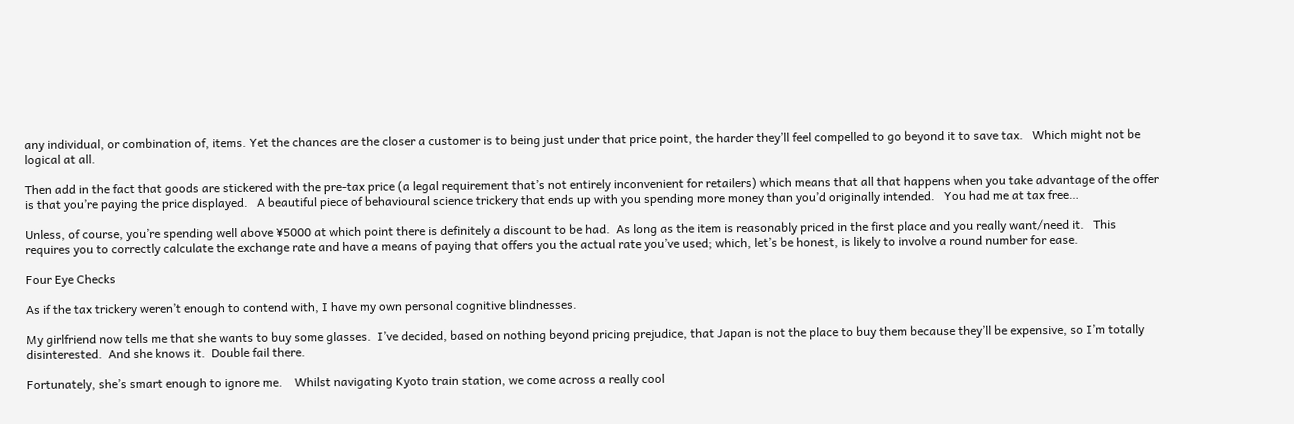any individual, or combination of, items. Yet the chances are the closer a customer is to being just under that price point, the harder they’ll feel compelled to go beyond it to save tax.   Which might not be logical at all.

Then add in the fact that goods are stickered with the pre-tax price (a legal requirement that’s not entirely inconvenient for retailers) which means that all that happens when you take advantage of the offer is that you’re paying the price displayed.   A beautiful piece of behavioural science trickery that ends up with you spending more money than you’d originally intended.   You had me at tax free…

Unless, of course, you’re spending well above ¥5000 at which point there is definitely a discount to be had.  As long as the item is reasonably priced in the first place and you really want/need it.   This requires you to correctly calculate the exchange rate and have a means of paying that offers you the actual rate you’ve used; which, let’s be honest, is likely to involve a round number for ease.

Four Eye Checks

As if the tax trickery weren’t enough to contend with, I have my own personal cognitive blindnesses.

My girlfriend now tells me that she wants to buy some glasses.  I’ve decided, based on nothing beyond pricing prejudice, that Japan is not the place to buy them because they’ll be expensive, so I’m totally disinterested.  And she knows it.  Double fail there.

Fortunately, she’s smart enough to ignore me.    Whilst navigating Kyoto train station, we come across a really cool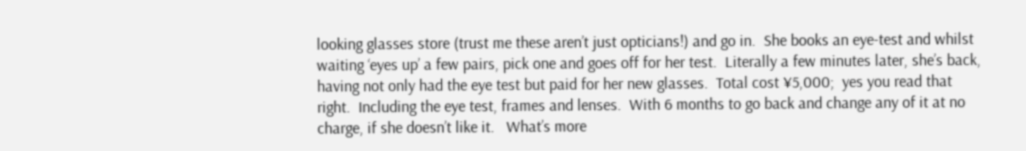looking glasses store (trust me these aren’t just opticians!) and go in.  She books an eye-test and whilst waiting ‘eyes up’ a few pairs, pick one and goes off for her test.  Literally a few minutes later, she’s back, having not only had the eye test but paid for her new glasses.  Total cost ¥5,000;  yes you read that right.  Including the eye test, frames and lenses.  With 6 months to go back and change any of it at no charge, if she doesn’t like it.   What’s more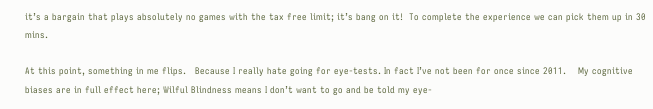it’s a bargain that plays absolutely no games with the tax free limit; it’s bang on it!  To complete the experience we can pick them up in 30 mins.

At this point, something in me flips.   Because I really hate going for eye-tests. In fact I’ve not been for once since 2011.    My cognitive biases are in full effect here; Wilful Blindness means I don’t want to go and be told my eye-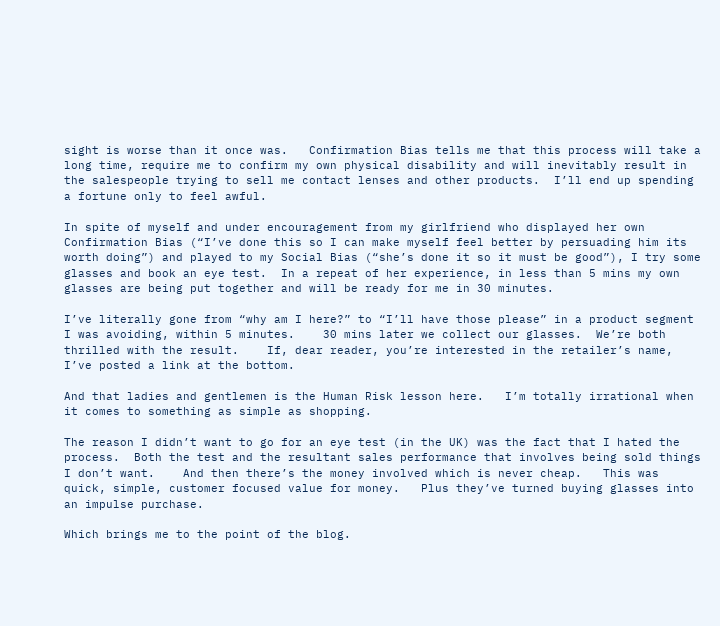sight is worse than it once was.   Confirmation Bias tells me that this process will take a long time, require me to confirm my own physical disability and will inevitably result in the salespeople trying to sell me contact lenses and other products.  I’ll end up spending a fortune only to feel awful.

In spite of myself and under encouragement from my girlfriend who displayed her own Confirmation Bias (“I’ve done this so I can make myself feel better by persuading him its worth doing”) and played to my Social Bias (“she’s done it so it must be good”), I try some glasses and book an eye test.  In a repeat of her experience, in less than 5 mins my own glasses are being put together and will be ready for me in 30 minutes.

I’ve literally gone from “why am I here?” to “I’ll have those please” in a product segment I was avoiding, within 5 minutes.    30 mins later we collect our glasses.  We’re both thrilled with the result.    If, dear reader, you’re interested in the retailer’s name, I’ve posted a link at the bottom.

And that ladies and gentlemen is the Human Risk lesson here.   I’m totally irrational when it comes to something as simple as shopping.

The reason I didn’t want to go for an eye test (in the UK) was the fact that I hated the process.  Both the test and the resultant sales performance that involves being sold things I don’t want.    And then there’s the money involved which is never cheap.   This was quick, simple, customer focused value for money.   Plus they’ve turned buying glasses into an impulse purchase.

Which brings me to the point of the blog.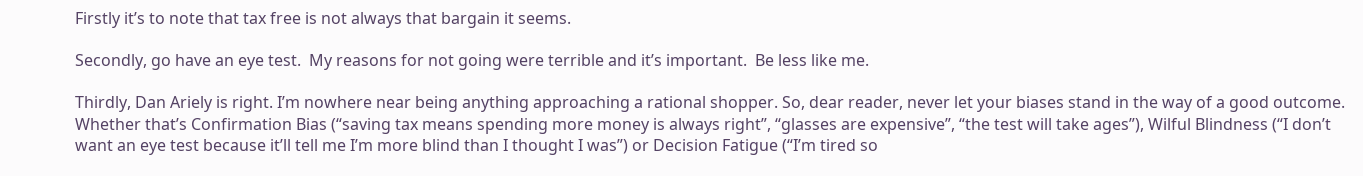Firstly it’s to note that tax free is not always that bargain it seems.

Secondly, go have an eye test.  My reasons for not going were terrible and it’s important.  Be less like me.

Thirdly, Dan Ariely is right. I’m nowhere near being anything approaching a rational shopper. So, dear reader, never let your biases stand in the way of a good outcome. Whether that’s Confirmation Bias (“saving tax means spending more money is always right”, “glasses are expensive”, “the test will take ages”), Wilful Blindness (“I don’t want an eye test because it’ll tell me I’m more blind than I thought I was”) or Decision Fatigue (“I’m tired so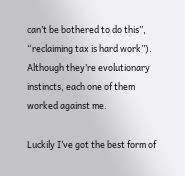can’t be bothered to do this”, “reclaiming tax is hard work”). Although they’re evolutionary instincts, each one of them worked against me.

Luckily I’ve got the best form of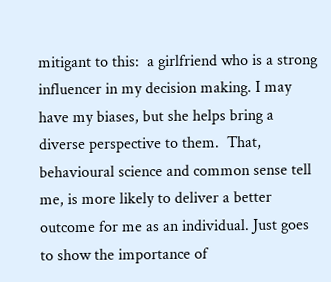mitigant to this:  a girlfriend who is a strong influencer in my decision making. I may have my biases, but she helps bring a diverse perspective to them.  That, behavioural science and common sense tell me, is more likely to deliver a better outcome for me as an individual. Just goes to show the importance of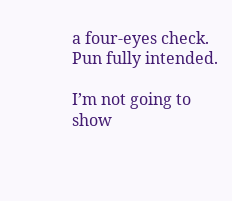a four-eyes check. Pun fully intended.

I’m not going to show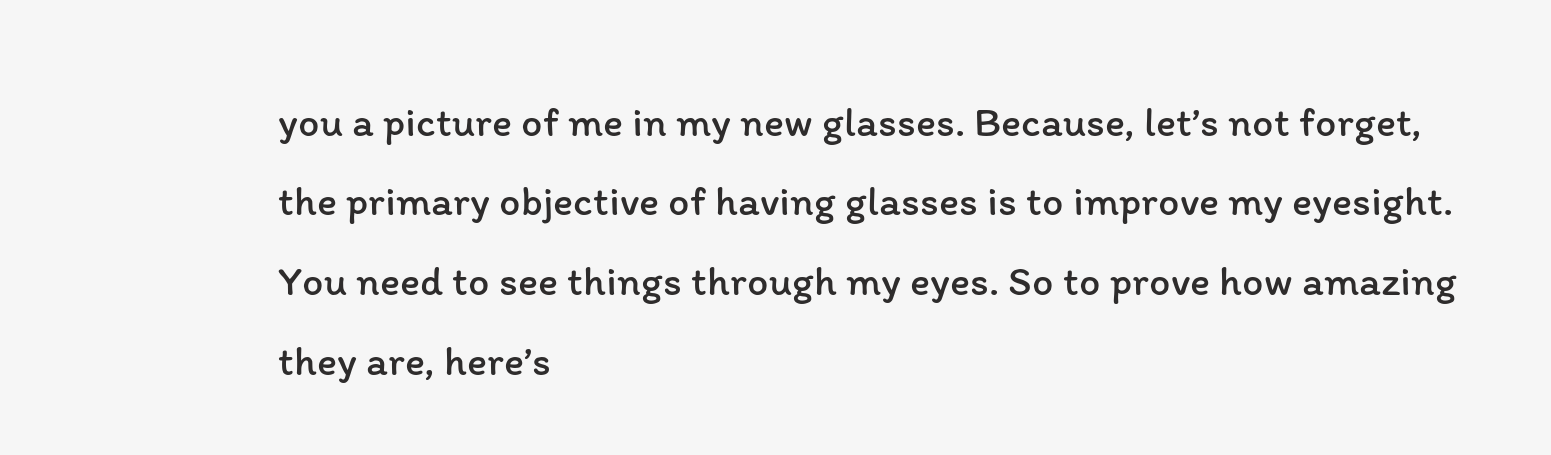you a picture of me in my new glasses. Because, let’s not forget, the primary objective of having glasses is to improve my eyesight. You need to see things through my eyes. So to prove how amazing they are, here’s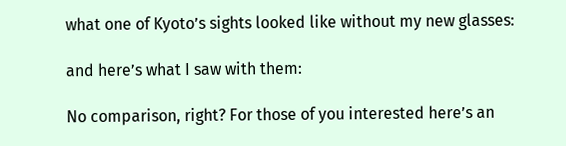what one of Kyoto’s sights looked like without my new glasses:

and here’s what I saw with them:

No comparison, right? For those of you interested here’s an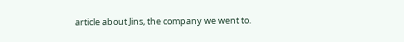article about Jins, the company we went to.